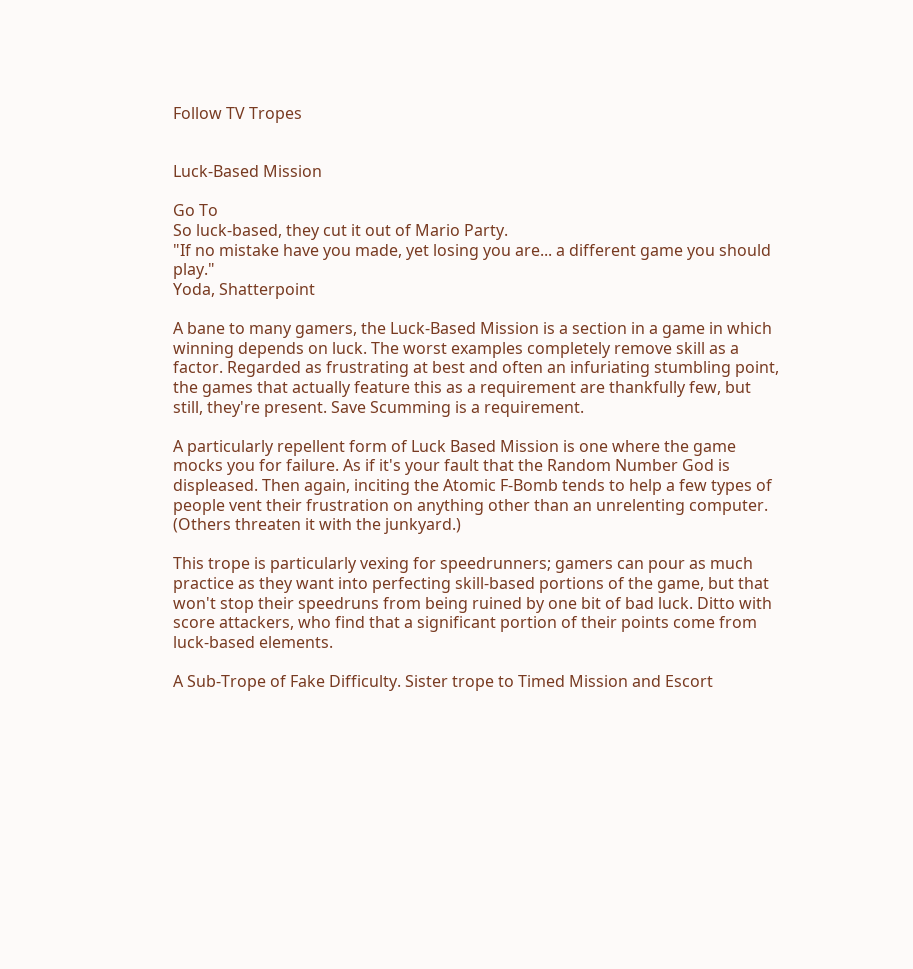Follow TV Tropes


Luck-Based Mission

Go To
So luck-based, they cut it out of Mario Party.
"If no mistake have you made, yet losing you are... a different game you should play."
Yoda, Shatterpoint

A bane to many gamers, the Luck-Based Mission is a section in a game in which winning depends on luck. The worst examples completely remove skill as a factor. Regarded as frustrating at best and often an infuriating stumbling point, the games that actually feature this as a requirement are thankfully few, but still, they're present. Save Scumming is a requirement.

A particularly repellent form of Luck Based Mission is one where the game mocks you for failure. As if it's your fault that the Random Number God is displeased. Then again, inciting the Atomic F-Bomb tends to help a few types of people vent their frustration on anything other than an unrelenting computer. (Others threaten it with the junkyard.)

This trope is particularly vexing for speedrunners; gamers can pour as much practice as they want into perfecting skill-based portions of the game, but that won't stop their speedruns from being ruined by one bit of bad luck. Ditto with score attackers, who find that a significant portion of their points come from luck-based elements.

A Sub-Trope of Fake Difficulty. Sister trope to Timed Mission and Escort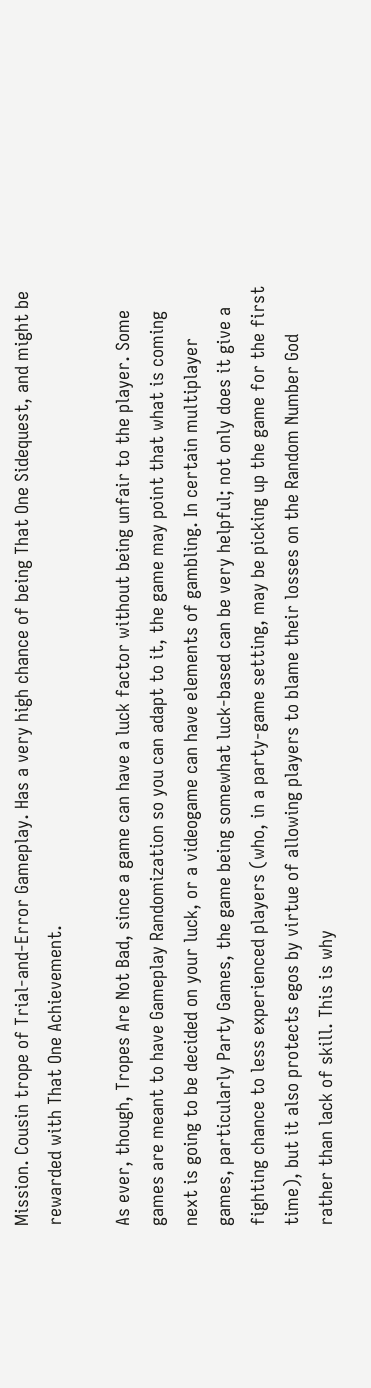Mission. Cousin trope of Trial-and-Error Gameplay. Has a very high chance of being That One Sidequest, and might be rewarded with That One Achievement.

As ever, though, Tropes Are Not Bad, since a game can have a luck factor without being unfair to the player. Some games are meant to have Gameplay Randomization so you can adapt to it, the game may point that what is coming next is going to be decided on your luck, or a videogame can have elements of gambling. In certain multiplayer games, particularly Party Games, the game being somewhat luck-based can be very helpful; not only does it give a fighting chance to less experienced players (who, in a party-game setting, may be picking up the game for the first time), but it also protects egos by virtue of allowing players to blame their losses on the Random Number God rather than lack of skill. This is why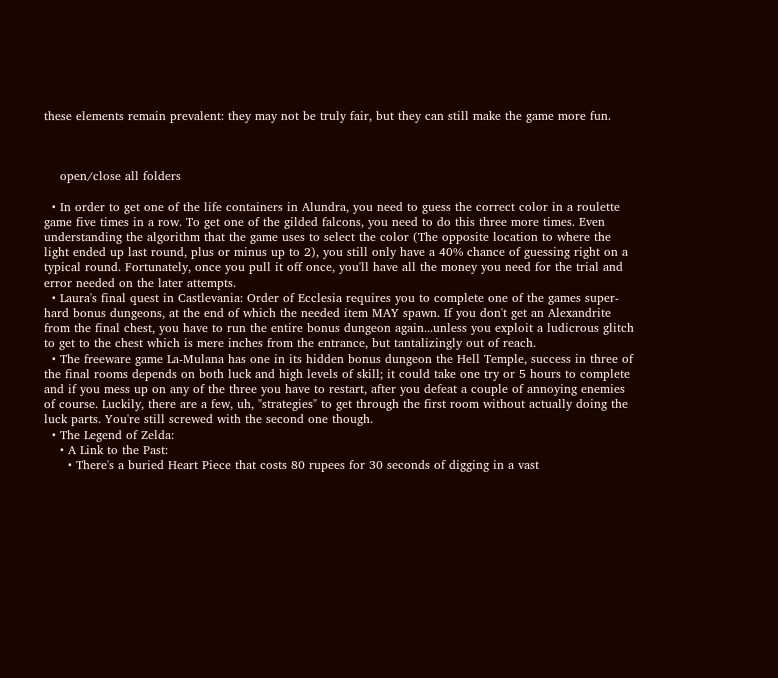these elements remain prevalent: they may not be truly fair, but they can still make the game more fun.



    open/close all folders

  • In order to get one of the life containers in Alundra, you need to guess the correct color in a roulette game five times in a row. To get one of the gilded falcons, you need to do this three more times. Even understanding the algorithm that the game uses to select the color (The opposite location to where the light ended up last round, plus or minus up to 2), you still only have a 40% chance of guessing right on a typical round. Fortunately, once you pull it off once, you'll have all the money you need for the trial and error needed on the later attempts.
  • Laura's final quest in Castlevania: Order of Ecclesia requires you to complete one of the games super-hard bonus dungeons, at the end of which the needed item MAY spawn. If you don't get an Alexandrite from the final chest, you have to run the entire bonus dungeon again...unless you exploit a ludicrous glitch to get to the chest which is mere inches from the entrance, but tantalizingly out of reach.
  • The freeware game La-Mulana has one in its hidden bonus dungeon the Hell Temple, success in three of the final rooms depends on both luck and high levels of skill; it could take one try or 5 hours to complete and if you mess up on any of the three you have to restart, after you defeat a couple of annoying enemies of course. Luckily, there are a few, uh, "strategies" to get through the first room without actually doing the luck parts. You're still screwed with the second one though.
  • The Legend of Zelda:
    • A Link to the Past:
      • There's a buried Heart Piece that costs 80 rupees for 30 seconds of digging in a vast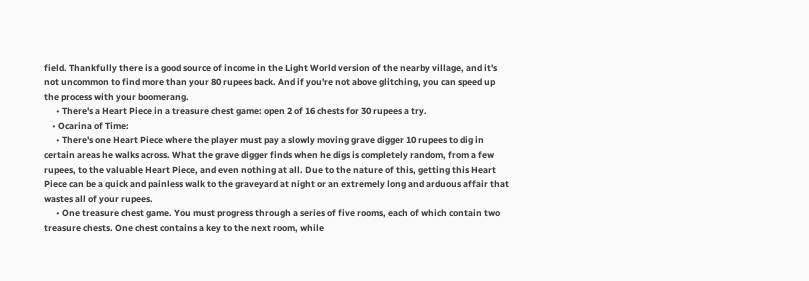field. Thankfully there is a good source of income in the Light World version of the nearby village, and it's not uncommon to find more than your 80 rupees back. And if you're not above glitching, you can speed up the process with your boomerang.
      • There's a Heart Piece in a treasure chest game: open 2 of 16 chests for 30 rupees a try.
    • Ocarina of Time:
      • There's one Heart Piece where the player must pay a slowly moving grave digger 10 rupees to dig in certain areas he walks across. What the grave digger finds when he digs is completely random, from a few rupees, to the valuable Heart Piece, and even nothing at all. Due to the nature of this, getting this Heart Piece can be a quick and painless walk to the graveyard at night or an extremely long and arduous affair that wastes all of your rupees.
      • One treasure chest game. You must progress through a series of five rooms, each of which contain two treasure chests. One chest contains a key to the next room, while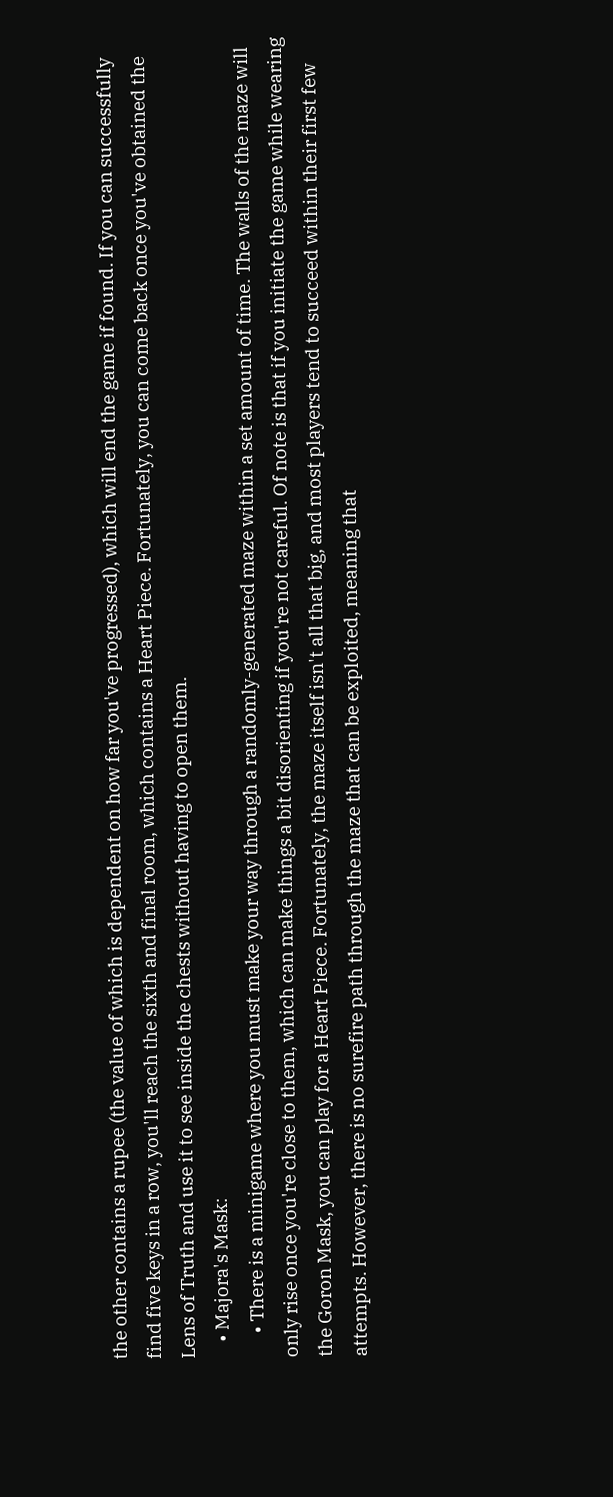the other contains a rupee (the value of which is dependent on how far you've progressed), which will end the game if found. If you can successfully find five keys in a row, you'll reach the sixth and final room, which contains a Heart Piece. Fortunately, you can come back once you've obtained the Lens of Truth and use it to see inside the chests without having to open them.
    • Majora's Mask:
      • There is a minigame where you must make your way through a randomly-generated maze within a set amount of time. The walls of the maze will only rise once you're close to them, which can make things a bit disorienting if you're not careful. Of note is that if you initiate the game while wearing the Goron Mask, you can play for a Heart Piece. Fortunately, the maze itself isn't all that big, and most players tend to succeed within their first few attempts. However, there is no surefire path through the maze that can be exploited, meaning that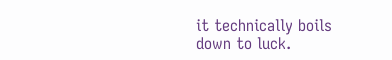it technically boils down to luck.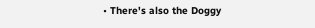• There's also the Doggy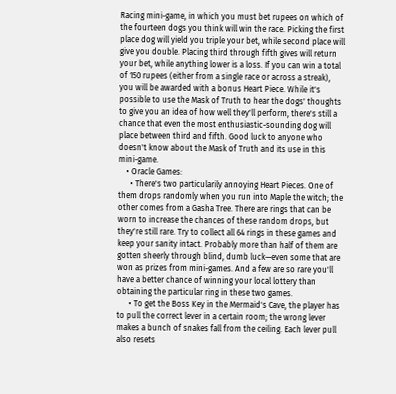Racing mini-game, in which you must bet rupees on which of the fourteen dogs you think will win the race. Picking the first place dog will yield you triple your bet, while second place will give you double. Placing third through fifth gives will return your bet, while anything lower is a loss. If you can win a total of 150 rupees (either from a single race or across a streak), you will be awarded with a bonus Heart Piece. While it's possible to use the Mask of Truth to hear the dogs' thoughts to give you an idea of how well they'll perform, there's still a chance that even the most enthusiastic-sounding dog will place between third and fifth. Good luck to anyone who doesn't know about the Mask of Truth and its use in this mini-game.
    • Oracle Games:
      • There's two particularily annoying Heart Pieces. One of them drops randomly when you run into Maple the witch; the other comes from a Gasha Tree. There are rings that can be worn to increase the chances of these random drops, but they're still rare. Try to collect all 64 rings in these games and keep your sanity intact. Probably more than half of them are gotten sheerly through blind, dumb luck—even some that are won as prizes from mini-games. And a few are so rare you'll have a better chance of winning your local lottery than obtaining the particular ring in these two games.
      • To get the Boss Key in the Mermaid's Cave, the player has to pull the correct lever in a certain room; the wrong lever makes a bunch of snakes fall from the ceiling. Each lever pull also resets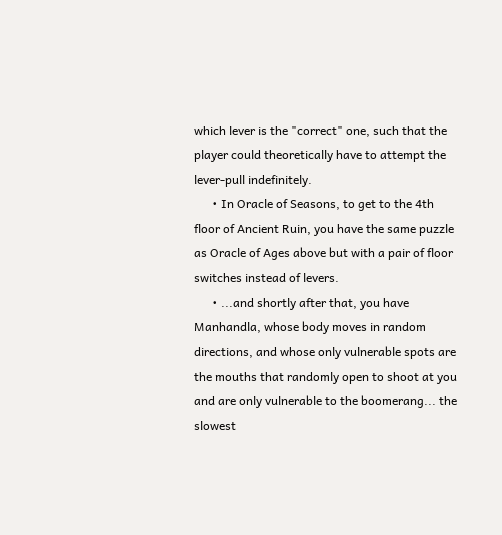which lever is the "correct" one, such that the player could theoretically have to attempt the lever-pull indefinitely.
      • In Oracle of Seasons, to get to the 4th floor of Ancient Ruin, you have the same puzzle as Oracle of Ages above but with a pair of floor switches instead of levers.
      • ...and shortly after that, you have Manhandla, whose body moves in random directions, and whose only vulnerable spots are the mouths that randomly open to shoot at you and are only vulnerable to the boomerang... the slowest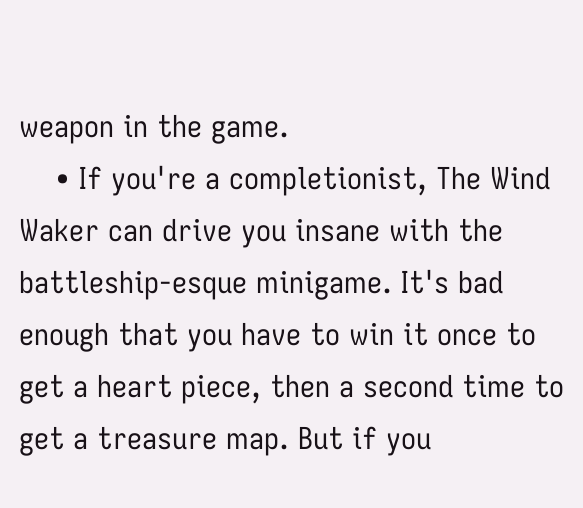weapon in the game.
    • If you're a completionist, The Wind Waker can drive you insane with the battleship-esque minigame. It's bad enough that you have to win it once to get a heart piece, then a second time to get a treasure map. But if you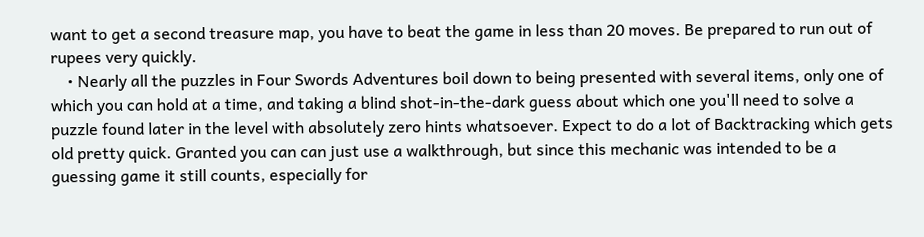want to get a second treasure map, you have to beat the game in less than 20 moves. Be prepared to run out of rupees very quickly.
    • Nearly all the puzzles in Four Swords Adventures boil down to being presented with several items, only one of which you can hold at a time, and taking a blind shot-in-the-dark guess about which one you'll need to solve a puzzle found later in the level with absolutely zero hints whatsoever. Expect to do a lot of Backtracking which gets old pretty quick. Granted you can can just use a walkthrough, but since this mechanic was intended to be a guessing game it still counts, especially for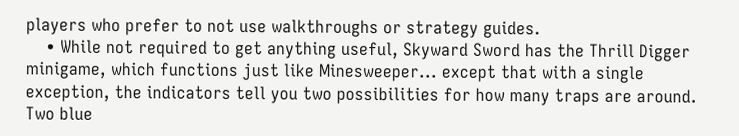players who prefer to not use walkthroughs or strategy guides.
    • While not required to get anything useful, Skyward Sword has the Thrill Digger minigame, which functions just like Minesweeper... except that with a single exception, the indicators tell you two possibilities for how many traps are around. Two blue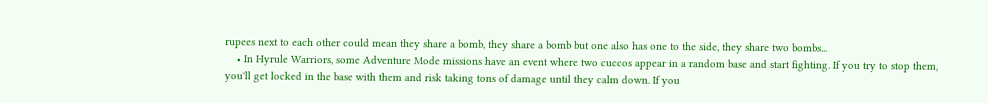rupees next to each other could mean they share a bomb, they share a bomb but one also has one to the side, they share two bombs...
    • In Hyrule Warriors, some Adventure Mode missions have an event where two cuccos appear in a random base and start fighting. If you try to stop them, you'll get locked in the base with them and risk taking tons of damage until they calm down. If you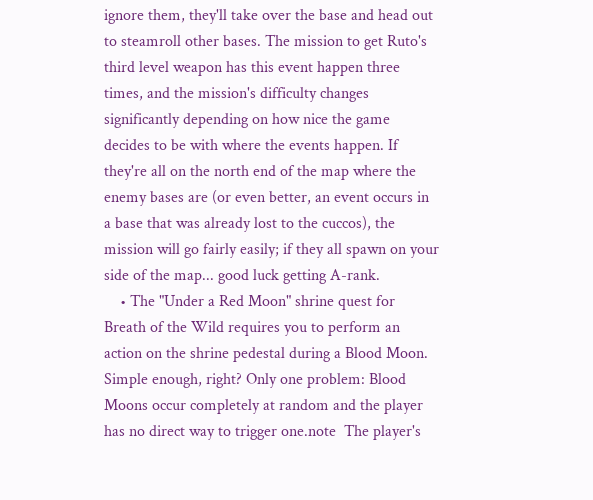ignore them, they'll take over the base and head out to steamroll other bases. The mission to get Ruto's third level weapon has this event happen three times, and the mission's difficulty changes significantly depending on how nice the game decides to be with where the events happen. If they're all on the north end of the map where the enemy bases are (or even better, an event occurs in a base that was already lost to the cuccos), the mission will go fairly easily; if they all spawn on your side of the map... good luck getting A-rank.
    • The "Under a Red Moon" shrine quest for Breath of the Wild requires you to perform an action on the shrine pedestal during a Blood Moon. Simple enough, right? Only one problem: Blood Moons occur completely at random and the player has no direct way to trigger one.note  The player's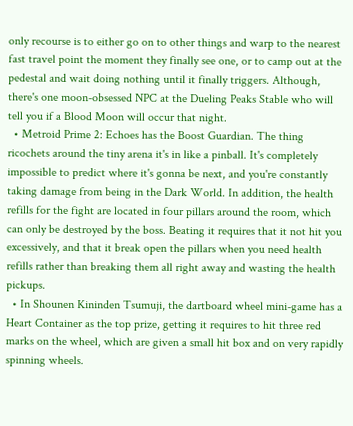only recourse is to either go on to other things and warp to the nearest fast travel point the moment they finally see one, or to camp out at the pedestal and wait doing nothing until it finally triggers. Although, there's one moon-obsessed NPC at the Dueling Peaks Stable who will tell you if a Blood Moon will occur that night.
  • Metroid Prime 2: Echoes has the Boost Guardian. The thing ricochets around the tiny arena it's in like a pinball. It's completely impossible to predict where it's gonna be next, and you're constantly taking damage from being in the Dark World. In addition, the health refills for the fight are located in four pillars around the room, which can only be destroyed by the boss. Beating it requires that it not hit you excessively, and that it break open the pillars when you need health refills rather than breaking them all right away and wasting the health pickups.
  • In Shounen Kininden Tsumuji, the dartboard wheel mini-game has a Heart Container as the top prize, getting it requires to hit three red marks on the wheel, which are given a small hit box and on very rapidly spinning wheels.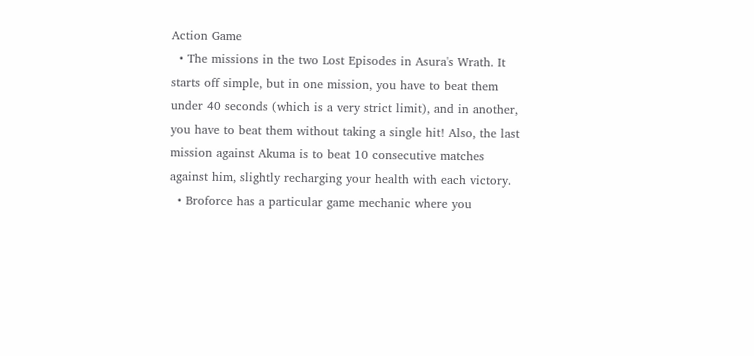Action Game
  • The missions in the two Lost Episodes in Asura's Wrath. It starts off simple, but in one mission, you have to beat them under 40 seconds (which is a very strict limit), and in another, you have to beat them without taking a single hit! Also, the last mission against Akuma is to beat 10 consecutive matches against him, slightly recharging your health with each victory.
  • Broforce has a particular game mechanic where you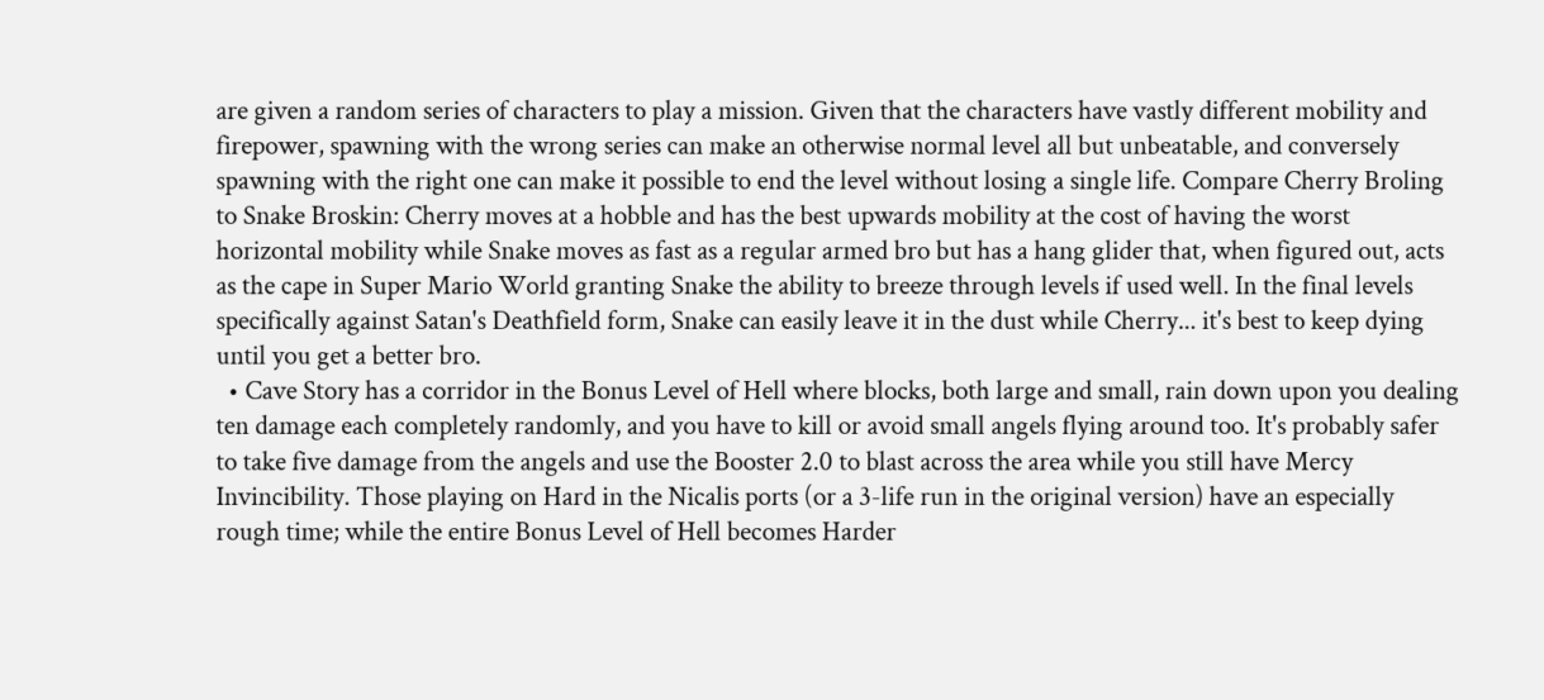are given a random series of characters to play a mission. Given that the characters have vastly different mobility and firepower, spawning with the wrong series can make an otherwise normal level all but unbeatable, and conversely spawning with the right one can make it possible to end the level without losing a single life. Compare Cherry Broling to Snake Broskin: Cherry moves at a hobble and has the best upwards mobility at the cost of having the worst horizontal mobility while Snake moves as fast as a regular armed bro but has a hang glider that, when figured out, acts as the cape in Super Mario World granting Snake the ability to breeze through levels if used well. In the final levels specifically against Satan's Deathfield form, Snake can easily leave it in the dust while Cherry... it's best to keep dying until you get a better bro.
  • Cave Story has a corridor in the Bonus Level of Hell where blocks, both large and small, rain down upon you dealing ten damage each completely randomly, and you have to kill or avoid small angels flying around too. It's probably safer to take five damage from the angels and use the Booster 2.0 to blast across the area while you still have Mercy Invincibility. Those playing on Hard in the Nicalis ports (or a 3-life run in the original version) have an especially rough time; while the entire Bonus Level of Hell becomes Harder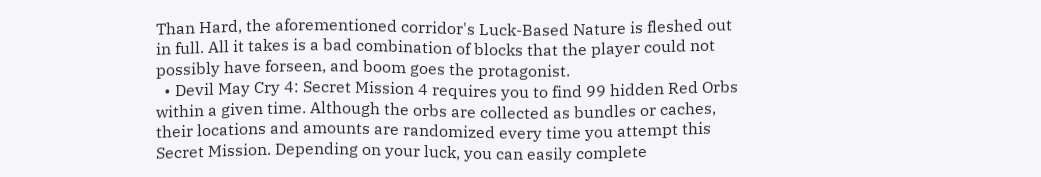Than Hard, the aforementioned corridor's Luck-Based Nature is fleshed out in full. All it takes is a bad combination of blocks that the player could not possibly have forseen, and boom goes the protagonist.
  • Devil May Cry 4: Secret Mission 4 requires you to find 99 hidden Red Orbs within a given time. Although the orbs are collected as bundles or caches, their locations and amounts are randomized every time you attempt this Secret Mission. Depending on your luck, you can easily complete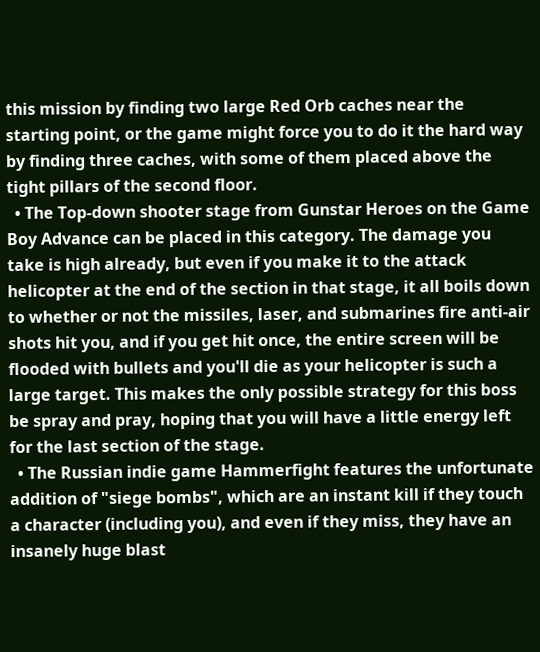this mission by finding two large Red Orb caches near the starting point, or the game might force you to do it the hard way by finding three caches, with some of them placed above the tight pillars of the second floor.
  • The Top-down shooter stage from Gunstar Heroes on the Game Boy Advance can be placed in this category. The damage you take is high already, but even if you make it to the attack helicopter at the end of the section in that stage, it all boils down to whether or not the missiles, laser, and submarines fire anti-air shots hit you, and if you get hit once, the entire screen will be flooded with bullets and you'll die as your helicopter is such a large target. This makes the only possible strategy for this boss be spray and pray, hoping that you will have a little energy left for the last section of the stage.
  • The Russian indie game Hammerfight features the unfortunate addition of "siege bombs", which are an instant kill if they touch a character (including you), and even if they miss, they have an insanely huge blast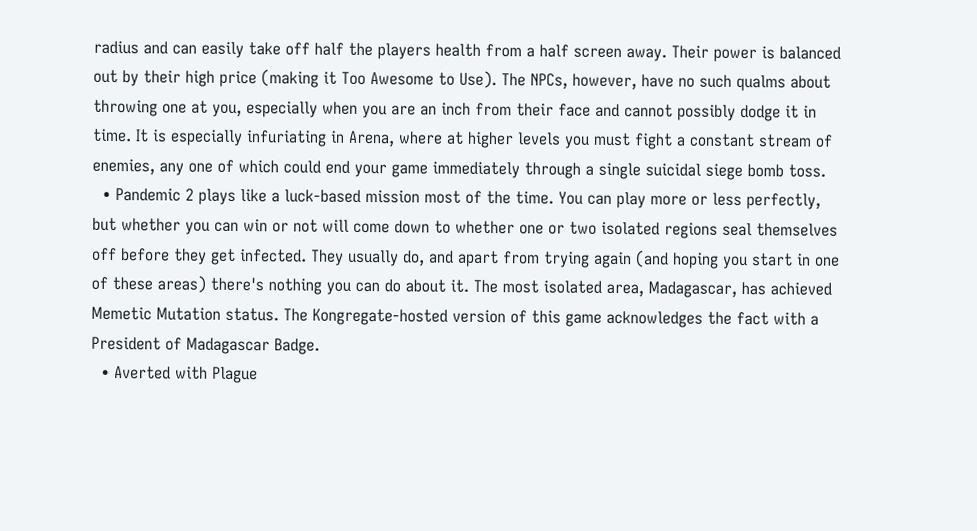radius and can easily take off half the players health from a half screen away. Their power is balanced out by their high price (making it Too Awesome to Use). The NPCs, however, have no such qualms about throwing one at you, especially when you are an inch from their face and cannot possibly dodge it in time. It is especially infuriating in Arena, where at higher levels you must fight a constant stream of enemies, any one of which could end your game immediately through a single suicidal siege bomb toss.
  • Pandemic 2 plays like a luck-based mission most of the time. You can play more or less perfectly, but whether you can win or not will come down to whether one or two isolated regions seal themselves off before they get infected. They usually do, and apart from trying again (and hoping you start in one of these areas) there's nothing you can do about it. The most isolated area, Madagascar, has achieved Memetic Mutation status. The Kongregate-hosted version of this game acknowledges the fact with a President of Madagascar Badge.
  • Averted with Plague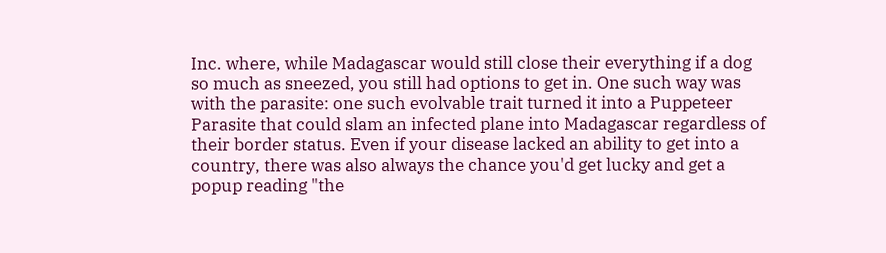Inc. where, while Madagascar would still close their everything if a dog so much as sneezed, you still had options to get in. One such way was with the parasite: one such evolvable trait turned it into a Puppeteer Parasite that could slam an infected plane into Madagascar regardless of their border status. Even if your disease lacked an ability to get into a country, there was also always the chance you'd get lucky and get a popup reading "the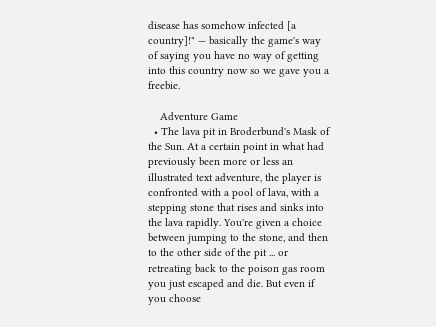disease has somehow infected [a country]!" — basically the game's way of saying you have no way of getting into this country now so we gave you a freebie.

    Adventure Game
  • The lava pit in Broderbund's Mask of the Sun. At a certain point in what had previously been more or less an illustrated text adventure, the player is confronted with a pool of lava, with a stepping stone that rises and sinks into the lava rapidly. You're given a choice between jumping to the stone, and then to the other side of the pit ... or retreating back to the poison gas room you just escaped and die. But even if you choose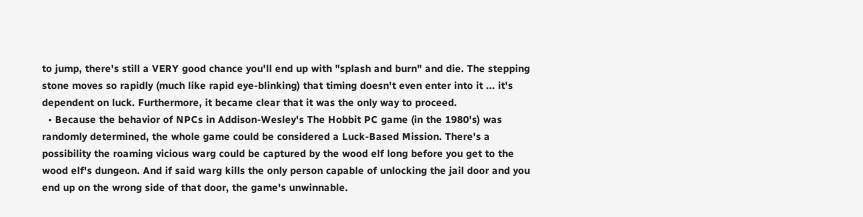to jump, there's still a VERY good chance you'll end up with "splash and burn" and die. The stepping stone moves so rapidly (much like rapid eye-blinking) that timing doesn't even enter into it ... it's dependent on luck. Furthermore, it became clear that it was the only way to proceed.
  • Because the behavior of NPCs in Addison-Wesley's The Hobbit PC game (in the 1980's) was randomly determined, the whole game could be considered a Luck-Based Mission. There's a possibility the roaming vicious warg could be captured by the wood elf long before you get to the wood elf's dungeon. And if said warg kills the only person capable of unlocking the jail door and you end up on the wrong side of that door, the game's unwinnable.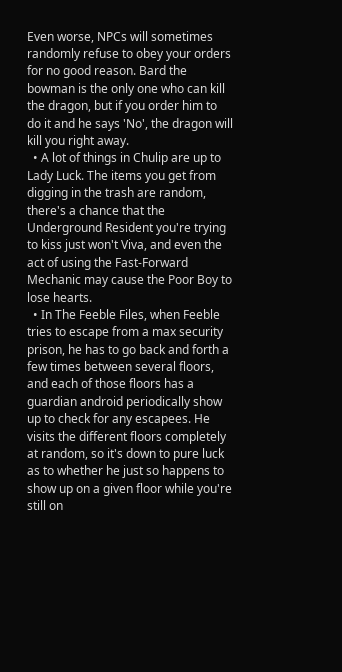Even worse, NPCs will sometimes randomly refuse to obey your orders for no good reason. Bard the bowman is the only one who can kill the dragon, but if you order him to do it and he says 'No', the dragon will kill you right away.
  • A lot of things in Chulip are up to Lady Luck. The items you get from digging in the trash are random, there's a chance that the Underground Resident you're trying to kiss just won't Viva, and even the act of using the Fast-Forward Mechanic may cause the Poor Boy to lose hearts.
  • In The Feeble Files, when Feeble tries to escape from a max security prison, he has to go back and forth a few times between several floors, and each of those floors has a guardian android periodically show up to check for any escapees. He visits the different floors completely at random, so it's down to pure luck as to whether he just so happens to show up on a given floor while you're still on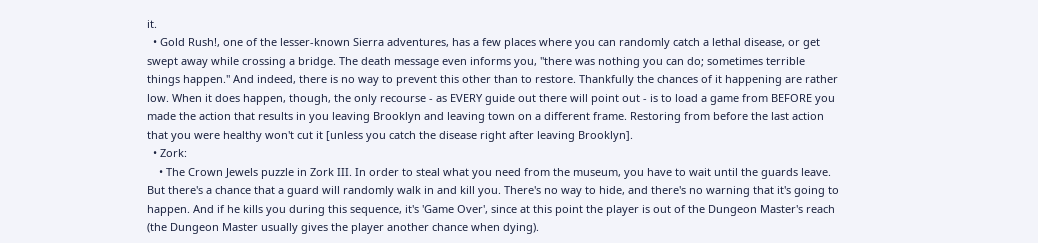it.
  • Gold Rush!, one of the lesser-known Sierra adventures, has a few places where you can randomly catch a lethal disease, or get swept away while crossing a bridge. The death message even informs you, "there was nothing you can do; sometimes terrible things happen." And indeed, there is no way to prevent this other than to restore. Thankfully the chances of it happening are rather low. When it does happen, though, the only recourse - as EVERY guide out there will point out - is to load a game from BEFORE you made the action that results in you leaving Brooklyn and leaving town on a different frame. Restoring from before the last action that you were healthy won't cut it [unless you catch the disease right after leaving Brooklyn].
  • Zork:
    • The Crown Jewels puzzle in Zork III. In order to steal what you need from the museum, you have to wait until the guards leave. But there's a chance that a guard will randomly walk in and kill you. There's no way to hide, and there's no warning that it's going to happen. And if he kills you during this sequence, it's 'Game Over', since at this point the player is out of the Dungeon Master's reach (the Dungeon Master usually gives the player another chance when dying).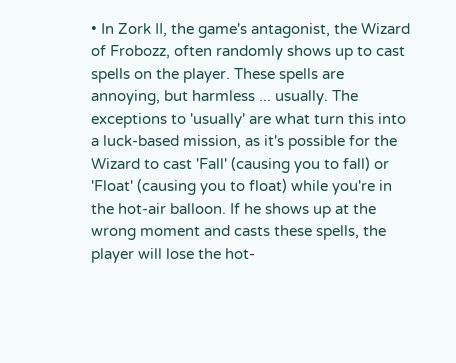• In Zork II, the game's antagonist, the Wizard of Frobozz, often randomly shows up to cast spells on the player. These spells are annoying, but harmless ... usually. The exceptions to 'usually' are what turn this into a luck-based mission, as it's possible for the Wizard to cast 'Fall' (causing you to fall) or 'Float' (causing you to float) while you're in the hot-air balloon. If he shows up at the wrong moment and casts these spells, the player will lose the hot-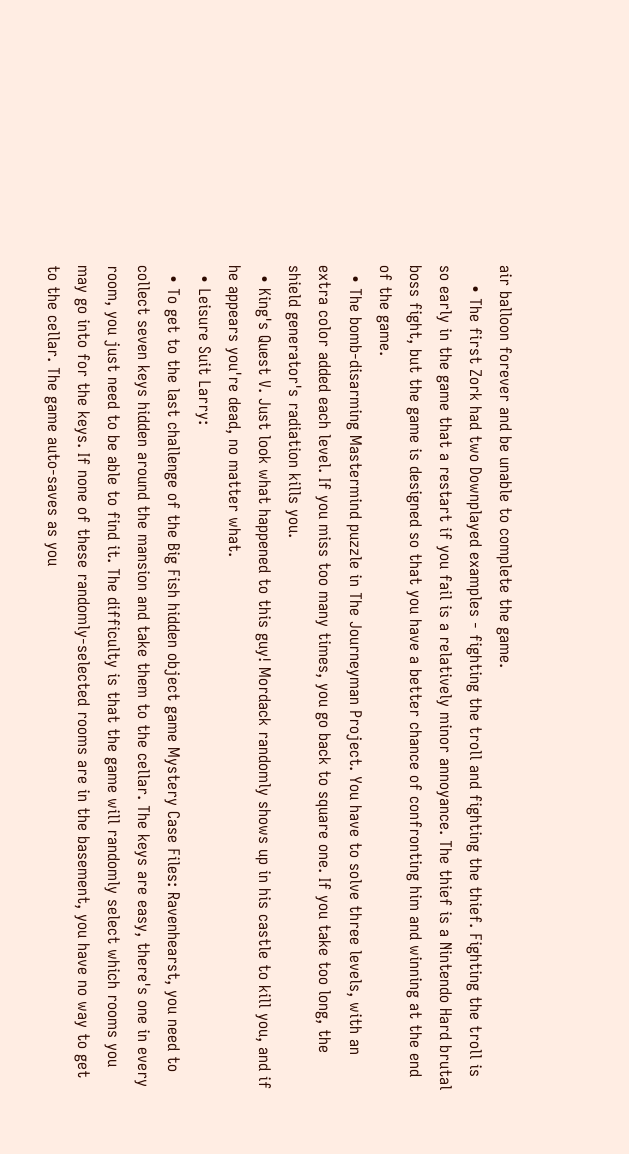air balloon forever and be unable to complete the game.
    • The first Zork had two Downplayed examples - fighting the troll and fighting the thief. Fighting the troll is so early in the game that a restart if you fail is a relatively minor annoyance. The thief is a Nintendo Hard brutal boss fight, but the game is designed so that you have a better chance of confronting him and winning at the end of the game.
  • The bomb-disarming Mastermind puzzle in The Journeyman Project. You have to solve three levels, with an extra color added each level. If you miss too many times, you go back to square one. If you take too long, the shield generator's radiation kills you.
  • King's Quest V. Just look what happened to this guy! Mordack randomly shows up in his castle to kill you, and if he appears you're dead, no matter what.
  • Leisure Suit Larry:
  • To get to the last challenge of the Big Fish hidden object game Mystery Case Files: Ravenhearst, you need to collect seven keys hidden around the mansion and take them to the cellar. The keys are easy, there's one in every room, you just need to be able to find it. The difficulty is that the game will randomly select which rooms you may go into for the keys. If none of these randomly-selected rooms are in the basement, you have no way to get to the cellar. The game auto-saves as you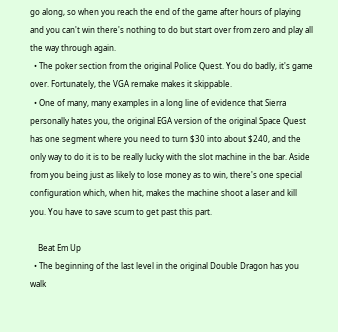go along, so when you reach the end of the game after hours of playing and you can't win there's nothing to do but start over from zero and play all the way through again.
  • The poker section from the original Police Quest. You do badly, it's game over. Fortunately, the VGA remake makes it skippable.
  • One of many, many examples in a long line of evidence that Sierra personally hates you, the original EGA version of the original Space Quest has one segment where you need to turn $30 into about $240, and the only way to do it is to be really lucky with the slot machine in the bar. Aside from you being just as likely to lose money as to win, there's one special configuration which, when hit, makes the machine shoot a laser and kill you. You have to save scum to get past this part.

    Beat Em Up
  • The beginning of the last level in the original Double Dragon has you walk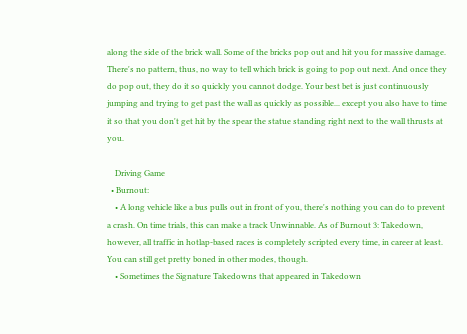along the side of the brick wall. Some of the bricks pop out and hit you for massive damage. There's no pattern, thus, no way to tell which brick is going to pop out next. And once they do pop out, they do it so quickly you cannot dodge. Your best bet is just continuously jumping and trying to get past the wall as quickly as possible... except you also have to time it so that you don't get hit by the spear the statue standing right next to the wall thrusts at you.

    Driving Game
  • Burnout:
    • A long vehicle like a bus pulls out in front of you, there's nothing you can do to prevent a crash. On time trials, this can make a track Unwinnable. As of Burnout 3: Takedown, however, all traffic in hotlap-based races is completely scripted every time, in career at least. You can still get pretty boned in other modes, though.
    • Sometimes the Signature Takedowns that appeared in Takedown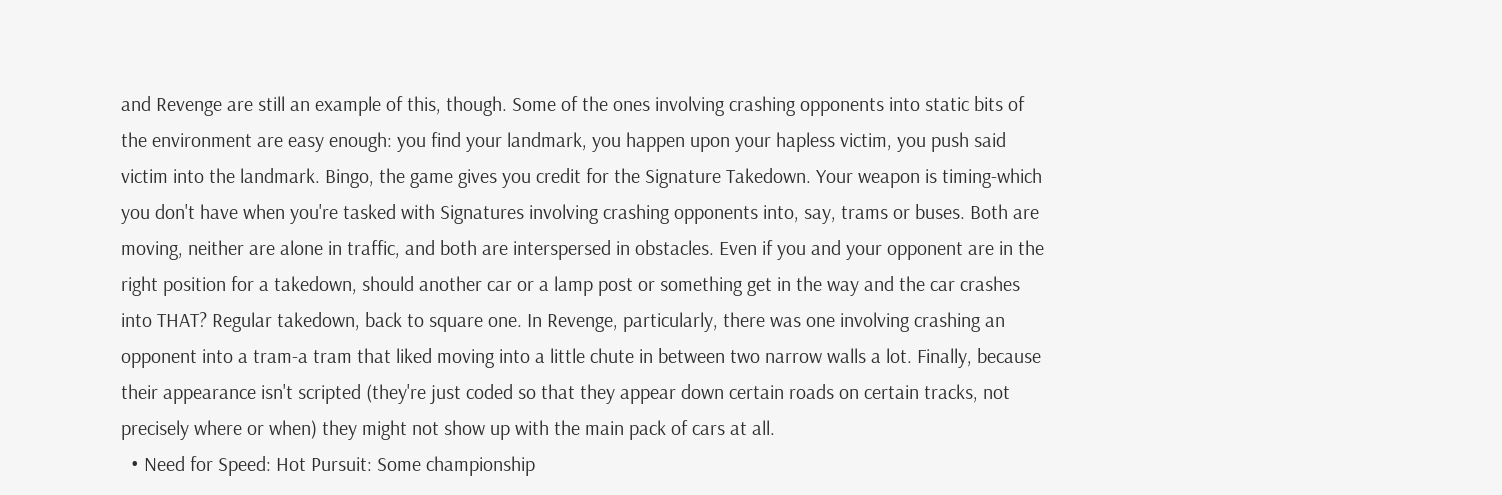and Revenge are still an example of this, though. Some of the ones involving crashing opponents into static bits of the environment are easy enough: you find your landmark, you happen upon your hapless victim, you push said victim into the landmark. Bingo, the game gives you credit for the Signature Takedown. Your weapon is timing-which you don't have when you're tasked with Signatures involving crashing opponents into, say, trams or buses. Both are moving, neither are alone in traffic, and both are interspersed in obstacles. Even if you and your opponent are in the right position for a takedown, should another car or a lamp post or something get in the way and the car crashes into THAT? Regular takedown, back to square one. In Revenge, particularly, there was one involving crashing an opponent into a tram-a tram that liked moving into a little chute in between two narrow walls a lot. Finally, because their appearance isn't scripted (they're just coded so that they appear down certain roads on certain tracks, not precisely where or when) they might not show up with the main pack of cars at all.
  • Need for Speed: Hot Pursuit: Some championship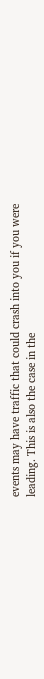events may have traffic that could crash into you if you were leading. This is also the case in the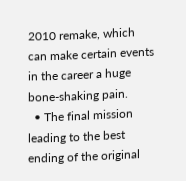2010 remake, which can make certain events in the career a huge bone-shaking pain.
  • The final mission leading to the best ending of the original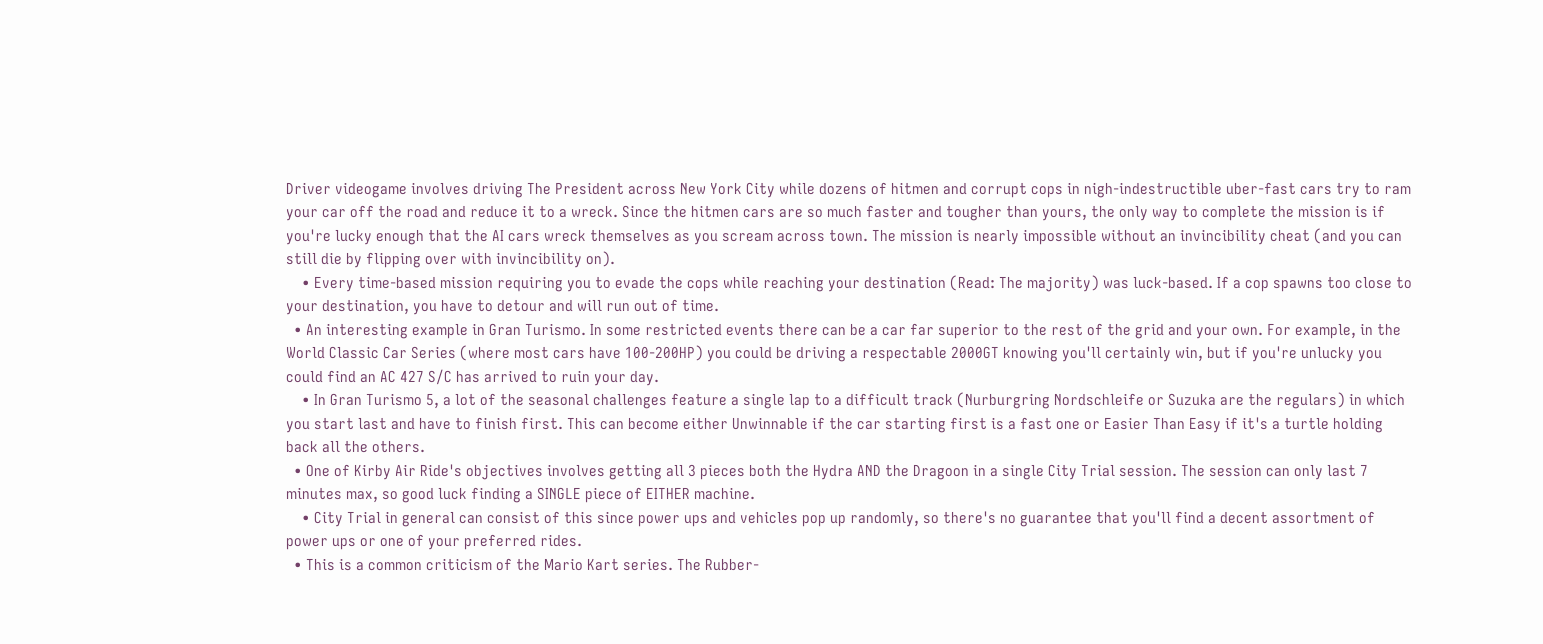Driver videogame involves driving The President across New York City while dozens of hitmen and corrupt cops in nigh-indestructible uber-fast cars try to ram your car off the road and reduce it to a wreck. Since the hitmen cars are so much faster and tougher than yours, the only way to complete the mission is if you're lucky enough that the AI cars wreck themselves as you scream across town. The mission is nearly impossible without an invincibility cheat (and you can still die by flipping over with invincibility on).
    • Every time-based mission requiring you to evade the cops while reaching your destination (Read: The majority) was luck-based. If a cop spawns too close to your destination, you have to detour and will run out of time.
  • An interesting example in Gran Turismo. In some restricted events there can be a car far superior to the rest of the grid and your own. For example, in the World Classic Car Series (where most cars have 100-200HP) you could be driving a respectable 2000GT knowing you'll certainly win, but if you're unlucky you could find an AC 427 S/C has arrived to ruin your day.
    • In Gran Turismo 5, a lot of the seasonal challenges feature a single lap to a difficult track (Nurburgring Nordschleife or Suzuka are the regulars) in which you start last and have to finish first. This can become either Unwinnable if the car starting first is a fast one or Easier Than Easy if it's a turtle holding back all the others.
  • One of Kirby Air Ride's objectives involves getting all 3 pieces both the Hydra AND the Dragoon in a single City Trial session. The session can only last 7 minutes max, so good luck finding a SINGLE piece of EITHER machine.
    • City Trial in general can consist of this since power ups and vehicles pop up randomly, so there's no guarantee that you'll find a decent assortment of power ups or one of your preferred rides.
  • This is a common criticism of the Mario Kart series. The Rubber-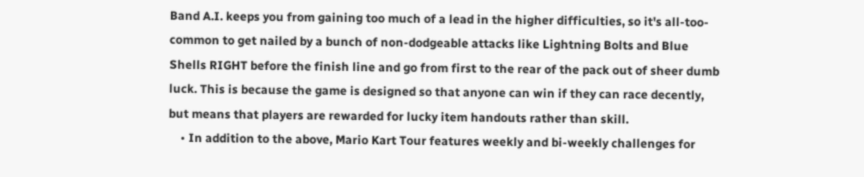Band A.I. keeps you from gaining too much of a lead in the higher difficulties, so it's all-too-common to get nailed by a bunch of non-dodgeable attacks like Lightning Bolts and Blue Shells RIGHT before the finish line and go from first to the rear of the pack out of sheer dumb luck. This is because the game is designed so that anyone can win if they can race decently, but means that players are rewarded for lucky item handouts rather than skill.
    • In addition to the above, Mario Kart Tour features weekly and bi-weekly challenges for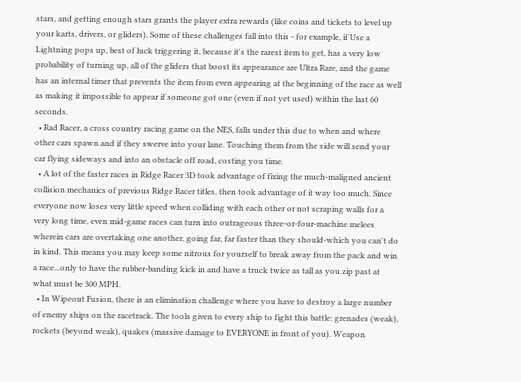stars, and getting enough stars grants the player extra rewards (like coins and tickets to level up your karts, drivers, or gliders). Some of these challenges fall into this - for example, if Use a Lightning pops up, best of luck triggering it, because it's the rarest item to get, has a very low probability of turning up, all of the gliders that boost its appearance are Ultra Rare, and the game has an internal timer that prevents the item from even appearing at the beginning of the race as well as making it impossible to appear if someone got one (even if not yet used) within the last 60 seconds.
  • Rad Racer, a cross country racing game on the NES, falls under this due to when and where other cars spawn and if they swerve into your lane. Touching them from the side will send your car flying sideways and into an obstacle off road, costing you time.
  • A lot of the faster races in Ridge Racer 3D took advantage of fixing the much-maligned ancient collision mechanics of previous Ridge Racer titles, then took advantage of it way too much. Since everyone now loses very little speed when colliding with each other or not scraping walls for a very long time, even mid-game races can turn into outrageous three-or-four-machine melees wherein cars are overtaking one another, going far, far faster than they should-which you can't do in kind. This means you may keep some nitrous for yourself to break away from the pack and win a race...only to have the rubber-banding kick in and have a truck twice as tall as you zip past at what must be 300 MPH.
  • In Wipeout Fusion, there is an elimination challenge where you have to destroy a large number of enemy ships on the racetrack. The tools given to every ship to fight this battle: grenades (weak), rockets (beyond weak), quakes (massive damage to EVERYONE in front of you). Weapon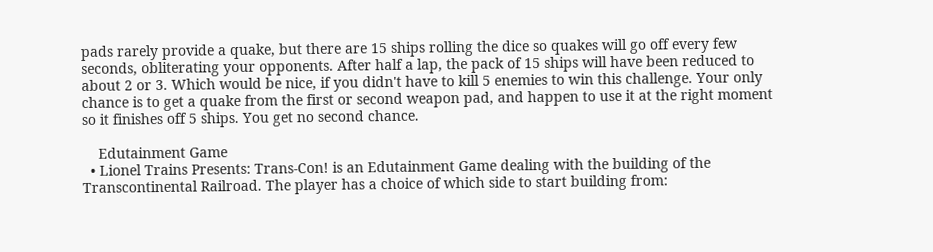pads rarely provide a quake, but there are 15 ships rolling the dice so quakes will go off every few seconds, obliterating your opponents. After half a lap, the pack of 15 ships will have been reduced to about 2 or 3. Which would be nice, if you didn't have to kill 5 enemies to win this challenge. Your only chance is to get a quake from the first or second weapon pad, and happen to use it at the right moment so it finishes off 5 ships. You get no second chance.

    Edutainment Game
  • Lionel Trains Presents: Trans-Con! is an Edutainment Game dealing with the building of the Transcontinental Railroad. The player has a choice of which side to start building from: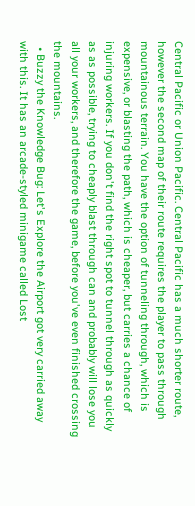Central Pacific or Union Pacific. Central Pacific has a much shorter route, however the second map of their route requires the player to pass through mountainous terrain. You have the option of tunneling through, which is expensive, or blasting the path, which is cheaper, but carries a chance of injuring workers. If you don't find the right spot to tunnel through as quickly as as possible, trying to cheaply blast through can and probably will lose you all your workers, and therefore the game, before you've even finished crossing the mountains.
  • Buzzy the Knowledge Bug: Let's Explore the Airport got very carried away with this. It has an arcade-styled minigame called Lost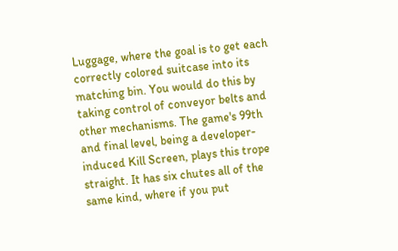Luggage, where the goal is to get each correctly colored suitcase into its matching bin. You would do this by taking control of conveyor belts and other mechanisms. The game's 99th and final level, being a developer-induced Kill Screen, plays this trope straight. It has six chutes all of the same kind, where if you put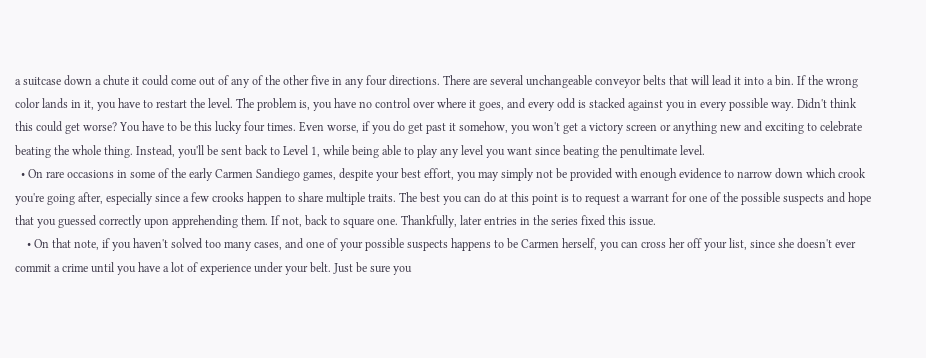a suitcase down a chute it could come out of any of the other five in any four directions. There are several unchangeable conveyor belts that will lead it into a bin. If the wrong color lands in it, you have to restart the level. The problem is, you have no control over where it goes, and every odd is stacked against you in every possible way. Didn't think this could get worse? You have to be this lucky four times. Even worse, if you do get past it somehow, you won't get a victory screen or anything new and exciting to celebrate beating the whole thing. Instead, you'll be sent back to Level 1, while being able to play any level you want since beating the penultimate level.
  • On rare occasions in some of the early Carmen Sandiego games, despite your best effort, you may simply not be provided with enough evidence to narrow down which crook you're going after, especially since a few crooks happen to share multiple traits. The best you can do at this point is to request a warrant for one of the possible suspects and hope that you guessed correctly upon apprehending them. If not, back to square one. Thankfully, later entries in the series fixed this issue.
    • On that note, if you haven't solved too many cases, and one of your possible suspects happens to be Carmen herself, you can cross her off your list, since she doesn't ever commit a crime until you have a lot of experience under your belt. Just be sure you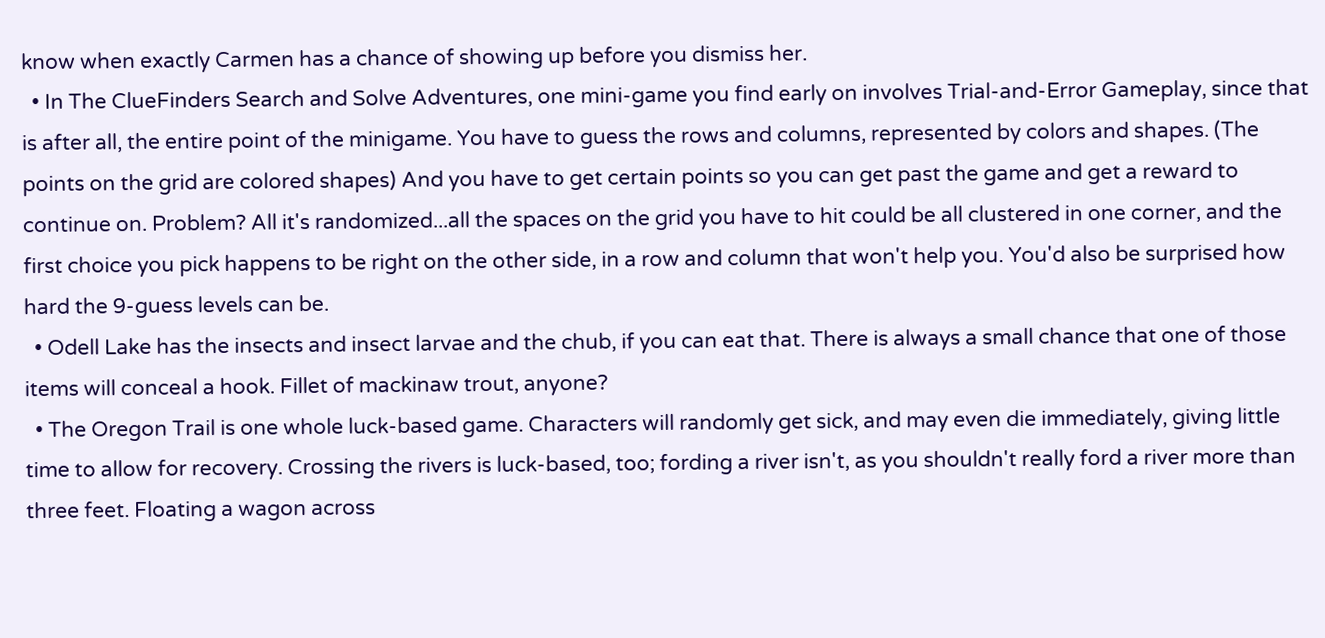know when exactly Carmen has a chance of showing up before you dismiss her.
  • In The ClueFinders Search and Solve Adventures, one mini-game you find early on involves Trial-and-Error Gameplay, since that is after all, the entire point of the minigame. You have to guess the rows and columns, represented by colors and shapes. (The points on the grid are colored shapes) And you have to get certain points so you can get past the game and get a reward to continue on. Problem? All it's randomized...all the spaces on the grid you have to hit could be all clustered in one corner, and the first choice you pick happens to be right on the other side, in a row and column that won't help you. You'd also be surprised how hard the 9-guess levels can be.
  • Odell Lake has the insects and insect larvae and the chub, if you can eat that. There is always a small chance that one of those items will conceal a hook. Fillet of mackinaw trout, anyone?
  • The Oregon Trail is one whole luck-based game. Characters will randomly get sick, and may even die immediately, giving little time to allow for recovery. Crossing the rivers is luck-based, too; fording a river isn't, as you shouldn't really ford a river more than three feet. Floating a wagon across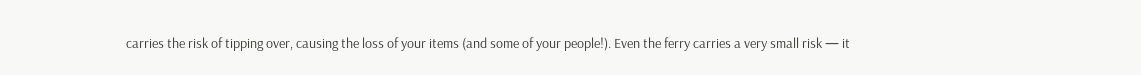carries the risk of tipping over, causing the loss of your items (and some of your people!). Even the ferry carries a very small risk — it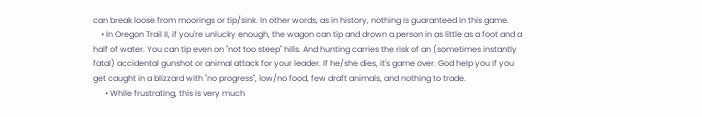can break loose from moorings or tip/sink. In other words, as in history, nothing is guaranteed in this game.
    • In Oregon Trail II, if you're unlucky enough, the wagon can tip and drown a person in as little as a foot and a half of water. You can tip even on "not too steep" hills. And hunting carries the risk of an (sometimes instantly fatal) accidental gunshot or animal attack for your leader. If he/she dies, it's game over. God help you if you get caught in a blizzard with "no progress", low/no food, few draft animals, and nothing to trade.
      • While frustrating, this is very much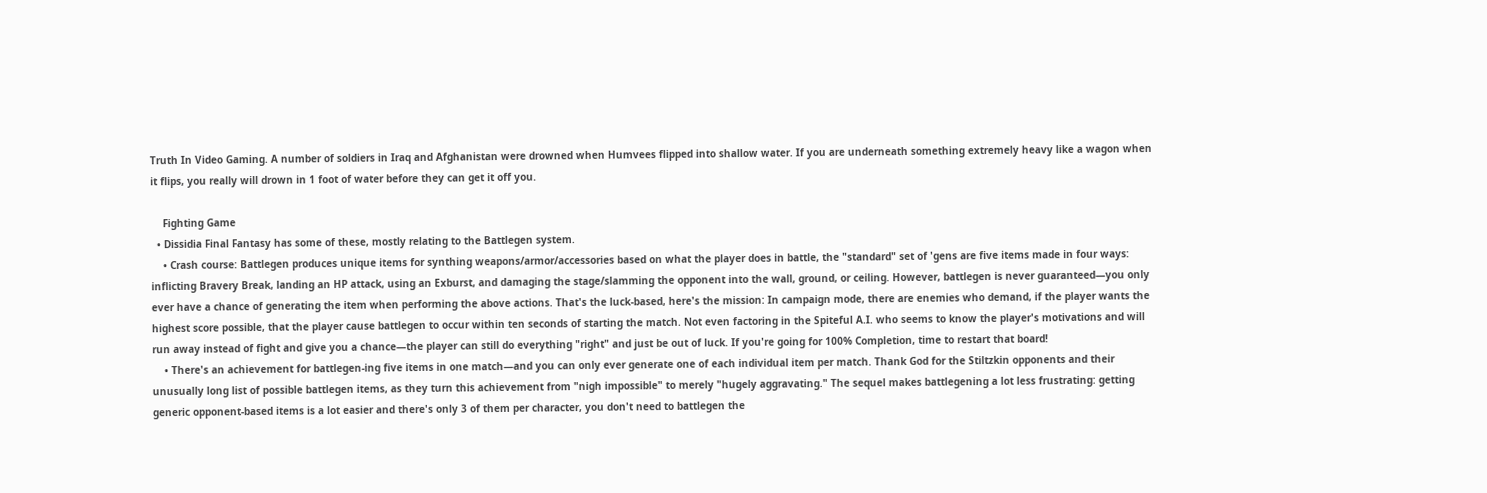Truth In Video Gaming. A number of soldiers in Iraq and Afghanistan were drowned when Humvees flipped into shallow water. If you are underneath something extremely heavy like a wagon when it flips, you really will drown in 1 foot of water before they can get it off you.

    Fighting Game
  • Dissidia Final Fantasy has some of these, mostly relating to the Battlegen system.
    • Crash course: Battlegen produces unique items for synthing weapons/armor/accessories based on what the player does in battle, the "standard" set of 'gens are five items made in four ways: inflicting Bravery Break, landing an HP attack, using an Exburst, and damaging the stage/slamming the opponent into the wall, ground, or ceiling. However, battlegen is never guaranteed—you only ever have a chance of generating the item when performing the above actions. That's the luck-based, here's the mission: In campaign mode, there are enemies who demand, if the player wants the highest score possible, that the player cause battlegen to occur within ten seconds of starting the match. Not even factoring in the Spiteful A.I. who seems to know the player's motivations and will run away instead of fight and give you a chance—the player can still do everything "right" and just be out of luck. If you're going for 100% Completion, time to restart that board!
    • There's an achievement for battlegen-ing five items in one match—and you can only ever generate one of each individual item per match. Thank God for the Stiltzkin opponents and their unusually long list of possible battlegen items, as they turn this achievement from "nigh impossible" to merely "hugely aggravating." The sequel makes battlegening a lot less frustrating: getting generic opponent-based items is a lot easier and there's only 3 of them per character, you don't need to battlegen the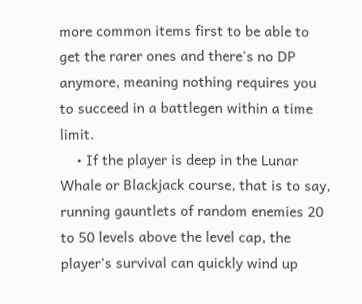more common items first to be able to get the rarer ones and there's no DP anymore, meaning nothing requires you to succeed in a battlegen within a time limit.
    • If the player is deep in the Lunar Whale or Blackjack course, that is to say, running gauntlets of random enemies 20 to 50 levels above the level cap, the player's survival can quickly wind up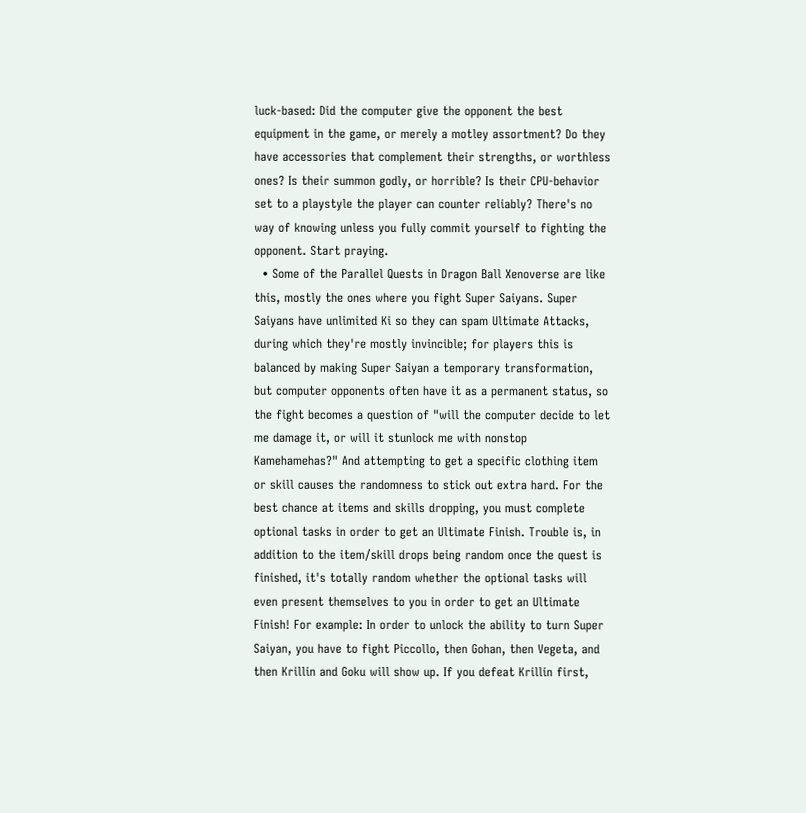luck-based: Did the computer give the opponent the best equipment in the game, or merely a motley assortment? Do they have accessories that complement their strengths, or worthless ones? Is their summon godly, or horrible? Is their CPU-behavior set to a playstyle the player can counter reliably? There's no way of knowing unless you fully commit yourself to fighting the opponent. Start praying.
  • Some of the Parallel Quests in Dragon Ball Xenoverse are like this, mostly the ones where you fight Super Saiyans. Super Saiyans have unlimited Ki so they can spam Ultimate Attacks, during which they're mostly invincible; for players this is balanced by making Super Saiyan a temporary transformation, but computer opponents often have it as a permanent status, so the fight becomes a question of "will the computer decide to let me damage it, or will it stunlock me with nonstop Kamehamehas?" And attempting to get a specific clothing item or skill causes the randomness to stick out extra hard. For the best chance at items and skills dropping, you must complete optional tasks in order to get an Ultimate Finish. Trouble is, in addition to the item/skill drops being random once the quest is finished, it's totally random whether the optional tasks will even present themselves to you in order to get an Ultimate Finish! For example: In order to unlock the ability to turn Super Saiyan, you have to fight Piccollo, then Gohan, then Vegeta, and then Krillin and Goku will show up. If you defeat Krillin first,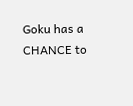Goku has a CHANCE to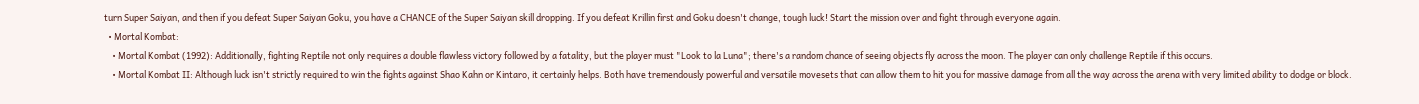turn Super Saiyan, and then if you defeat Super Saiyan Goku, you have a CHANCE of the Super Saiyan skill dropping. If you defeat Krillin first and Goku doesn't change, tough luck! Start the mission over and fight through everyone again.
  • Mortal Kombat:
    • Mortal Kombat (1992): Additionally, fighting Reptile not only requires a double flawless victory followed by a fatality, but the player must "Look to la Luna"; there's a random chance of seeing objects fly across the moon. The player can only challenge Reptile if this occurs.
    • Mortal Kombat II: Although luck isn't strictly required to win the fights against Shao Kahn or Kintaro, it certainly helps. Both have tremendously powerful and versatile movesets that can allow them to hit you for massive damage from all the way across the arena with very limited ability to dodge or block.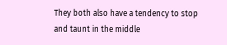They both also have a tendency to stop and taunt in the middle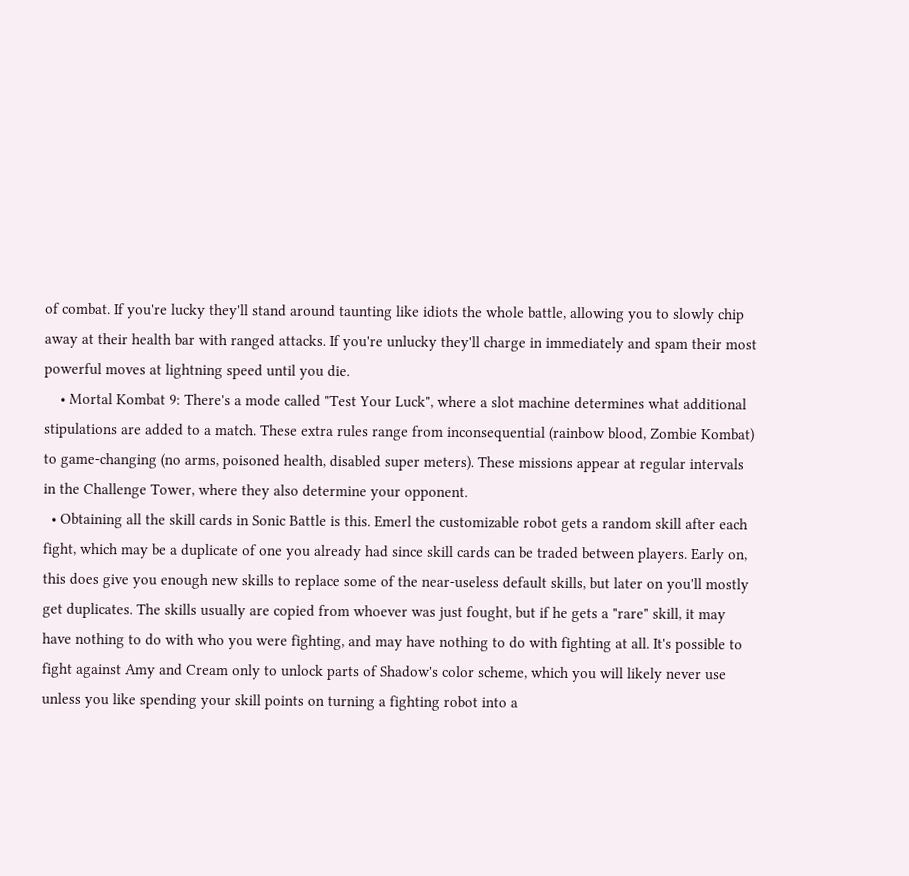of combat. If you're lucky they'll stand around taunting like idiots the whole battle, allowing you to slowly chip away at their health bar with ranged attacks. If you're unlucky they'll charge in immediately and spam their most powerful moves at lightning speed until you die.
    • Mortal Kombat 9: There's a mode called "Test Your Luck", where a slot machine determines what additional stipulations are added to a match. These extra rules range from inconsequential (rainbow blood, Zombie Kombat) to game-changing (no arms, poisoned health, disabled super meters). These missions appear at regular intervals in the Challenge Tower, where they also determine your opponent.
  • Obtaining all the skill cards in Sonic Battle is this. Emerl the customizable robot gets a random skill after each fight, which may be a duplicate of one you already had since skill cards can be traded between players. Early on, this does give you enough new skills to replace some of the near-useless default skills, but later on you'll mostly get duplicates. The skills usually are copied from whoever was just fought, but if he gets a "rare" skill, it may have nothing to do with who you were fighting, and may have nothing to do with fighting at all. It's possible to fight against Amy and Cream only to unlock parts of Shadow's color scheme, which you will likely never use unless you like spending your skill points on turning a fighting robot into a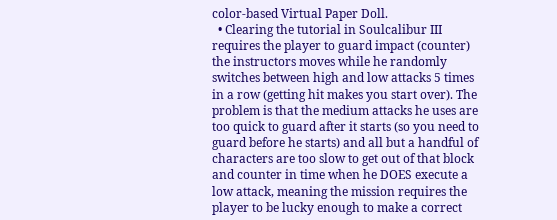color-based Virtual Paper Doll.
  • Clearing the tutorial in Soulcalibur III requires the player to guard impact (counter) the instructors moves while he randomly switches between high and low attacks 5 times in a row (getting hit makes you start over). The problem is that the medium attacks he uses are too quick to guard after it starts (so you need to guard before he starts) and all but a handful of characters are too slow to get out of that block and counter in time when he DOES execute a low attack, meaning the mission requires the player to be lucky enough to make a correct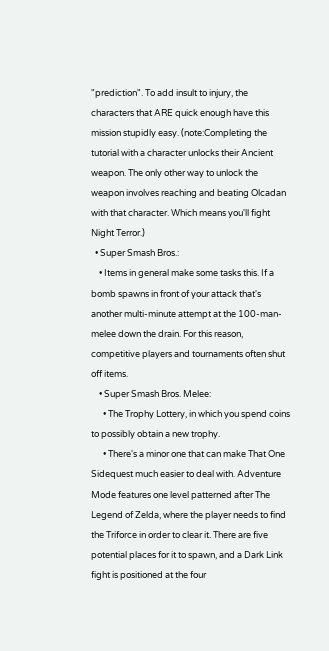"prediction". To add insult to injury, the characters that ARE quick enough have this mission stupidly easy. (note:Completing the tutorial with a character unlocks their Ancient weapon. The only other way to unlock the weapon involves reaching and beating Olcadan with that character. Which means you'll fight Night Terror.)
  • Super Smash Bros.:
    • Items in general make some tasks this. If a bomb spawns in front of your attack that's another multi-minute attempt at the 100-man-melee down the drain. For this reason, competitive players and tournaments often shut off items.
    • Super Smash Bros. Melee:
      • The Trophy Lottery, in which you spend coins to possibly obtain a new trophy.
      • There's a minor one that can make That One Sidequest much easier to deal with. Adventure Mode features one level patterned after The Legend of Zelda, where the player needs to find the Triforce in order to clear it. There are five potential places for it to spawn, and a Dark Link fight is positioned at the four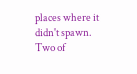places where it didn't spawn. Two of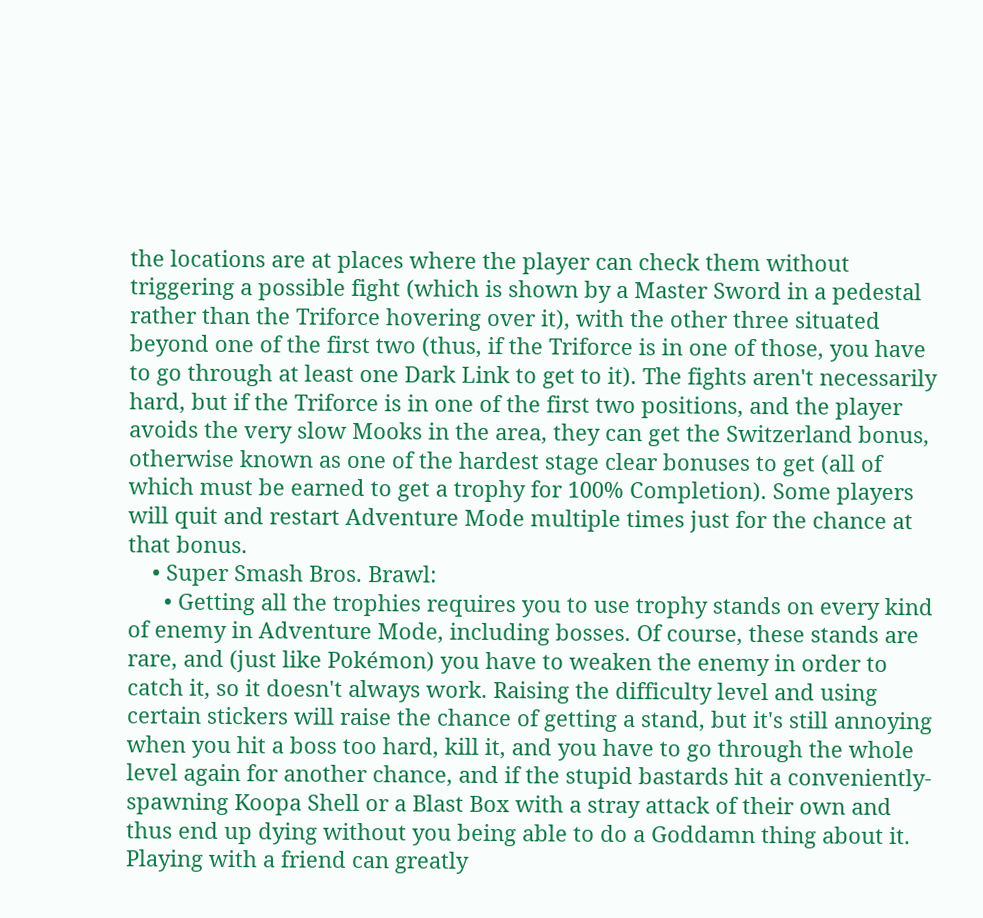the locations are at places where the player can check them without triggering a possible fight (which is shown by a Master Sword in a pedestal rather than the Triforce hovering over it), with the other three situated beyond one of the first two (thus, if the Triforce is in one of those, you have to go through at least one Dark Link to get to it). The fights aren't necessarily hard, but if the Triforce is in one of the first two positions, and the player avoids the very slow Mooks in the area, they can get the Switzerland bonus, otherwise known as one of the hardest stage clear bonuses to get (all of which must be earned to get a trophy for 100% Completion). Some players will quit and restart Adventure Mode multiple times just for the chance at that bonus.
    • Super Smash Bros. Brawl:
      • Getting all the trophies requires you to use trophy stands on every kind of enemy in Adventure Mode, including bosses. Of course, these stands are rare, and (just like Pokémon) you have to weaken the enemy in order to catch it, so it doesn't always work. Raising the difficulty level and using certain stickers will raise the chance of getting a stand, but it's still annoying when you hit a boss too hard, kill it, and you have to go through the whole level again for another chance, and if the stupid bastards hit a conveniently-spawning Koopa Shell or a Blast Box with a stray attack of their own and thus end up dying without you being able to do a Goddamn thing about it. Playing with a friend can greatly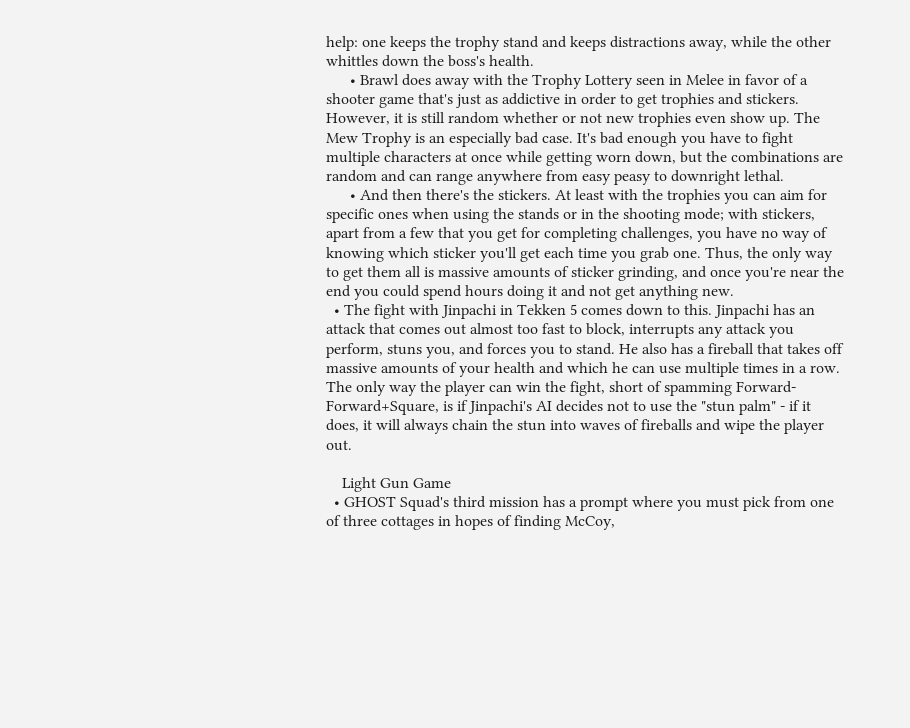help: one keeps the trophy stand and keeps distractions away, while the other whittles down the boss's health.
      • Brawl does away with the Trophy Lottery seen in Melee in favor of a shooter game that's just as addictive in order to get trophies and stickers. However, it is still random whether or not new trophies even show up. The Mew Trophy is an especially bad case. It's bad enough you have to fight multiple characters at once while getting worn down, but the combinations are random and can range anywhere from easy peasy to downright lethal.
      • And then there's the stickers. At least with the trophies you can aim for specific ones when using the stands or in the shooting mode; with stickers, apart from a few that you get for completing challenges, you have no way of knowing which sticker you'll get each time you grab one. Thus, the only way to get them all is massive amounts of sticker grinding, and once you're near the end you could spend hours doing it and not get anything new.
  • The fight with Jinpachi in Tekken 5 comes down to this. Jinpachi has an attack that comes out almost too fast to block, interrupts any attack you perform, stuns you, and forces you to stand. He also has a fireball that takes off massive amounts of your health and which he can use multiple times in a row. The only way the player can win the fight, short of spamming Forward-Forward+Square, is if Jinpachi's AI decides not to use the "stun palm" - if it does, it will always chain the stun into waves of fireballs and wipe the player out.

    Light Gun Game
  • GHOST Squad's third mission has a prompt where you must pick from one of three cottages in hopes of finding McCoy,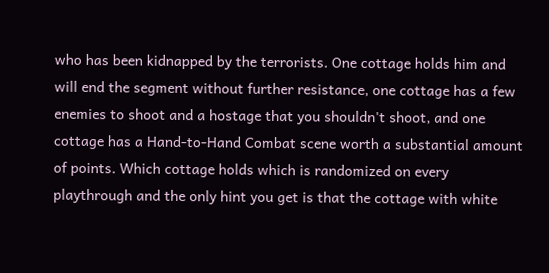who has been kidnapped by the terrorists. One cottage holds him and will end the segment without further resistance, one cottage has a few enemies to shoot and a hostage that you shouldn't shoot, and one cottage has a Hand-to-Hand Combat scene worth a substantial amount of points. Which cottage holds which is randomized on every playthrough and the only hint you get is that the cottage with white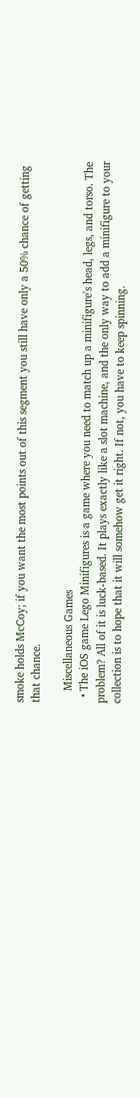smoke holds McCoy; if you want the most points out of this segment you still have only a 50% chance of getting that chance.

    Miscellaneous Games
  • The iOS game Lego Minifigures is a game where you need to match up a minifigure's head, legs, and torso. The problem? All of it is luck-based. It plays exactly like a slot machine, and the only way to add a minifigure to your collection is to hope that it will somehow get it right. If not, you have to keep spinning.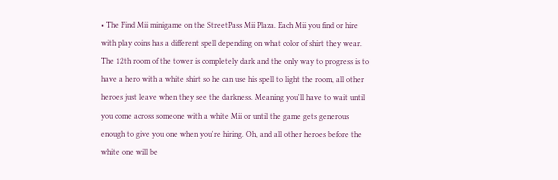• The Find Mii minigame on the StreetPass Mii Plaza. Each Mii you find or hire with play coins has a different spell depending on what color of shirt they wear. The 12th room of the tower is completely dark and the only way to progress is to have a hero with a white shirt so he can use his spell to light the room, all other heroes just leave when they see the darkness. Meaning you'll have to wait until you come across someone with a white Mii or until the game gets generous enough to give you one when you're hiring. Oh, and all other heroes before the white one will be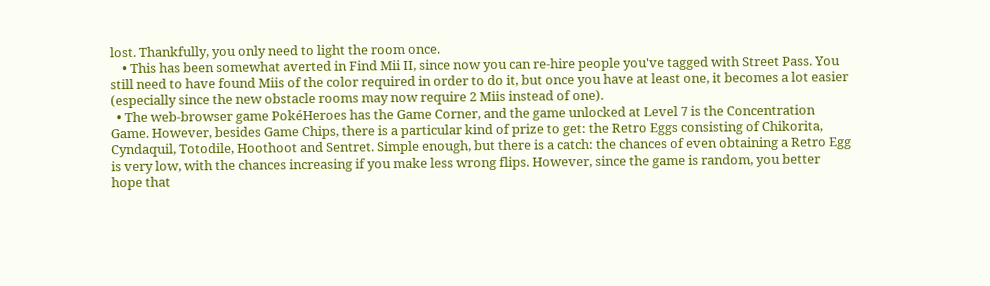lost. Thankfully, you only need to light the room once.
    • This has been somewhat averted in Find Mii II, since now you can re-hire people you've tagged with Street Pass. You still need to have found Miis of the color required in order to do it, but once you have at least one, it becomes a lot easier (especially since the new obstacle rooms may now require 2 Miis instead of one).
  • The web-browser game PokéHeroes has the Game Corner, and the game unlocked at Level 7 is the Concentration Game. However, besides Game Chips, there is a particular kind of prize to get: the Retro Eggs consisting of Chikorita, Cyndaquil, Totodile, Hoothoot and Sentret. Simple enough, but there is a catch: the chances of even obtaining a Retro Egg is very low, with the chances increasing if you make less wrong flips. However, since the game is random, you better hope that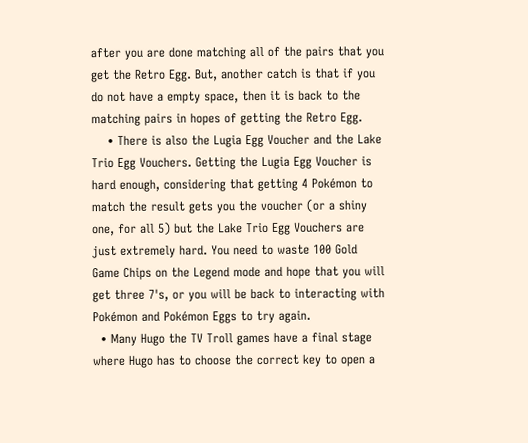after you are done matching all of the pairs that you get the Retro Egg. But, another catch is that if you do not have a empty space, then it is back to the matching pairs in hopes of getting the Retro Egg.
    • There is also the Lugia Egg Voucher and the Lake Trio Egg Vouchers. Getting the Lugia Egg Voucher is hard enough, considering that getting 4 Pokémon to match the result gets you the voucher (or a shiny one, for all 5) but the Lake Trio Egg Vouchers are just extremely hard. You need to waste 100 Gold Game Chips on the Legend mode and hope that you will get three 7's, or you will be back to interacting with Pokémon and Pokémon Eggs to try again.
  • Many Hugo the TV Troll games have a final stage where Hugo has to choose the correct key to open a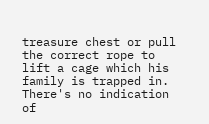treasure chest or pull the correct rope to lift a cage which his family is trapped in. There's no indication of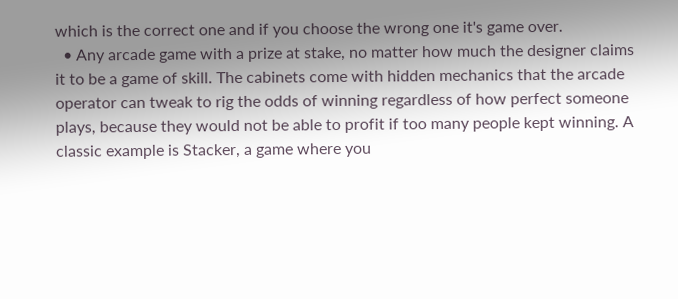which is the correct one and if you choose the wrong one it's game over.
  • Any arcade game with a prize at stake, no matter how much the designer claims it to be a game of skill. The cabinets come with hidden mechanics that the arcade operator can tweak to rig the odds of winning regardless of how perfect someone plays, because they would not be able to profit if too many people kept winning. A classic example is Stacker, a game where you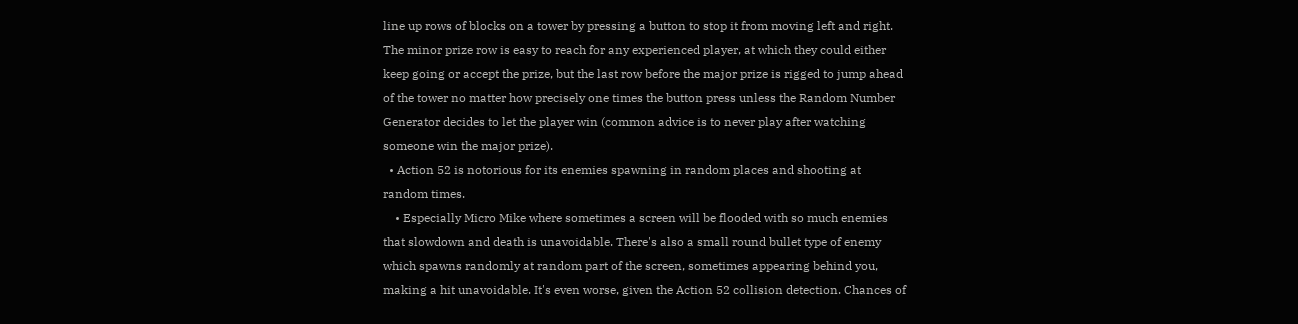line up rows of blocks on a tower by pressing a button to stop it from moving left and right. The minor prize row is easy to reach for any experienced player, at which they could either keep going or accept the prize, but the last row before the major prize is rigged to jump ahead of the tower no matter how precisely one times the button press unless the Random Number Generator decides to let the player win (common advice is to never play after watching someone win the major prize).
  • Action 52 is notorious for its enemies spawning in random places and shooting at random times.
    • Especially Micro Mike where sometimes a screen will be flooded with so much enemies that slowdown and death is unavoidable. There's also a small round bullet type of enemy which spawns randomly at random part of the screen, sometimes appearing behind you, making a hit unavoidable. It's even worse, given the Action 52 collision detection. Chances of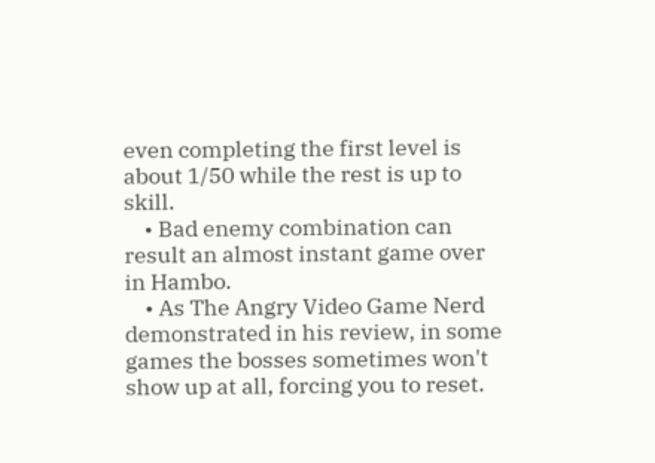even completing the first level is about 1/50 while the rest is up to skill.
    • Bad enemy combination can result an almost instant game over in Hambo.
    • As The Angry Video Game Nerd demonstrated in his review, in some games the bosses sometimes won't show up at all, forcing you to reset.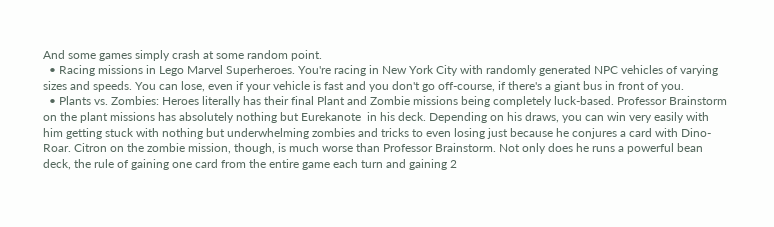And some games simply crash at some random point.
  • Racing missions in Lego Marvel Superheroes. You're racing in New York City with randomly generated NPC vehicles of varying sizes and speeds. You can lose, even if your vehicle is fast and you don't go off-course, if there's a giant bus in front of you.
  • Plants vs. Zombies: Heroes literally has their final Plant and Zombie missions being completely luck-based. Professor Brainstorm on the plant missions has absolutely nothing but Eurekanote  in his deck. Depending on his draws, you can win very easily with him getting stuck with nothing but underwhelming zombies and tricks to even losing just because he conjures a card with Dino-Roar. Citron on the zombie mission, though, is much worse than Professor Brainstorm. Not only does he runs a powerful bean deck, the rule of gaining one card from the entire game each turn and gaining 2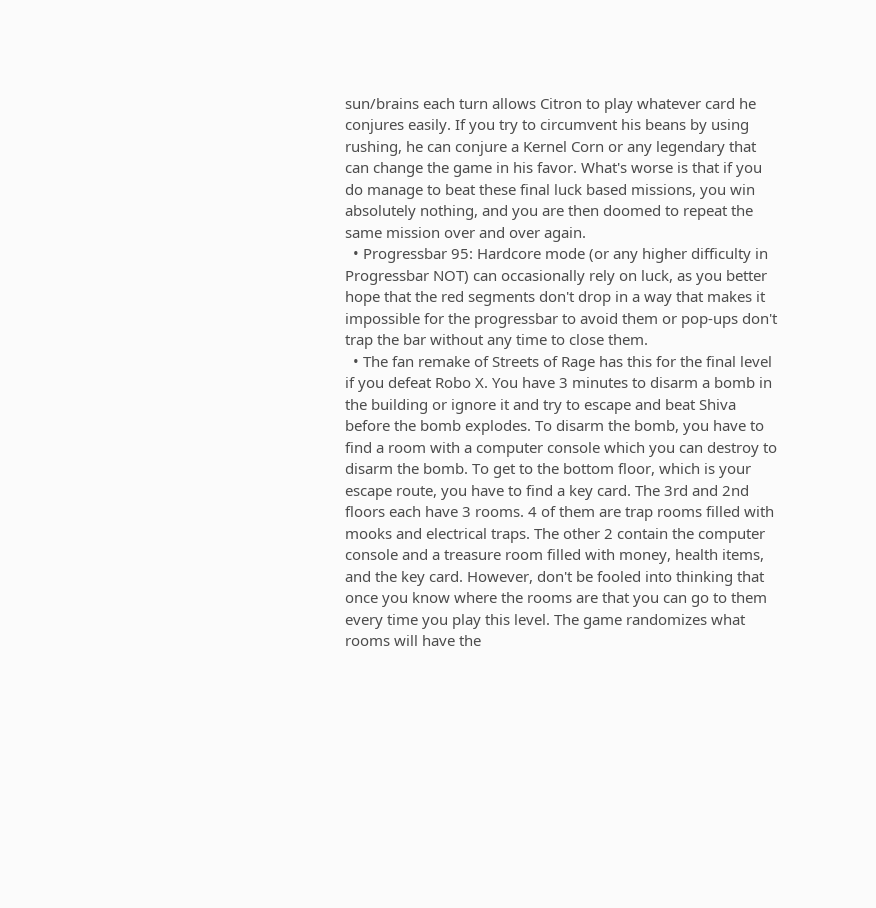sun/brains each turn allows Citron to play whatever card he conjures easily. If you try to circumvent his beans by using rushing, he can conjure a Kernel Corn or any legendary that can change the game in his favor. What's worse is that if you do manage to beat these final luck based missions, you win absolutely nothing, and you are then doomed to repeat the same mission over and over again.
  • Progressbar 95: Hardcore mode (or any higher difficulty in Progressbar NOT) can occasionally rely on luck, as you better hope that the red segments don't drop in a way that makes it impossible for the progressbar to avoid them or pop-ups don't trap the bar without any time to close them.
  • The fan remake of Streets of Rage has this for the final level if you defeat Robo X. You have 3 minutes to disarm a bomb in the building or ignore it and try to escape and beat Shiva before the bomb explodes. To disarm the bomb, you have to find a room with a computer console which you can destroy to disarm the bomb. To get to the bottom floor, which is your escape route, you have to find a key card. The 3rd and 2nd floors each have 3 rooms. 4 of them are trap rooms filled with mooks and electrical traps. The other 2 contain the computer console and a treasure room filled with money, health items, and the key card. However, don't be fooled into thinking that once you know where the rooms are that you can go to them every time you play this level. The game randomizes what rooms will have the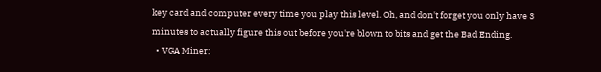key card and computer every time you play this level. Oh, and don't forget you only have 3 minutes to actually figure this out before you're blown to bits and get the Bad Ending.
  • VGA Miner: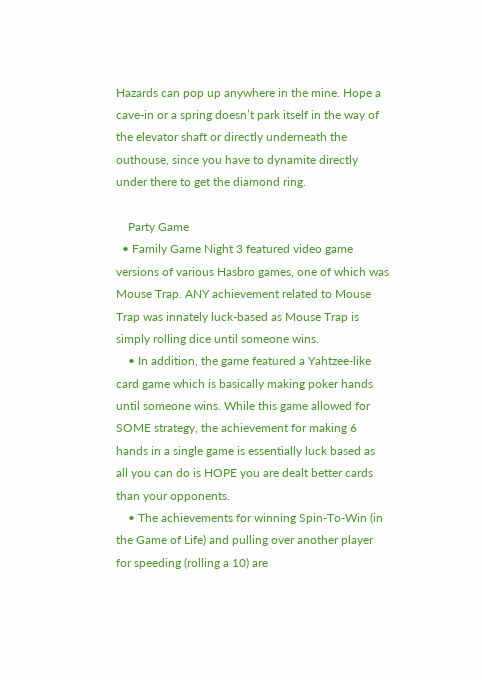Hazards can pop up anywhere in the mine. Hope a cave-in or a spring doesn’t park itself in the way of the elevator shaft or directly underneath the outhouse, since you have to dynamite directly under there to get the diamond ring.

    Party Game
  • Family Game Night 3 featured video game versions of various Hasbro games, one of which was Mouse Trap. ANY achievement related to Mouse Trap was innately luck-based as Mouse Trap is simply rolling dice until someone wins.
    • In addition, the game featured a Yahtzee-like card game which is basically making poker hands until someone wins. While this game allowed for SOME strategy, the achievement for making 6 hands in a single game is essentially luck based as all you can do is HOPE you are dealt better cards than your opponents.
    • The achievements for winning Spin-To-Win (in the Game of Life) and pulling over another player for speeding (rolling a 10) are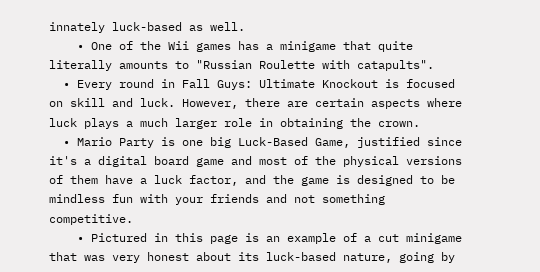innately luck-based as well.
    • One of the Wii games has a minigame that quite literally amounts to "Russian Roulette with catapults".
  • Every round in Fall Guys: Ultimate Knockout is focused on skill and luck. However, there are certain aspects where luck plays a much larger role in obtaining the crown.
  • Mario Party is one big Luck-Based Game, justified since it's a digital board game and most of the physical versions of them have a luck factor, and the game is designed to be mindless fun with your friends and not something competitive.
    • Pictured in this page is an example of a cut minigame that was very honest about its luck-based nature, going by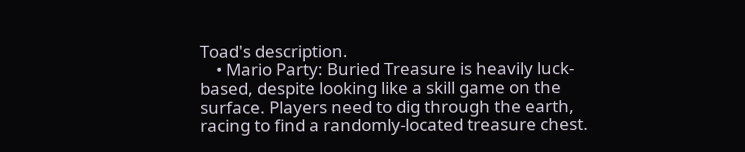Toad's description.
    • Mario Party: Buried Treasure is heavily luck-based, despite looking like a skill game on the surface. Players need to dig through the earth, racing to find a randomly-located treasure chest.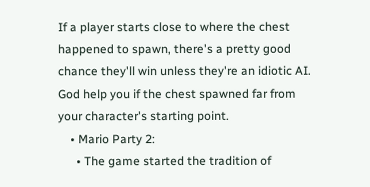If a player starts close to where the chest happened to spawn, there's a pretty good chance they'll win unless they're an idiotic AI. God help you if the chest spawned far from your character's starting point.
    • Mario Party 2:
      • The game started the tradition of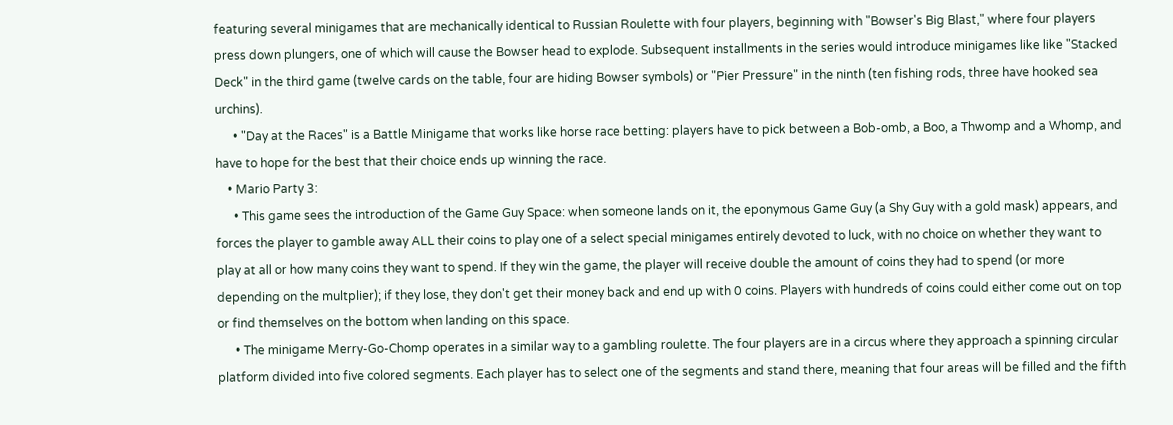featuring several minigames that are mechanically identical to Russian Roulette with four players, beginning with "Bowser's Big Blast," where four players press down plungers, one of which will cause the Bowser head to explode. Subsequent installments in the series would introduce minigames like like "Stacked Deck" in the third game (twelve cards on the table, four are hiding Bowser symbols) or "Pier Pressure" in the ninth (ten fishing rods, three have hooked sea urchins).
      • "Day at the Races" is a Battle Minigame that works like horse race betting: players have to pick between a Bob-omb, a Boo, a Thwomp and a Whomp, and have to hope for the best that their choice ends up winning the race.
    • Mario Party 3:
      • This game sees the introduction of the Game Guy Space: when someone lands on it, the eponymous Game Guy (a Shy Guy with a gold mask) appears, and forces the player to gamble away ALL their coins to play one of a select special minigames entirely devoted to luck, with no choice on whether they want to play at all or how many coins they want to spend. If they win the game, the player will receive double the amount of coins they had to spend (or more depending on the multplier); if they lose, they don't get their money back and end up with 0 coins. Players with hundreds of coins could either come out on top or find themselves on the bottom when landing on this space.
      • The minigame Merry-Go-Chomp operates in a similar way to a gambling roulette. The four players are in a circus where they approach a spinning circular platform divided into five colored segments. Each player has to select one of the segments and stand there, meaning that four areas will be filled and the fifth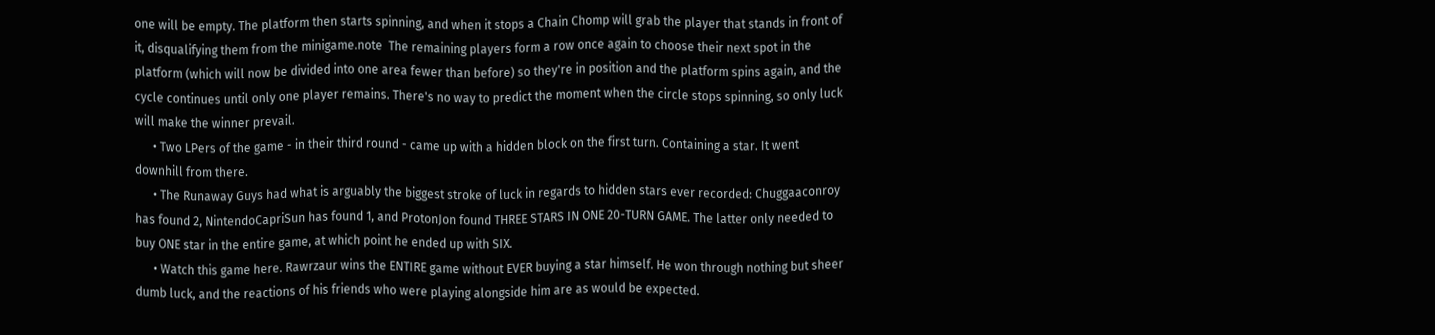one will be empty. The platform then starts spinning, and when it stops a Chain Chomp will grab the player that stands in front of it, disqualifying them from the minigame.note  The remaining players form a row once again to choose their next spot in the platform (which will now be divided into one area fewer than before) so they're in position and the platform spins again, and the cycle continues until only one player remains. There's no way to predict the moment when the circle stops spinning, so only luck will make the winner prevail.
      • Two LPers of the game - in their third round - came up with a hidden block on the first turn. Containing a star. It went downhill from there.
      • The Runaway Guys had what is arguably the biggest stroke of luck in regards to hidden stars ever recorded: Chuggaaconroy has found 2, NintendoCapriSun has found 1, and ProtonJon found THREE STARS IN ONE 20-TURN GAME. The latter only needed to buy ONE star in the entire game, at which point he ended up with SIX.
      • Watch this game here. Rawrzaur wins the ENTIRE game without EVER buying a star himself. He won through nothing but sheer dumb luck, and the reactions of his friends who were playing alongside him are as would be expected.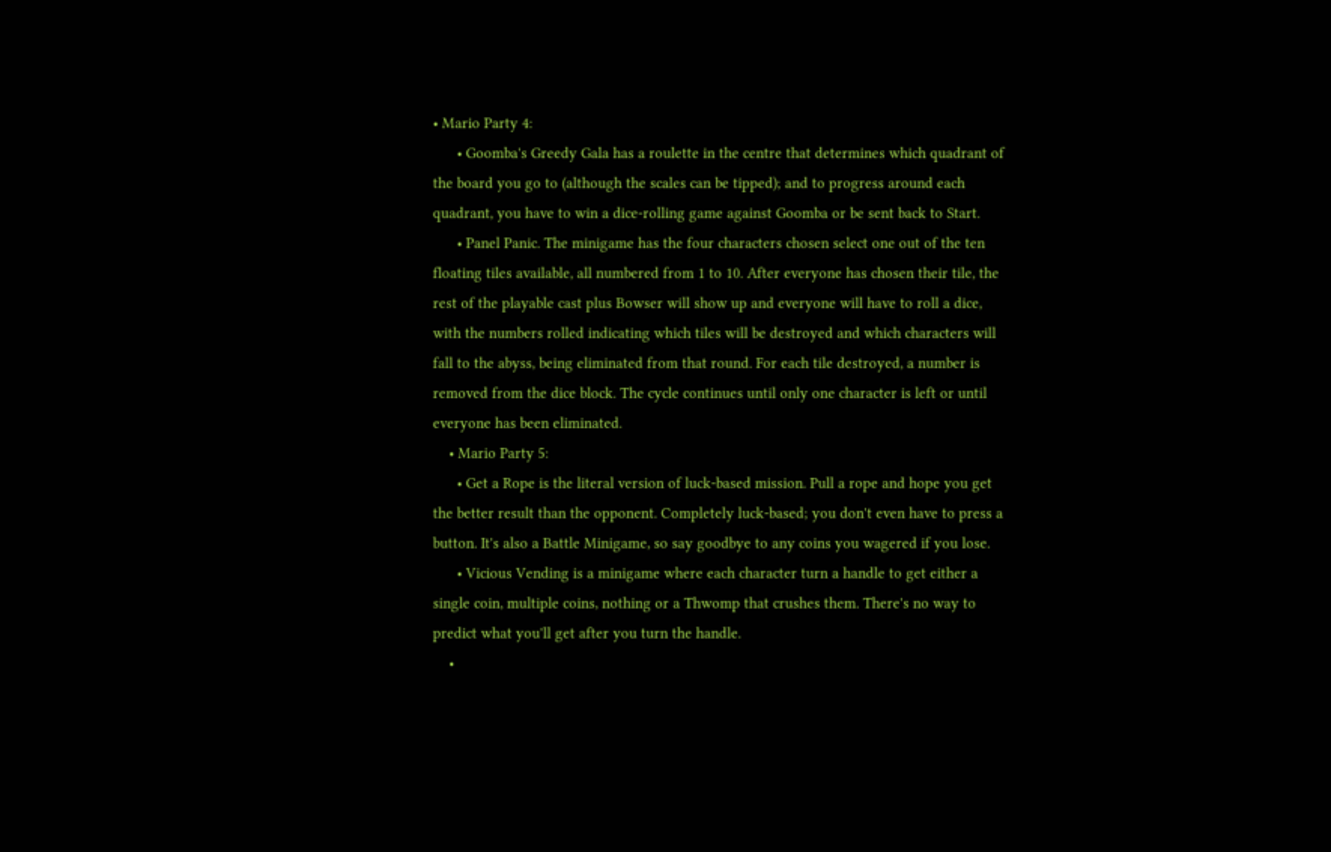• Mario Party 4:
      • Goomba's Greedy Gala has a roulette in the centre that determines which quadrant of the board you go to (although the scales can be tipped); and to progress around each quadrant, you have to win a dice-rolling game against Goomba or be sent back to Start.
      • Panel Panic. The minigame has the four characters chosen select one out of the ten floating tiles available, all numbered from 1 to 10. After everyone has chosen their tile, the rest of the playable cast plus Bowser will show up and everyone will have to roll a dice, with the numbers rolled indicating which tiles will be destroyed and which characters will fall to the abyss, being eliminated from that round. For each tile destroyed, a number is removed from the dice block. The cycle continues until only one character is left or until everyone has been eliminated.
    • Mario Party 5:
      • Get a Rope is the literal version of luck-based mission. Pull a rope and hope you get the better result than the opponent. Completely luck-based; you don't even have to press a button. It's also a Battle Minigame, so say goodbye to any coins you wagered if you lose.
      • Vicious Vending is a minigame where each character turn a handle to get either a single coin, multiple coins, nothing or a Thwomp that crushes them. There's no way to predict what you'll get after you turn the handle.
    •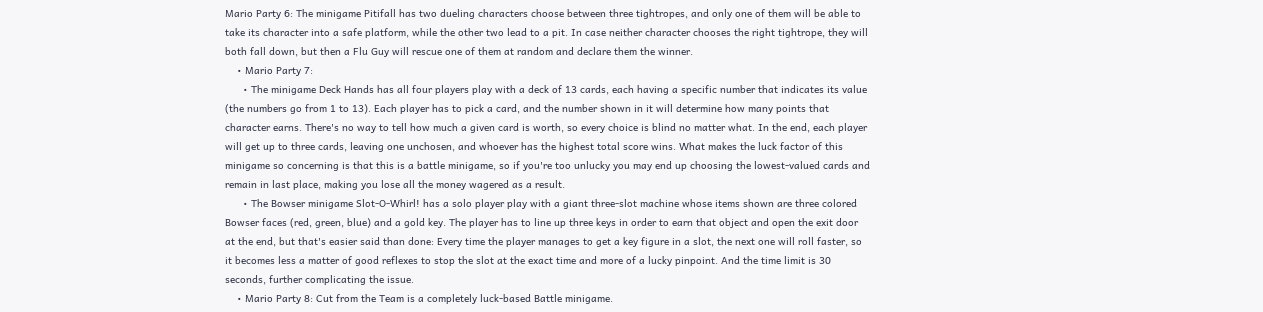Mario Party 6: The minigame Pitifall has two dueling characters choose between three tightropes, and only one of them will be able to take its character into a safe platform, while the other two lead to a pit. In case neither character chooses the right tightrope, they will both fall down, but then a Flu Guy will rescue one of them at random and declare them the winner.
    • Mario Party 7:
      • The minigame Deck Hands has all four players play with a deck of 13 cards, each having a specific number that indicates its value (the numbers go from 1 to 13). Each player has to pick a card, and the number shown in it will determine how many points that character earns. There's no way to tell how much a given card is worth, so every choice is blind no matter what. In the end, each player will get up to three cards, leaving one unchosen, and whoever has the highest total score wins. What makes the luck factor of this minigame so concerning is that this is a battle minigame, so if you're too unlucky you may end up choosing the lowest-valued cards and remain in last place, making you lose all the money wagered as a result.
      • The Bowser minigame Slot-O-Whirl! has a solo player play with a giant three-slot machine whose items shown are three colored Bowser faces (red, green, blue) and a gold key. The player has to line up three keys in order to earn that object and open the exit door at the end, but that's easier said than done: Every time the player manages to get a key figure in a slot, the next one will roll faster, so it becomes less a matter of good reflexes to stop the slot at the exact time and more of a lucky pinpoint. And the time limit is 30 seconds, further complicating the issue.
    • Mario Party 8: Cut from the Team is a completely luck-based Battle minigame.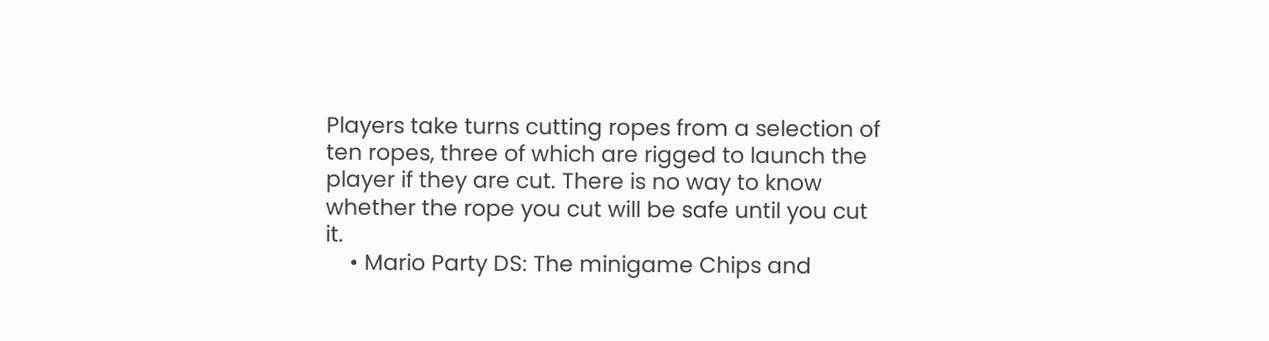Players take turns cutting ropes from a selection of ten ropes, three of which are rigged to launch the player if they are cut. There is no way to know whether the rope you cut will be safe until you cut it.
    • Mario Party DS: The minigame Chips and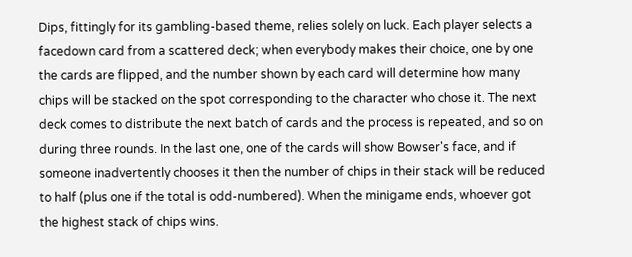Dips, fittingly for its gambling-based theme, relies solely on luck. Each player selects a facedown card from a scattered deck; when everybody makes their choice, one by one the cards are flipped, and the number shown by each card will determine how many chips will be stacked on the spot corresponding to the character who chose it. The next deck comes to distribute the next batch of cards and the process is repeated, and so on during three rounds. In the last one, one of the cards will show Bowser's face, and if someone inadvertently chooses it then the number of chips in their stack will be reduced to half (plus one if the total is odd-numbered). When the minigame ends, whoever got the highest stack of chips wins.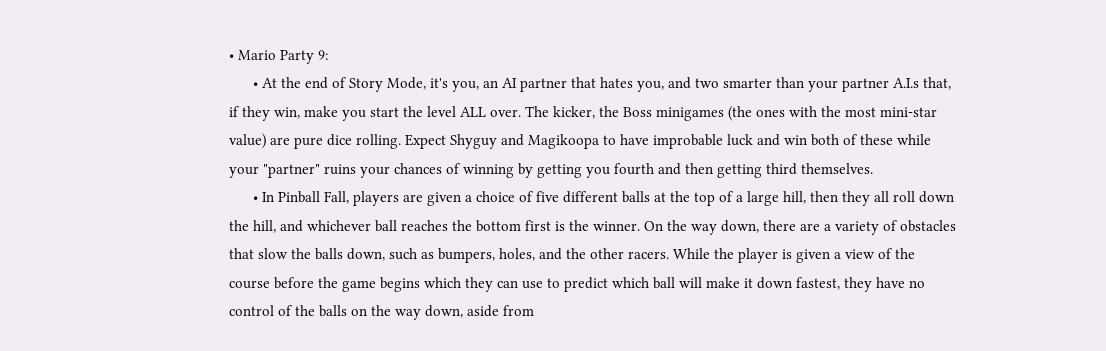• Mario Party 9:
      • At the end of Story Mode, it's you, an AI partner that hates you, and two smarter than your partner A.I.s that, if they win, make you start the level ALL over. The kicker, the Boss minigames (the ones with the most mini-star value) are pure dice rolling. Expect Shyguy and Magikoopa to have improbable luck and win both of these while your "partner" ruins your chances of winning by getting you fourth and then getting third themselves.
      • In Pinball Fall, players are given a choice of five different balls at the top of a large hill, then they all roll down the hill, and whichever ball reaches the bottom first is the winner. On the way down, there are a variety of obstacles that slow the balls down, such as bumpers, holes, and the other racers. While the player is given a view of the course before the game begins which they can use to predict which ball will make it down fastest, they have no control of the balls on the way down, aside from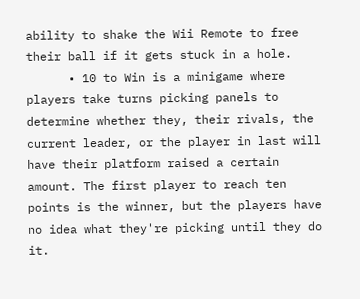ability to shake the Wii Remote to free their ball if it gets stuck in a hole.
      • 10 to Win is a minigame where players take turns picking panels to determine whether they, their rivals, the current leader, or the player in last will have their platform raised a certain amount. The first player to reach ten points is the winner, but the players have no idea what they're picking until they do it.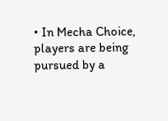• In Mecha Choice, players are being pursued by a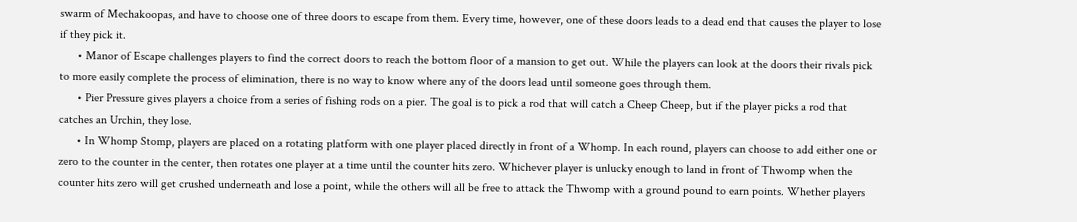swarm of Mechakoopas, and have to choose one of three doors to escape from them. Every time, however, one of these doors leads to a dead end that causes the player to lose if they pick it.
      • Manor of Escape challenges players to find the correct doors to reach the bottom floor of a mansion to get out. While the players can look at the doors their rivals pick to more easily complete the process of elimination, there is no way to know where any of the doors lead until someone goes through them.
      • Pier Pressure gives players a choice from a series of fishing rods on a pier. The goal is to pick a rod that will catch a Cheep Cheep, but if the player picks a rod that catches an Urchin, they lose.
      • In Whomp Stomp, players are placed on a rotating platform with one player placed directly in front of a Whomp. In each round, players can choose to add either one or zero to the counter in the center, then rotates one player at a time until the counter hits zero. Whichever player is unlucky enough to land in front of Thwomp when the counter hits zero will get crushed underneath and lose a point, while the others will all be free to attack the Thwomp with a ground pound to earn points. Whether players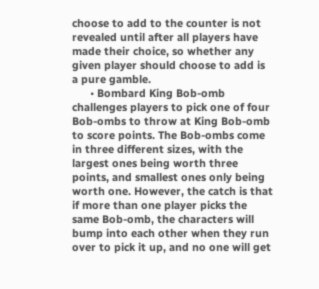choose to add to the counter is not revealed until after all players have made their choice, so whether any given player should choose to add is a pure gamble.
      • Bombard King Bob-omb challenges players to pick one of four Bob-ombs to throw at King Bob-omb to score points. The Bob-ombs come in three different sizes, with the largest ones being worth three points, and smallest ones only being worth one. However, the catch is that if more than one player picks the same Bob-omb, the characters will bump into each other when they run over to pick it up, and no one will get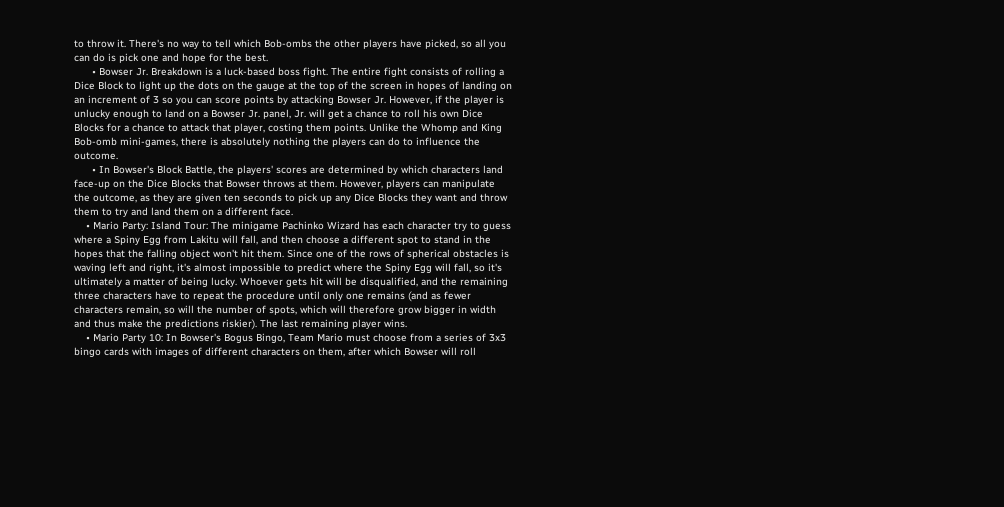to throw it. There's no way to tell which Bob-ombs the other players have picked, so all you can do is pick one and hope for the best.
      • Bowser Jr. Breakdown is a luck-based boss fight. The entire fight consists of rolling a Dice Block to light up the dots on the gauge at the top of the screen in hopes of landing on an increment of 3 so you can score points by attacking Bowser Jr. However, if the player is unlucky enough to land on a Bowser Jr. panel, Jr. will get a chance to roll his own Dice Blocks for a chance to attack that player, costing them points. Unlike the Whomp and King Bob-omb mini-games, there is absolutely nothing the players can do to influence the outcome.
      • In Bowser's Block Battle, the players' scores are determined by which characters land face-up on the Dice Blocks that Bowser throws at them. However, players can manipulate the outcome, as they are given ten seconds to pick up any Dice Blocks they want and throw them to try and land them on a different face.
    • Mario Party: Island Tour: The minigame Pachinko Wizard has each character try to guess where a Spiny Egg from Lakitu will fall, and then choose a different spot to stand in the hopes that the falling object won't hit them. Since one of the rows of spherical obstacles is waving left and right, it's almost impossible to predict where the Spiny Egg will fall, so it's ultimately a matter of being lucky. Whoever gets hit will be disqualified, and the remaining three characters have to repeat the procedure until only one remains (and as fewer characters remain, so will the number of spots, which will therefore grow bigger in width and thus make the predictions riskier). The last remaining player wins.
    • Mario Party 10: In Bowser's Bogus Bingo, Team Mario must choose from a series of 3x3 bingo cards with images of different characters on them, after which Bowser will roll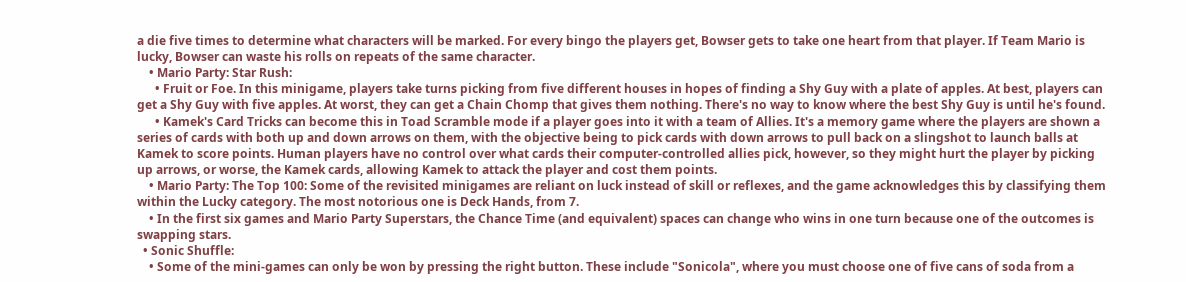a die five times to determine what characters will be marked. For every bingo the players get, Bowser gets to take one heart from that player. If Team Mario is lucky, Bowser can waste his rolls on repeats of the same character.
    • Mario Party: Star Rush:
      • Fruit or Foe. In this minigame, players take turns picking from five different houses in hopes of finding a Shy Guy with a plate of apples. At best, players can get a Shy Guy with five apples. At worst, they can get a Chain Chomp that gives them nothing. There's no way to know where the best Shy Guy is until he's found.
      • Kamek's Card Tricks can become this in Toad Scramble mode if a player goes into it with a team of Allies. It's a memory game where the players are shown a series of cards with both up and down arrows on them, with the objective being to pick cards with down arrows to pull back on a slingshot to launch balls at Kamek to score points. Human players have no control over what cards their computer-controlled allies pick, however, so they might hurt the player by picking up arrows, or worse, the Kamek cards, allowing Kamek to attack the player and cost them points.
    • Mario Party: The Top 100: Some of the revisited minigames are reliant on luck instead of skill or reflexes, and the game acknowledges this by classifying them within the Lucky category. The most notorious one is Deck Hands, from 7.
    • In the first six games and Mario Party Superstars, the Chance Time (and equivalent) spaces can change who wins in one turn because one of the outcomes is swapping stars.
  • Sonic Shuffle:
    • Some of the mini-games can only be won by pressing the right button. These include "Sonicola", where you must choose one of five cans of soda from a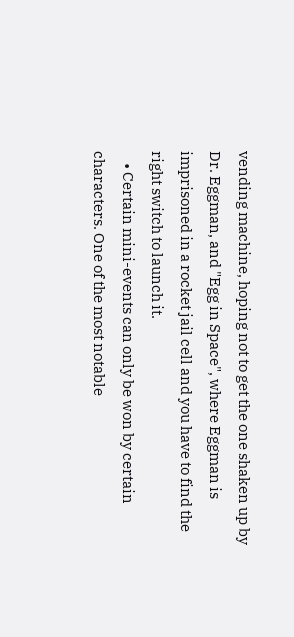vending machine, hoping not to get the one shaken up by Dr. Eggman, and "Egg in Space", where Eggman is imprisoned in a rocket jail cell and you have to find the right switch to launch it.
    • Certain mini-events can only be won by certain characters. One of the most notable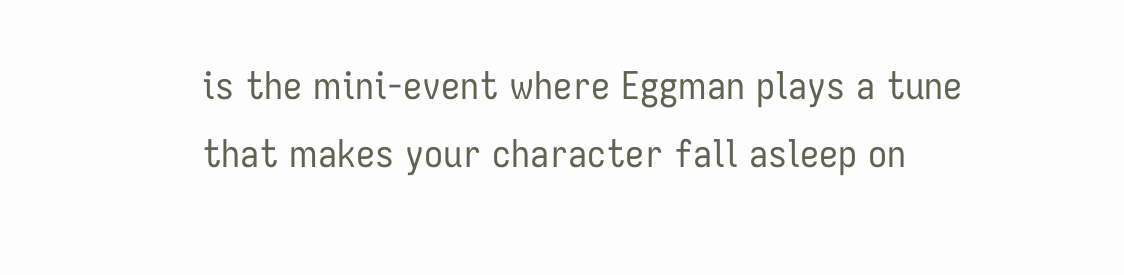is the mini-event where Eggman plays a tune that makes your character fall asleep on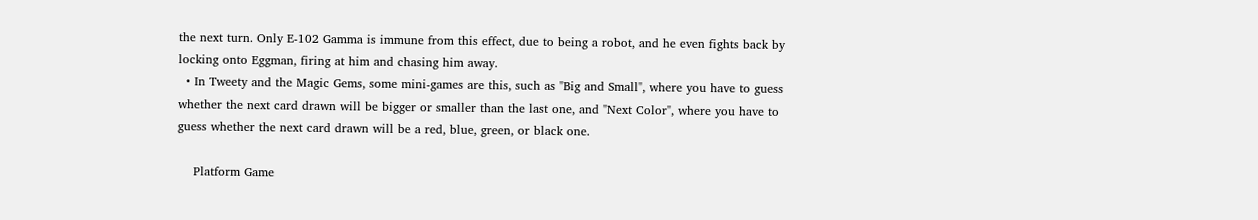the next turn. Only E-102 Gamma is immune from this effect, due to being a robot, and he even fights back by locking onto Eggman, firing at him and chasing him away.
  • In Tweety and the Magic Gems, some mini-games are this, such as "Big and Small", where you have to guess whether the next card drawn will be bigger or smaller than the last one, and "Next Color", where you have to guess whether the next card drawn will be a red, blue, green, or black one.

    Platform Game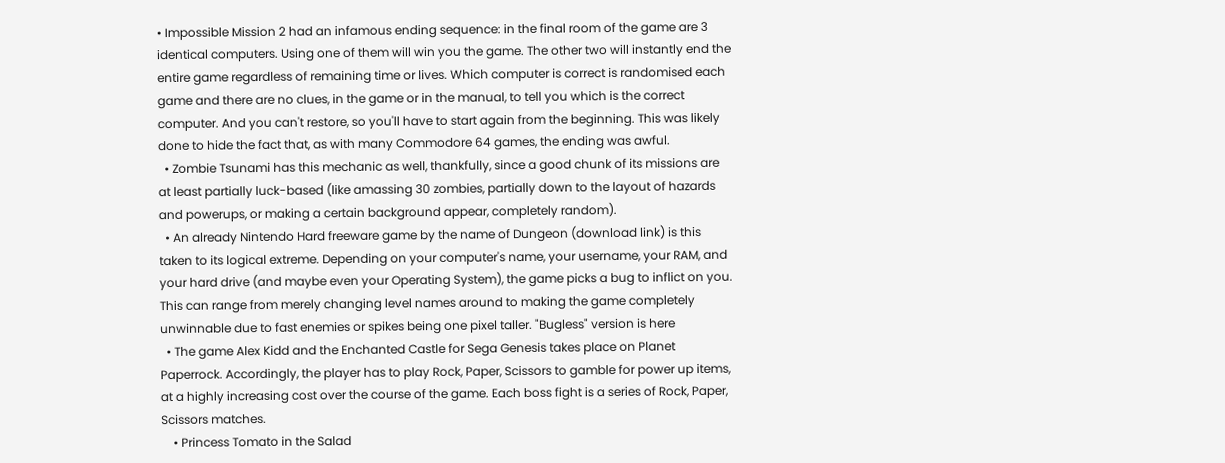• Impossible Mission 2 had an infamous ending sequence: in the final room of the game are 3 identical computers. Using one of them will win you the game. The other two will instantly end the entire game regardless of remaining time or lives. Which computer is correct is randomised each game and there are no clues, in the game or in the manual, to tell you which is the correct computer. And you can't restore, so you'll have to start again from the beginning. This was likely done to hide the fact that, as with many Commodore 64 games, the ending was awful.
  • Zombie Tsunami has this mechanic as well, thankfully, since a good chunk of its missions are at least partially luck-based (like amassing 30 zombies, partially down to the layout of hazards and powerups, or making a certain background appear, completely random).
  • An already Nintendo Hard freeware game by the name of Dungeon (download link) is this taken to its logical extreme. Depending on your computer's name, your username, your RAM, and your hard drive (and maybe even your Operating System), the game picks a bug to inflict on you. This can range from merely changing level names around to making the game completely unwinnable due to fast enemies or spikes being one pixel taller. "Bugless" version is here
  • The game Alex Kidd and the Enchanted Castle for Sega Genesis takes place on Planet Paperrock. Accordingly, the player has to play Rock, Paper, Scissors to gamble for power up items, at a highly increasing cost over the course of the game. Each boss fight is a series of Rock, Paper, Scissors matches.
    • Princess Tomato in the Salad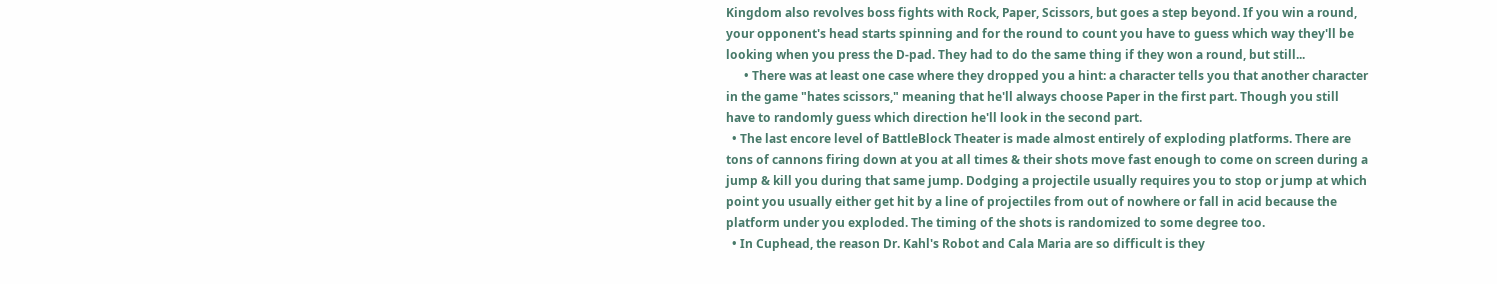Kingdom also revolves boss fights with Rock, Paper, Scissors, but goes a step beyond. If you win a round, your opponent's head starts spinning and for the round to count you have to guess which way they'll be looking when you press the D-pad. They had to do the same thing if they won a round, but still...
      • There was at least one case where they dropped you a hint: a character tells you that another character in the game "hates scissors," meaning that he'll always choose Paper in the first part. Though you still have to randomly guess which direction he'll look in the second part.
  • The last encore level of BattleBlock Theater is made almost entirely of exploding platforms. There are tons of cannons firing down at you at all times & their shots move fast enough to come on screen during a jump & kill you during that same jump. Dodging a projectile usually requires you to stop or jump at which point you usually either get hit by a line of projectiles from out of nowhere or fall in acid because the platform under you exploded. The timing of the shots is randomized to some degree too.
  • In Cuphead, the reason Dr. Kahl's Robot and Cala Maria are so difficult is they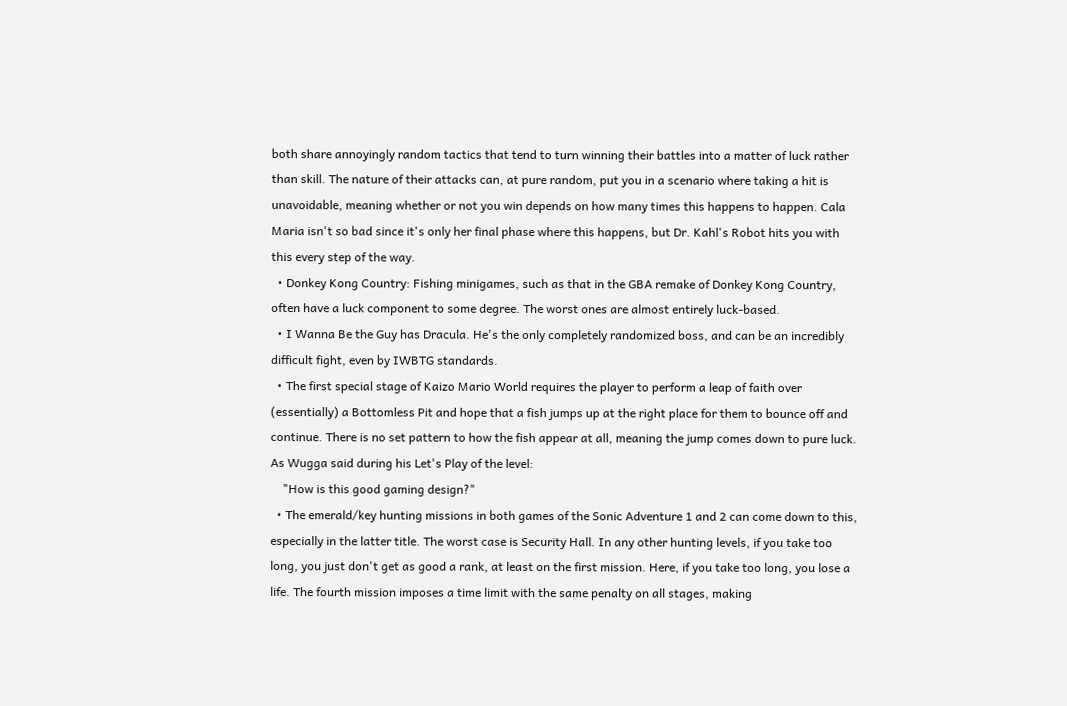both share annoyingly random tactics that tend to turn winning their battles into a matter of luck rather than skill. The nature of their attacks can, at pure random, put you in a scenario where taking a hit is unavoidable, meaning whether or not you win depends on how many times this happens to happen. Cala Maria isn't so bad since it's only her final phase where this happens, but Dr. Kahl's Robot hits you with this every step of the way.
  • Donkey Kong Country: Fishing minigames, such as that in the GBA remake of Donkey Kong Country, often have a luck component to some degree. The worst ones are almost entirely luck-based.
  • I Wanna Be the Guy has Dracula. He's the only completely randomized boss, and can be an incredibly difficult fight, even by IWBTG standards.
  • The first special stage of Kaizo Mario World requires the player to perform a leap of faith over (essentially) a Bottomless Pit and hope that a fish jumps up at the right place for them to bounce off and continue. There is no set pattern to how the fish appear at all, meaning the jump comes down to pure luck. As Wugga said during his Let's Play of the level:
    "How is this good gaming design?"
  • The emerald/key hunting missions in both games of the Sonic Adventure 1 and 2 can come down to this, especially in the latter title. The worst case is Security Hall. In any other hunting levels, if you take too long, you just don't get as good a rank, at least on the first mission. Here, if you take too long, you lose a life. The fourth mission imposes a time limit with the same penalty on all stages, making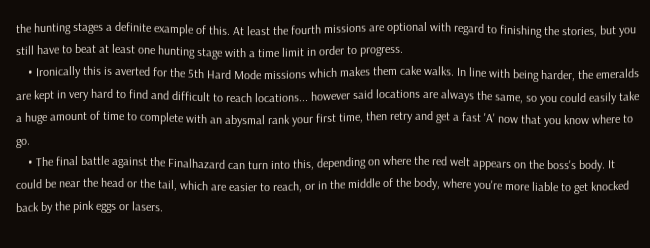the hunting stages a definite example of this. At least the fourth missions are optional with regard to finishing the stories, but you still have to beat at least one hunting stage with a time limit in order to progress.
    • Ironically this is averted for the 5th Hard Mode missions which makes them cake walks. In line with being harder, the emeralds are kept in very hard to find and difficult to reach locations... however said locations are always the same, so you could easily take a huge amount of time to complete with an abysmal rank your first time, then retry and get a fast 'A' now that you know where to go.
    • The final battle against the Finalhazard can turn into this, depending on where the red welt appears on the boss's body. It could be near the head or the tail, which are easier to reach, or in the middle of the body, where you're more liable to get knocked back by the pink eggs or lasers.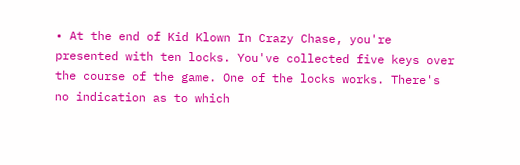• At the end of Kid Klown In Crazy Chase, you're presented with ten locks. You've collected five keys over the course of the game. One of the locks works. There's no indication as to which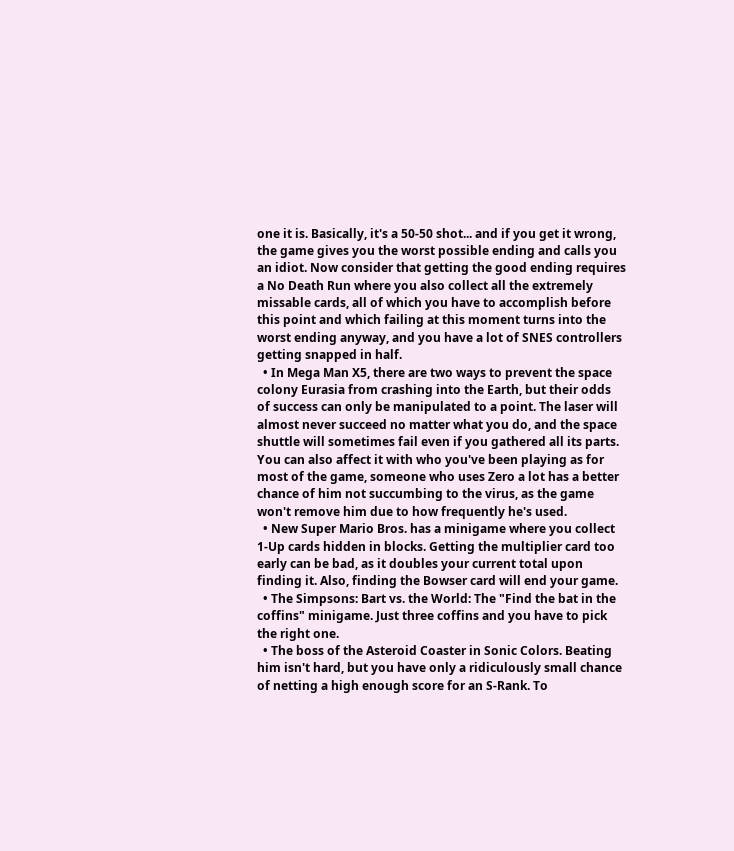one it is. Basically, it's a 50-50 shot... and if you get it wrong, the game gives you the worst possible ending and calls you an idiot. Now consider that getting the good ending requires a No Death Run where you also collect all the extremely missable cards, all of which you have to accomplish before this point and which failing at this moment turns into the worst ending anyway, and you have a lot of SNES controllers getting snapped in half.
  • In Mega Man X5, there are two ways to prevent the space colony Eurasia from crashing into the Earth, but their odds of success can only be manipulated to a point. The laser will almost never succeed no matter what you do, and the space shuttle will sometimes fail even if you gathered all its parts. You can also affect it with who you've been playing as for most of the game, someone who uses Zero a lot has a better chance of him not succumbing to the virus, as the game won't remove him due to how frequently he's used.
  • New Super Mario Bros. has a minigame where you collect 1-Up cards hidden in blocks. Getting the multiplier card too early can be bad, as it doubles your current total upon finding it. Also, finding the Bowser card will end your game.
  • The Simpsons: Bart vs. the World: The "Find the bat in the coffins" minigame. Just three coffins and you have to pick the right one.
  • The boss of the Asteroid Coaster in Sonic Colors. Beating him isn't hard, but you have only a ridiculously small chance of netting a high enough score for an S-Rank. To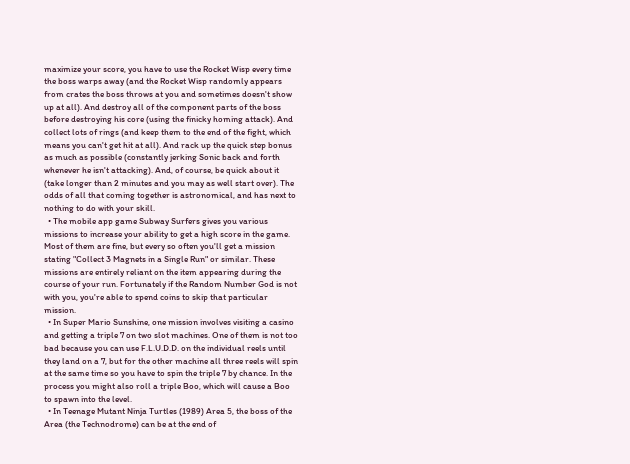maximize your score, you have to use the Rocket Wisp every time the boss warps away (and the Rocket Wisp randomly appears from crates the boss throws at you and sometimes doesn't show up at all). And destroy all of the component parts of the boss before destroying his core (using the finicky homing attack). And collect lots of rings (and keep them to the end of the fight, which means you can't get hit at all). And rack up the quick step bonus as much as possible (constantly jerking Sonic back and forth whenever he isn't attacking). And, of course, be quick about it (take longer than 2 minutes and you may as well start over). The odds of all that coming together is astronomical, and has next to nothing to do with your skill.
  • The mobile app game Subway Surfers gives you various missions to increase your ability to get a high score in the game. Most of them are fine, but every so often you'll get a mission stating "Collect 3 Magnets in a Single Run" or similar. These missions are entirely reliant on the item appearing during the course of your run. Fortunately if the Random Number God is not with you, you're able to spend coins to skip that particular mission.
  • In Super Mario Sunshine, one mission involves visiting a casino and getting a triple 7 on two slot machines. One of them is not too bad because you can use F.L.U.D.D. on the individual reels until they land on a 7, but for the other machine all three reels will spin at the same time so you have to spin the triple 7 by chance. In the process you might also roll a triple Boo, which will cause a Boo to spawn into the level.
  • In Teenage Mutant Ninja Turtles (1989) Area 5, the boss of the Area (the Technodrome) can be at the end of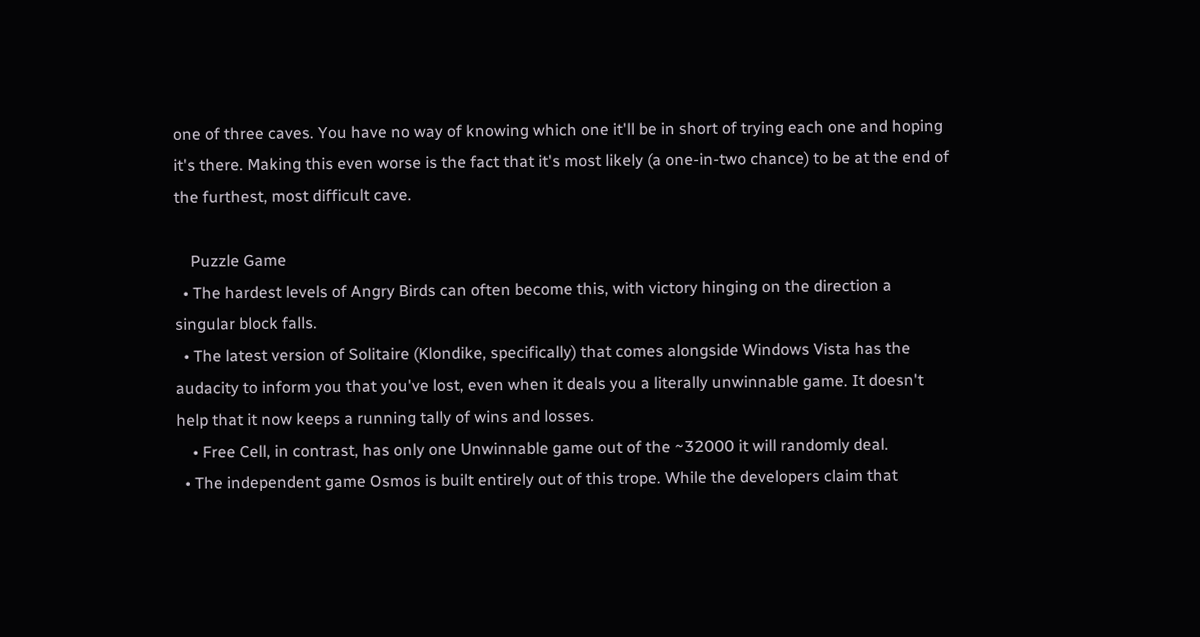one of three caves. You have no way of knowing which one it'll be in short of trying each one and hoping it's there. Making this even worse is the fact that it's most likely (a one-in-two chance) to be at the end of the furthest, most difficult cave.

    Puzzle Game
  • The hardest levels of Angry Birds can often become this, with victory hinging on the direction a singular block falls.
  • The latest version of Solitaire (Klondike, specifically) that comes alongside Windows Vista has the audacity to inform you that you've lost, even when it deals you a literally unwinnable game. It doesn't help that it now keeps a running tally of wins and losses.
    • Free Cell, in contrast, has only one Unwinnable game out of the ~32000 it will randomly deal.
  • The independent game Osmos is built entirely out of this trope. While the developers claim that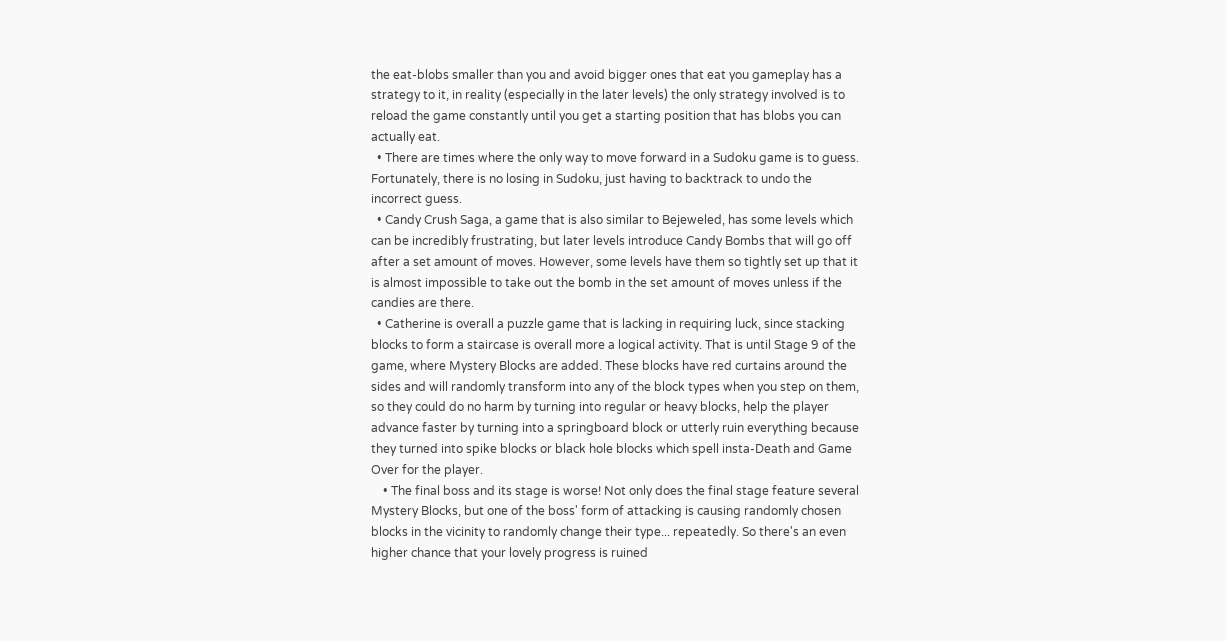the eat-blobs smaller than you and avoid bigger ones that eat you gameplay has a strategy to it, in reality (especially in the later levels) the only strategy involved is to reload the game constantly until you get a starting position that has blobs you can actually eat.
  • There are times where the only way to move forward in a Sudoku game is to guess. Fortunately, there is no losing in Sudoku, just having to backtrack to undo the incorrect guess.
  • Candy Crush Saga, a game that is also similar to Bejeweled, has some levels which can be incredibly frustrating, but later levels introduce Candy Bombs that will go off after a set amount of moves. However, some levels have them so tightly set up that it is almost impossible to take out the bomb in the set amount of moves unless if the candies are there.
  • Catherine is overall a puzzle game that is lacking in requiring luck, since stacking blocks to form a staircase is overall more a logical activity. That is until Stage 9 of the game, where Mystery Blocks are added. These blocks have red curtains around the sides and will randomly transform into any of the block types when you step on them, so they could do no harm by turning into regular or heavy blocks, help the player advance faster by turning into a springboard block or utterly ruin everything because they turned into spike blocks or black hole blocks which spell insta-Death and Game Over for the player.
    • The final boss and its stage is worse! Not only does the final stage feature several Mystery Blocks, but one of the boss' form of attacking is causing randomly chosen blocks in the vicinity to randomly change their type... repeatedly. So there's an even higher chance that your lovely progress is ruined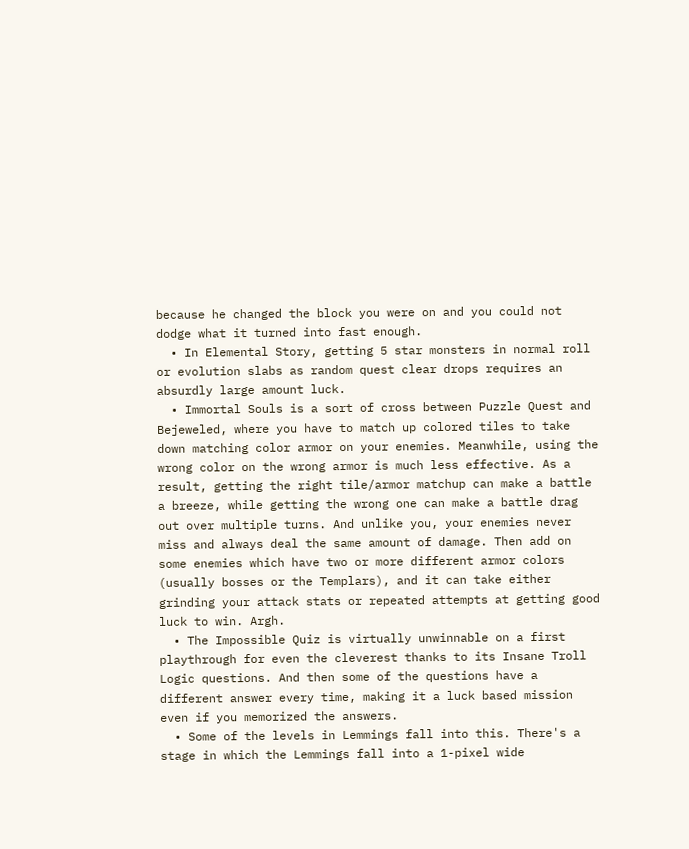because he changed the block you were on and you could not dodge what it turned into fast enough.
  • In Elemental Story, getting 5 star monsters in normal roll or evolution slabs as random quest clear drops requires an absurdly large amount luck.
  • Immortal Souls is a sort of cross between Puzzle Quest and Bejeweled, where you have to match up colored tiles to take down matching color armor on your enemies. Meanwhile, using the wrong color on the wrong armor is much less effective. As a result, getting the right tile/armor matchup can make a battle a breeze, while getting the wrong one can make a battle drag out over multiple turns. And unlike you, your enemies never miss and always deal the same amount of damage. Then add on some enemies which have two or more different armor colors (usually bosses or the Templars), and it can take either grinding your attack stats or repeated attempts at getting good luck to win. Argh.
  • The Impossible Quiz is virtually unwinnable on a first playthrough for even the cleverest thanks to its Insane Troll Logic questions. And then some of the questions have a different answer every time, making it a luck based mission even if you memorized the answers.
  • Some of the levels in Lemmings fall into this. There's a stage in which the Lemmings fall into a 1-pixel wide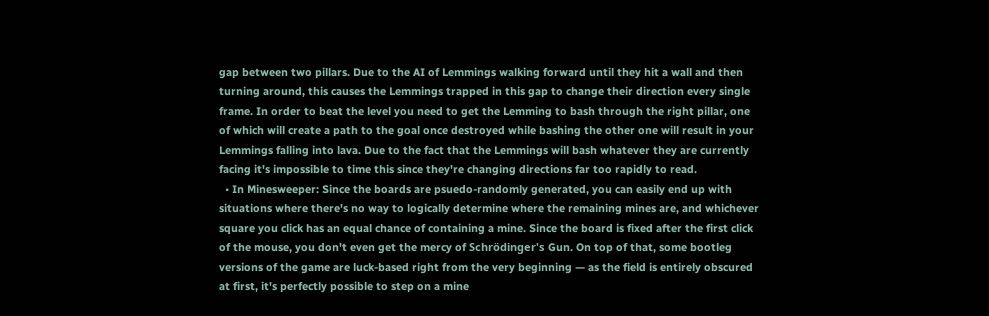gap between two pillars. Due to the AI of Lemmings walking forward until they hit a wall and then turning around, this causes the Lemmings trapped in this gap to change their direction every single frame. In order to beat the level you need to get the Lemming to bash through the right pillar, one of which will create a path to the goal once destroyed while bashing the other one will result in your Lemmings falling into lava. Due to the fact that the Lemmings will bash whatever they are currently facing it's impossible to time this since they're changing directions far too rapidly to read.
  • In Minesweeper: Since the boards are psuedo-randomly generated, you can easily end up with situations where there's no way to logically determine where the remaining mines are, and whichever square you click has an equal chance of containing a mine. Since the board is fixed after the first click of the mouse, you don't even get the mercy of Schrödinger's Gun. On top of that, some bootleg versions of the game are luck-based right from the very beginning — as the field is entirely obscured at first, it's perfectly possible to step on a mine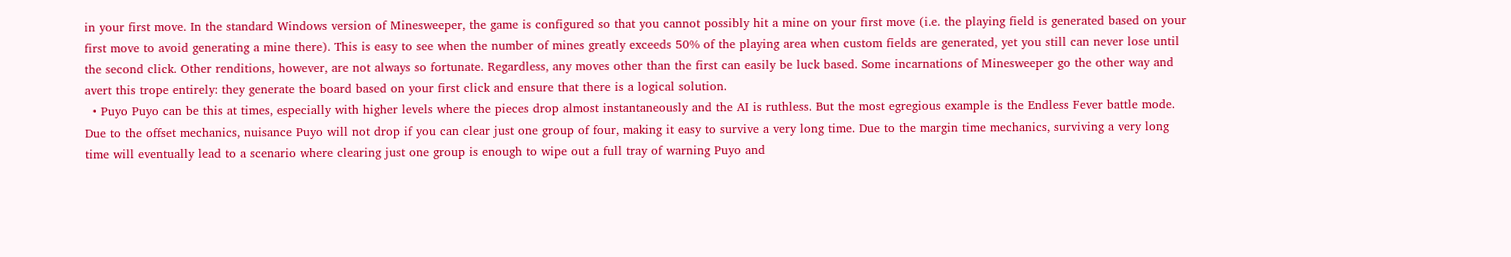in your first move. In the standard Windows version of Minesweeper, the game is configured so that you cannot possibly hit a mine on your first move (i.e. the playing field is generated based on your first move to avoid generating a mine there). This is easy to see when the number of mines greatly exceeds 50% of the playing area when custom fields are generated, yet you still can never lose until the second click. Other renditions, however, are not always so fortunate. Regardless, any moves other than the first can easily be luck based. Some incarnations of Minesweeper go the other way and avert this trope entirely: they generate the board based on your first click and ensure that there is a logical solution.
  • Puyo Puyo can be this at times, especially with higher levels where the pieces drop almost instantaneously and the AI is ruthless. But the most egregious example is the Endless Fever battle mode. Due to the offset mechanics, nuisance Puyo will not drop if you can clear just one group of four, making it easy to survive a very long time. Due to the margin time mechanics, surviving a very long time will eventually lead to a scenario where clearing just one group is enough to wipe out a full tray of warning Puyo and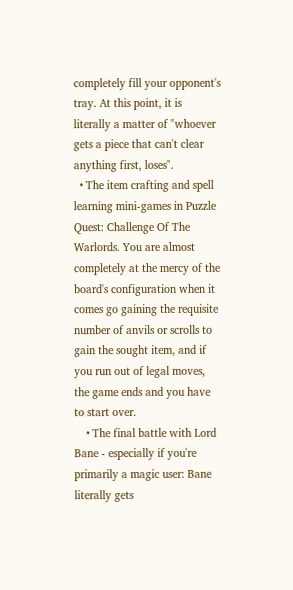completely fill your opponent's tray. At this point, it is literally a matter of "whoever gets a piece that can't clear anything first, loses".
  • The item crafting and spell learning mini-games in Puzzle Quest: Challenge Of The Warlords. You are almost completely at the mercy of the board's configuration when it comes go gaining the requisite number of anvils or scrolls to gain the sought item, and if you run out of legal moves, the game ends and you have to start over.
    • The final battle with Lord Bane - especially if you're primarily a magic user: Bane literally gets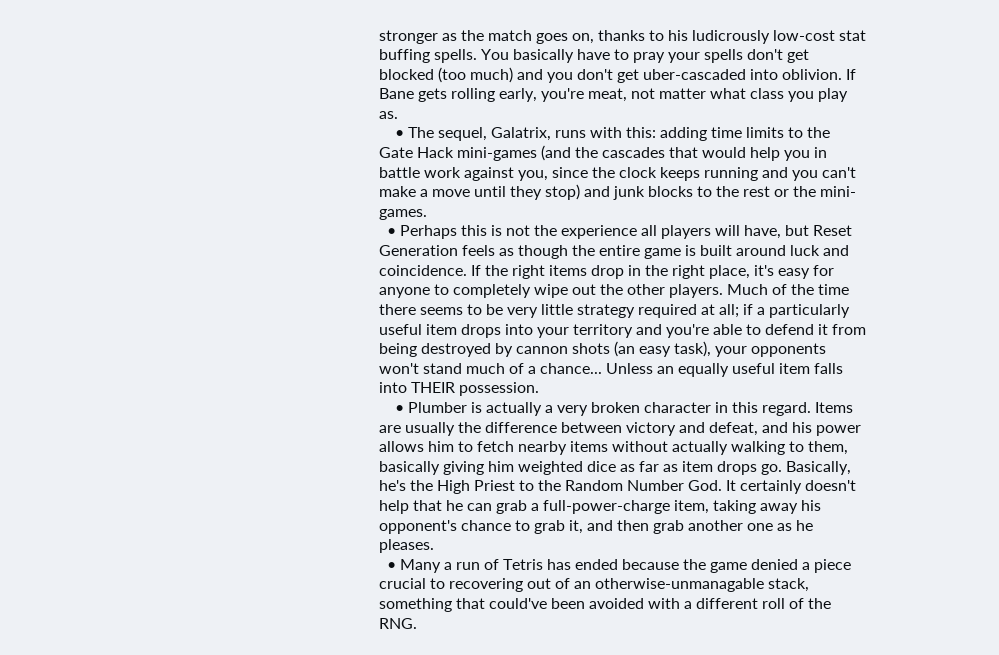stronger as the match goes on, thanks to his ludicrously low-cost stat buffing spells. You basically have to pray your spells don't get blocked (too much) and you don't get uber-cascaded into oblivion. If Bane gets rolling early, you're meat, not matter what class you play as.
    • The sequel, Galatrix, runs with this: adding time limits to the Gate Hack mini-games (and the cascades that would help you in battle work against you, since the clock keeps running and you can't make a move until they stop) and junk blocks to the rest or the mini-games.
  • Perhaps this is not the experience all players will have, but Reset Generation feels as though the entire game is built around luck and coincidence. If the right items drop in the right place, it's easy for anyone to completely wipe out the other players. Much of the time there seems to be very little strategy required at all; if a particularly useful item drops into your territory and you're able to defend it from being destroyed by cannon shots (an easy task), your opponents won't stand much of a chance... Unless an equally useful item falls into THEIR possession.
    • Plumber is actually a very broken character in this regard. Items are usually the difference between victory and defeat, and his power allows him to fetch nearby items without actually walking to them, basically giving him weighted dice as far as item drops go. Basically, he's the High Priest to the Random Number God. It certainly doesn't help that he can grab a full-power-charge item, taking away his opponent's chance to grab it, and then grab another one as he pleases.
  • Many a run of Tetris has ended because the game denied a piece crucial to recovering out of an otherwise-unmanagable stack, something that could've been avoided with a different roll of the RNG.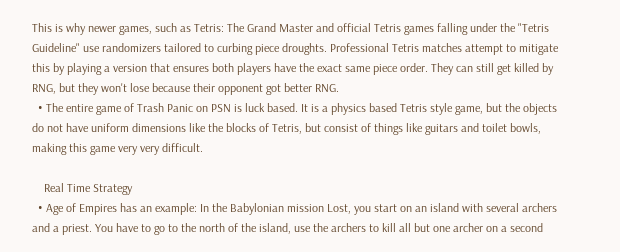This is why newer games, such as Tetris: The Grand Master and official Tetris games falling under the "Tetris Guideline" use randomizers tailored to curbing piece droughts. Professional Tetris matches attempt to mitigate this by playing a version that ensures both players have the exact same piece order. They can still get killed by RNG, but they won't lose because their opponent got better RNG.
  • The entire game of Trash Panic on PSN is luck based. It is a physics based Tetris style game, but the objects do not have uniform dimensions like the blocks of Tetris, but consist of things like guitars and toilet bowls, making this game very very difficult.

    Real Time Strategy
  • Age of Empires has an example: In the Babylonian mission Lost, you start on an island with several archers and a priest. You have to go to the north of the island, use the archers to kill all but one archer on a second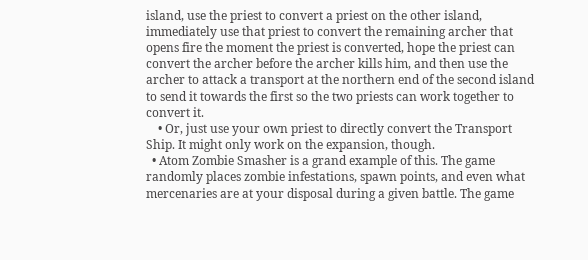island, use the priest to convert a priest on the other island, immediately use that priest to convert the remaining archer that opens fire the moment the priest is converted, hope the priest can convert the archer before the archer kills him, and then use the archer to attack a transport at the northern end of the second island to send it towards the first so the two priests can work together to convert it.
    • Or, just use your own priest to directly convert the Transport Ship. It might only work on the expansion, though.
  • Atom Zombie Smasher is a grand example of this. The game randomly places zombie infestations, spawn points, and even what mercenaries are at your disposal during a given battle. The game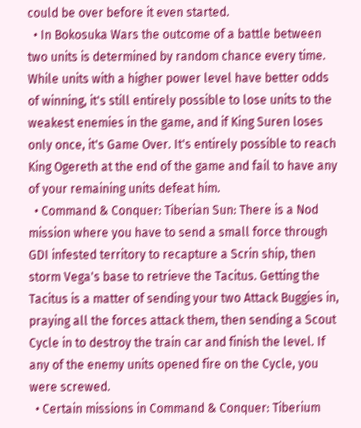could be over before it even started.
  • In Bokosuka Wars the outcome of a battle between two units is determined by random chance every time. While units with a higher power level have better odds of winning, it's still entirely possible to lose units to the weakest enemies in the game, and if King Suren loses only once, it's Game Over. It's entirely possible to reach King Ogereth at the end of the game and fail to have any of your remaining units defeat him.
  • Command & Conquer: Tiberian Sun: There is a Nod mission where you have to send a small force through GDI infested territory to recapture a Scrin ship, then storm Vega's base to retrieve the Tacitus. Getting the Tacitus is a matter of sending your two Attack Buggies in, praying all the forces attack them, then sending a Scout Cycle in to destroy the train car and finish the level. If any of the enemy units opened fire on the Cycle, you were screwed.
  • Certain missions in Command & Conquer: Tiberium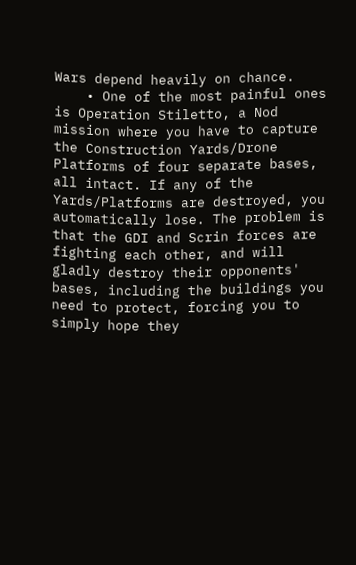Wars depend heavily on chance.
    • One of the most painful ones is Operation Stiletto, a Nod mission where you have to capture the Construction Yards/Drone Platforms of four separate bases, all intact. If any of the Yards/Platforms are destroyed, you automatically lose. The problem is that the GDI and Scrin forces are fighting each other, and will gladly destroy their opponents' bases, including the buildings you need to protect, forcing you to simply hope they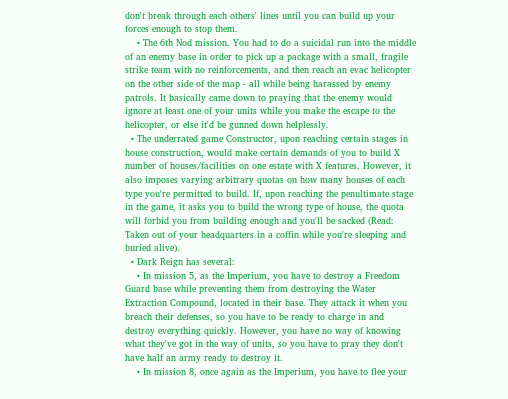don't break through each others' lines until you can build up your forces enough to stop them.
    • The 6th Nod mission. You had to do a suicidal run into the middle of an enemy base in order to pick up a package with a small, fragile strike team with no reinforcements, and then reach an evac helicopter on the other side of the map - all while being harassed by enemy patrols. It basically came down to praying that the enemy would ignore at least one of your units while you make the escape to the helicopter, or else it'd be gunned down helplessly.
  • The underrated game Constructor, upon reaching certain stages in house construction, would make certain demands of you to build X number of houses/facilities on one estate with X features. However, it also imposes varying arbitrary quotas on how many houses of each type you're permitted to build. If, upon reaching the penultimate stage in the game, it asks you to build the wrong type of house, the quota will forbid you from building enough and you'll be sacked (Read: Taken out of your headquarters in a coffin while you're sleeping and buried alive).
  • Dark Reign has several:
    • In mission 5, as the Imperium, you have to destroy a Freedom Guard base while preventing them from destroying the Water Extraction Compound, located in their base. They attack it when you breach their defenses, so you have to be ready to charge in and destroy everything quickly. However, you have no way of knowing what they've got in the way of units, so you have to pray they don't have half an army ready to destroy it.
    • In mission 8, once again as the Imperium, you have to flee your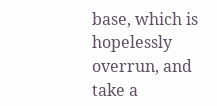base, which is hopelessly overrun, and take a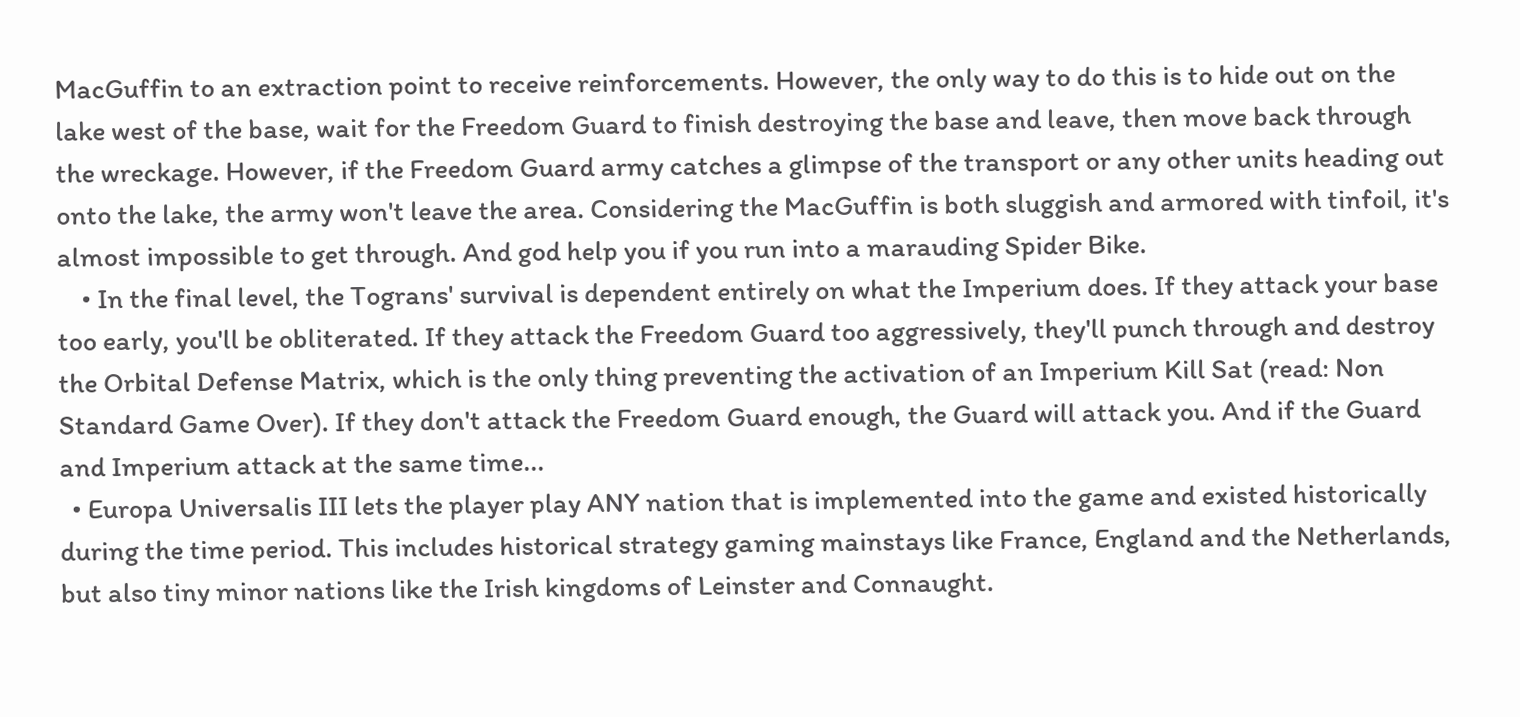MacGuffin to an extraction point to receive reinforcements. However, the only way to do this is to hide out on the lake west of the base, wait for the Freedom Guard to finish destroying the base and leave, then move back through the wreckage. However, if the Freedom Guard army catches a glimpse of the transport or any other units heading out onto the lake, the army won't leave the area. Considering the MacGuffin is both sluggish and armored with tinfoil, it's almost impossible to get through. And god help you if you run into a marauding Spider Bike.
    • In the final level, the Tograns' survival is dependent entirely on what the Imperium does. If they attack your base too early, you'll be obliterated. If they attack the Freedom Guard too aggressively, they'll punch through and destroy the Orbital Defense Matrix, which is the only thing preventing the activation of an Imperium Kill Sat (read: Non Standard Game Over). If they don't attack the Freedom Guard enough, the Guard will attack you. And if the Guard and Imperium attack at the same time...
  • Europa Universalis III lets the player play ANY nation that is implemented into the game and existed historically during the time period. This includes historical strategy gaming mainstays like France, England and the Netherlands, but also tiny minor nations like the Irish kingdoms of Leinster and Connaught.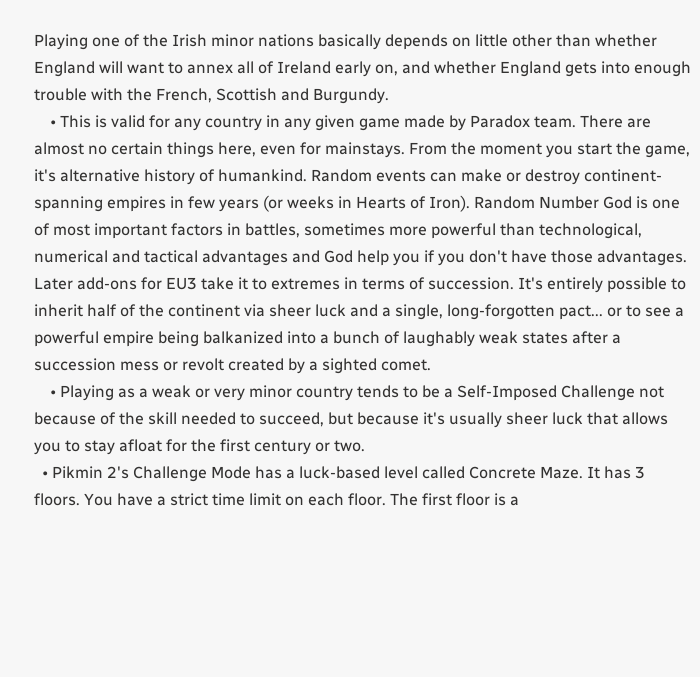Playing one of the Irish minor nations basically depends on little other than whether England will want to annex all of Ireland early on, and whether England gets into enough trouble with the French, Scottish and Burgundy.
    • This is valid for any country in any given game made by Paradox team. There are almost no certain things here, even for mainstays. From the moment you start the game, it's alternative history of humankind. Random events can make or destroy continent-spanning empires in few years (or weeks in Hearts of Iron). Random Number God is one of most important factors in battles, sometimes more powerful than technological, numerical and tactical advantages and God help you if you don't have those advantages. Later add-ons for EU3 take it to extremes in terms of succession. It's entirely possible to inherit half of the continent via sheer luck and a single, long-forgotten pact... or to see a powerful empire being balkanized into a bunch of laughably weak states after a succession mess or revolt created by a sighted comet.
    • Playing as a weak or very minor country tends to be a Self-Imposed Challenge not because of the skill needed to succeed, but because it's usually sheer luck that allows you to stay afloat for the first century or two.
  • Pikmin 2's Challenge Mode has a luck-based level called Concrete Maze. It has 3 floors. You have a strict time limit on each floor. The first floor is a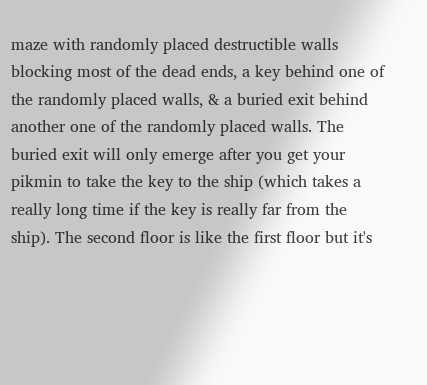maze with randomly placed destructible walls blocking most of the dead ends, a key behind one of the randomly placed walls, & a buried exit behind another one of the randomly placed walls. The buried exit will only emerge after you get your pikmin to take the key to the ship (which takes a really long time if the key is really far from the ship). The second floor is like the first floor but it's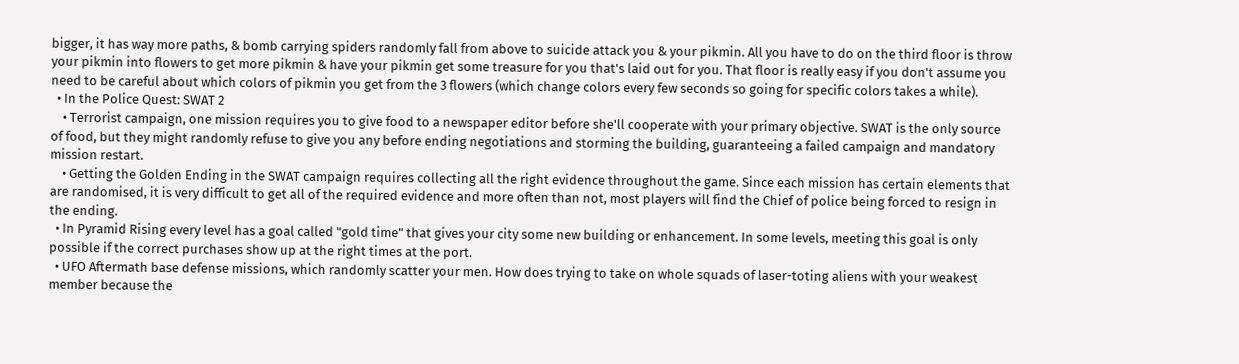bigger, it has way more paths, & bomb carrying spiders randomly fall from above to suicide attack you & your pikmin. All you have to do on the third floor is throw your pikmin into flowers to get more pikmin & have your pikmin get some treasure for you that's laid out for you. That floor is really easy if you don't assume you need to be careful about which colors of pikmin you get from the 3 flowers (which change colors every few seconds so going for specific colors takes a while).
  • In the Police Quest: SWAT 2
    • Terrorist campaign, one mission requires you to give food to a newspaper editor before she'll cooperate with your primary objective. SWAT is the only source of food, but they might randomly refuse to give you any before ending negotiations and storming the building, guaranteeing a failed campaign and mandatory mission restart.
    • Getting the Golden Ending in the SWAT campaign requires collecting all the right evidence throughout the game. Since each mission has certain elements that are randomised, it is very difficult to get all of the required evidence and more often than not, most players will find the Chief of police being forced to resign in the ending.
  • In Pyramid Rising every level has a goal called "gold time" that gives your city some new building or enhancement. In some levels, meeting this goal is only possible if the correct purchases show up at the right times at the port.
  • UFO Aftermath base defense missions, which randomly scatter your men. How does trying to take on whole squads of laser-toting aliens with your weakest member because the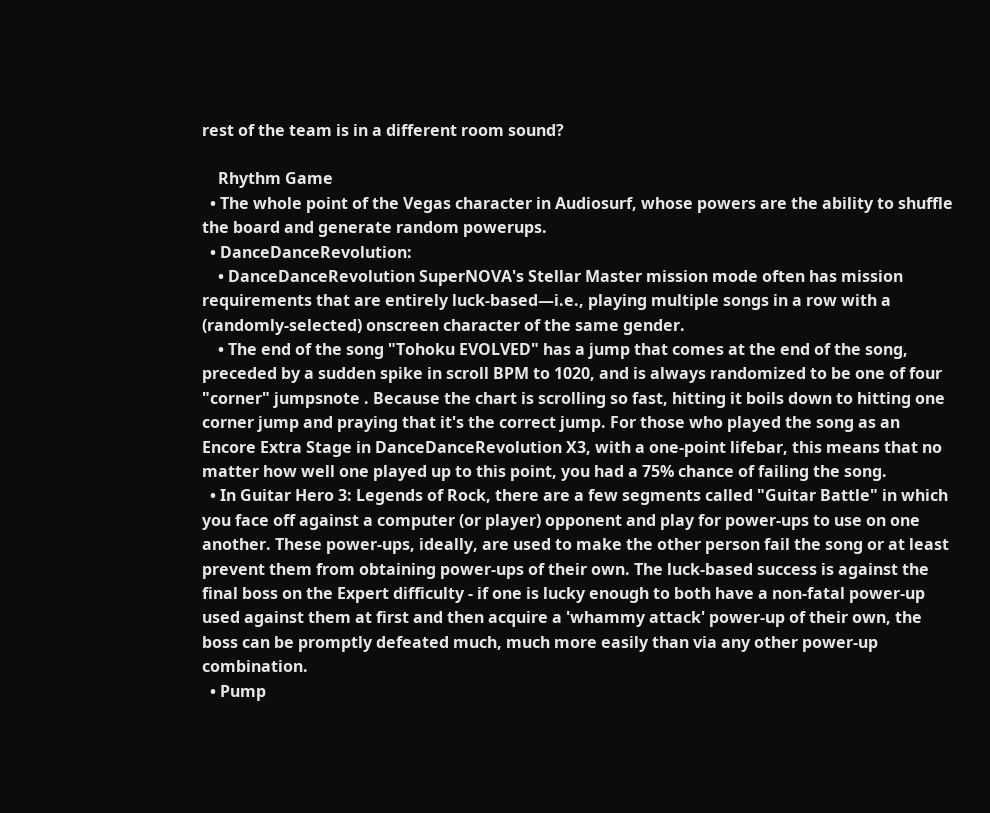rest of the team is in a different room sound?

    Rhythm Game
  • The whole point of the Vegas character in Audiosurf, whose powers are the ability to shuffle the board and generate random powerups.
  • DanceDanceRevolution:
    • DanceDanceRevolution SuperNOVA's Stellar Master mission mode often has mission requirements that are entirely luck-based—i.e., playing multiple songs in a row with a (randomly-selected) onscreen character of the same gender.
    • The end of the song "Tohoku EVOLVED" has a jump that comes at the end of the song, preceded by a sudden spike in scroll BPM to 1020, and is always randomized to be one of four "corner" jumpsnote . Because the chart is scrolling so fast, hitting it boils down to hitting one corner jump and praying that it's the correct jump. For those who played the song as an Encore Extra Stage in DanceDanceRevolution X3, with a one-point lifebar, this means that no matter how well one played up to this point, you had a 75% chance of failing the song.
  • In Guitar Hero 3: Legends of Rock, there are a few segments called "Guitar Battle" in which you face off against a computer (or player) opponent and play for power-ups to use on one another. These power-ups, ideally, are used to make the other person fail the song or at least prevent them from obtaining power-ups of their own. The luck-based success is against the final boss on the Expert difficulty - if one is lucky enough to both have a non-fatal power-up used against them at first and then acquire a 'whammy attack' power-up of their own, the boss can be promptly defeated much, much more easily than via any other power-up combination.
  • Pump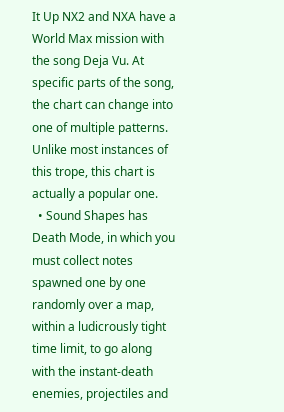It Up NX2 and NXA have a World Max mission with the song Deja Vu. At specific parts of the song, the chart can change into one of multiple patterns. Unlike most instances of this trope, this chart is actually a popular one.
  • Sound Shapes has Death Mode, in which you must collect notes spawned one by one randomly over a map, within a ludicrously tight time limit, to go along with the instant-death enemies, projectiles and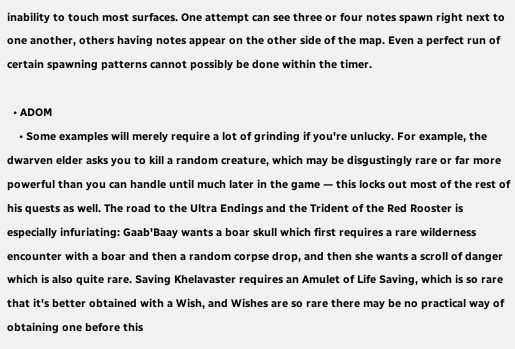inability to touch most surfaces. One attempt can see three or four notes spawn right next to one another, others having notes appear on the other side of the map. Even a perfect run of certain spawning patterns cannot possibly be done within the timer.

  • ADOM
    • Some examples will merely require a lot of grinding if you're unlucky. For example, the dwarven elder asks you to kill a random creature, which may be disgustingly rare or far more powerful than you can handle until much later in the game — this locks out most of the rest of his quests as well. The road to the Ultra Endings and the Trident of the Red Rooster is especially infuriating: Gaab'Baay wants a boar skull which first requires a rare wilderness encounter with a boar and then a random corpse drop, and then she wants a scroll of danger which is also quite rare. Saving Khelavaster requires an Amulet of Life Saving, which is so rare that it's better obtained with a Wish, and Wishes are so rare there may be no practical way of obtaining one before this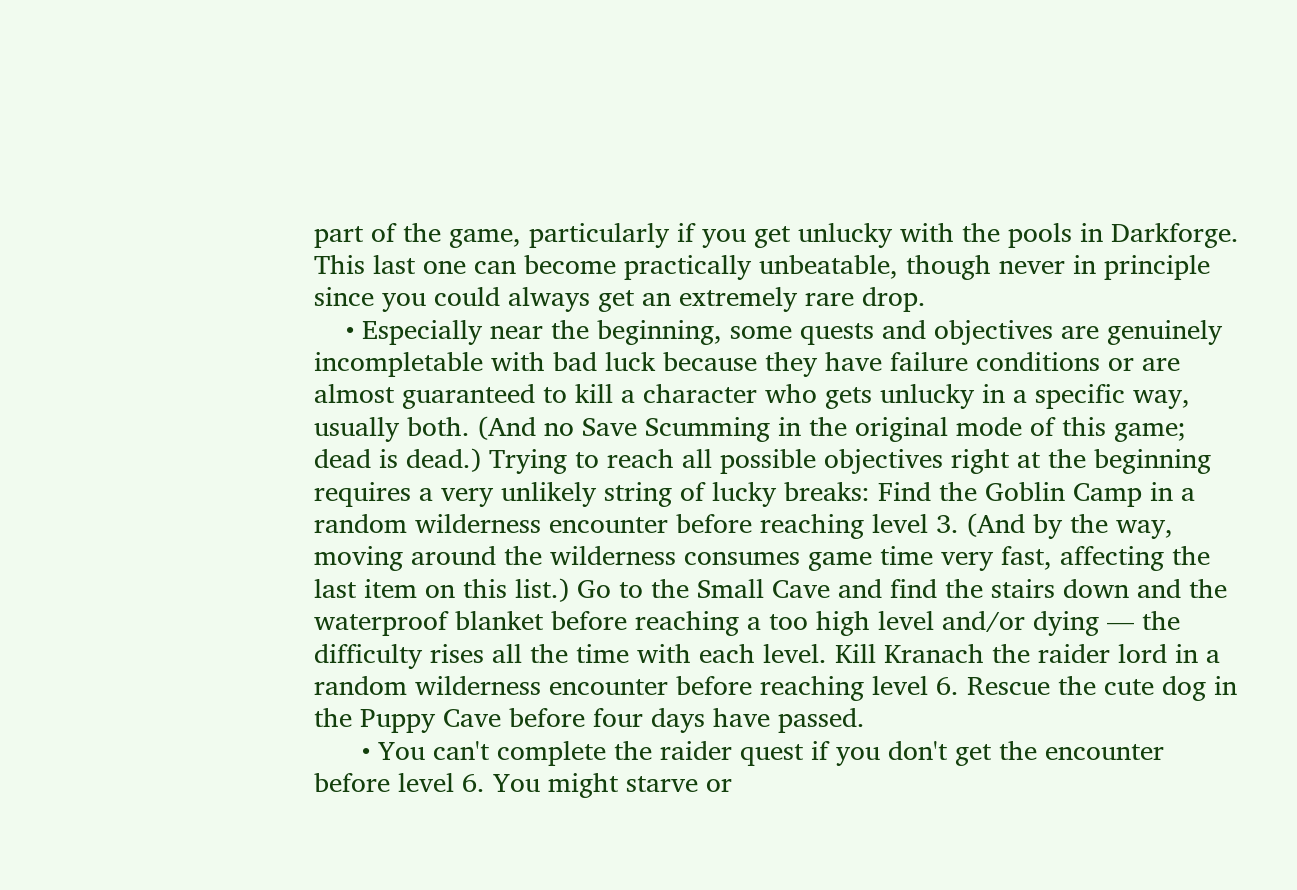part of the game, particularly if you get unlucky with the pools in Darkforge. This last one can become practically unbeatable, though never in principle since you could always get an extremely rare drop.
    • Especially near the beginning, some quests and objectives are genuinely incompletable with bad luck because they have failure conditions or are almost guaranteed to kill a character who gets unlucky in a specific way, usually both. (And no Save Scumming in the original mode of this game; dead is dead.) Trying to reach all possible objectives right at the beginning requires a very unlikely string of lucky breaks: Find the Goblin Camp in a random wilderness encounter before reaching level 3. (And by the way, moving around the wilderness consumes game time very fast, affecting the last item on this list.) Go to the Small Cave and find the stairs down and the waterproof blanket before reaching a too high level and/or dying — the difficulty rises all the time with each level. Kill Kranach the raider lord in a random wilderness encounter before reaching level 6. Rescue the cute dog in the Puppy Cave before four days have passed.
      • You can't complete the raider quest if you don't get the encounter before level 6. You might starve or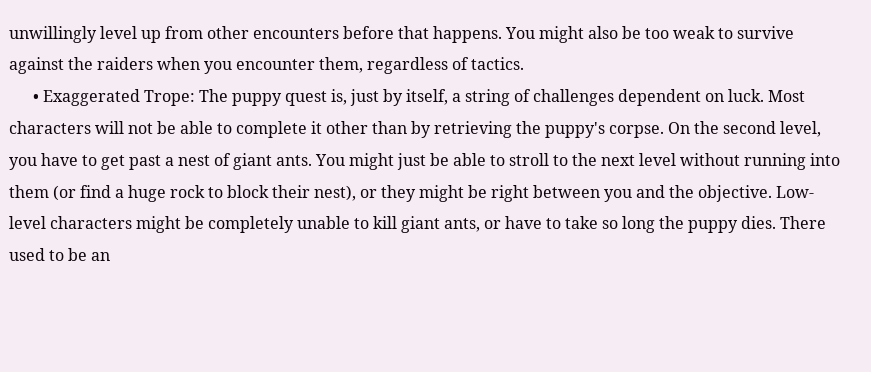unwillingly level up from other encounters before that happens. You might also be too weak to survive against the raiders when you encounter them, regardless of tactics.
      • Exaggerated Trope: The puppy quest is, just by itself, a string of challenges dependent on luck. Most characters will not be able to complete it other than by retrieving the puppy's corpse. On the second level, you have to get past a nest of giant ants. You might just be able to stroll to the next level without running into them (or find a huge rock to block their nest), or they might be right between you and the objective. Low-level characters might be completely unable to kill giant ants, or have to take so long the puppy dies. There used to be an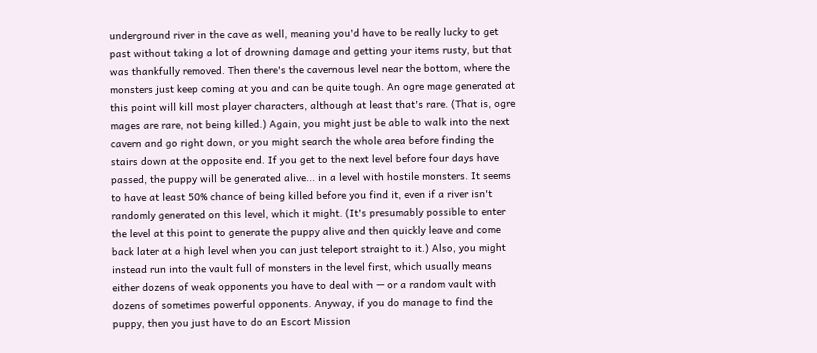underground river in the cave as well, meaning you'd have to be really lucky to get past without taking a lot of drowning damage and getting your items rusty, but that was thankfully removed. Then there's the cavernous level near the bottom, where the monsters just keep coming at you and can be quite tough. An ogre mage generated at this point will kill most player characters, although at least that's rare. (That is, ogre mages are rare, not being killed.) Again, you might just be able to walk into the next cavern and go right down, or you might search the whole area before finding the stairs down at the opposite end. If you get to the next level before four days have passed, the puppy will be generated alive... in a level with hostile monsters. It seems to have at least 50% chance of being killed before you find it, even if a river isn't randomly generated on this level, which it might. (It's presumably possible to enter the level at this point to generate the puppy alive and then quickly leave and come back later at a high level when you can just teleport straight to it.) Also, you might instead run into the vault full of monsters in the level first, which usually means either dozens of weak opponents you have to deal with — or a random vault with dozens of sometimes powerful opponents. Anyway, if you do manage to find the puppy, then you just have to do an Escort Mission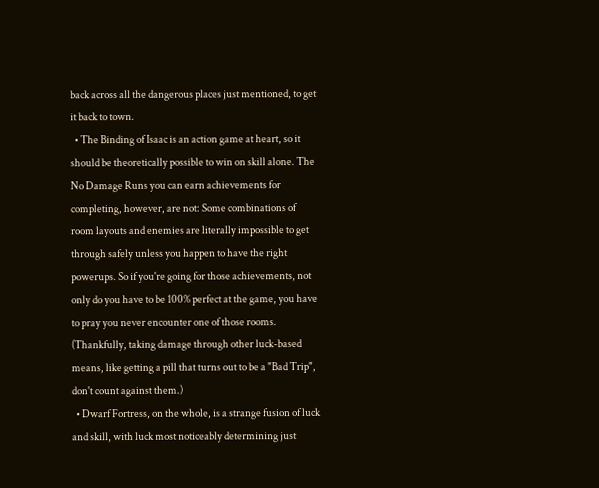back across all the dangerous places just mentioned, to get it back to town.
  • The Binding of Isaac is an action game at heart, so it should be theoretically possible to win on skill alone. The No Damage Runs you can earn achievements for completing, however, are not: Some combinations of room layouts and enemies are literally impossible to get through safely unless you happen to have the right powerups. So if you're going for those achievements, not only do you have to be 100% perfect at the game, you have to pray you never encounter one of those rooms. (Thankfully, taking damage through other luck-based means, like getting a pill that turns out to be a "Bad Trip", don't count against them.)
  • Dwarf Fortress, on the whole, is a strange fusion of luck and skill, with luck most noticeably determining just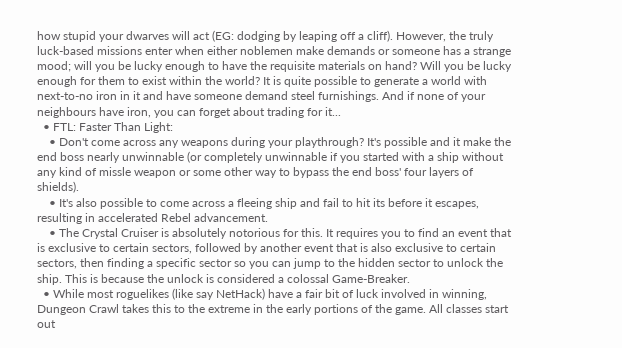how stupid your dwarves will act (EG: dodging by leaping off a cliff). However, the truly luck-based missions enter when either noblemen make demands or someone has a strange mood; will you be lucky enough to have the requisite materials on hand? Will you be lucky enough for them to exist within the world? It is quite possible to generate a world with next-to-no iron in it and have someone demand steel furnishings. And if none of your neighbours have iron, you can forget about trading for it...
  • FTL: Faster Than Light:
    • Don't come across any weapons during your playthrough? It's possible and it make the end boss nearly unwinnable (or completely unwinnable if you started with a ship without any kind of missle weapon or some other way to bypass the end boss' four layers of shields).
    • It's also possible to come across a fleeing ship and fail to hit its before it escapes, resulting in accelerated Rebel advancement.
    • The Crystal Cruiser is absolutely notorious for this. It requires you to find an event that is exclusive to certain sectors, followed by another event that is also exclusive to certain sectors, then finding a specific sector so you can jump to the hidden sector to unlock the ship. This is because the unlock is considered a colossal Game-Breaker.
  • While most roguelikes (like say NetHack) have a fair bit of luck involved in winning, Dungeon Crawl takes this to the extreme in the early portions of the game. All classes start out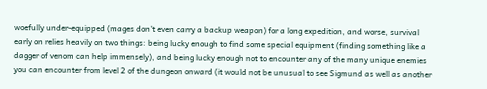woefully under-equipped (mages don't even carry a backup weapon) for a long expedition, and worse, survival early on relies heavily on two things: being lucky enough to find some special equipment (finding something like a dagger of venom can help immensely), and being lucky enough not to encounter any of the many unique enemies you can encounter from level 2 of the dungeon onward (it would not be unusual to see Sigmund as well as another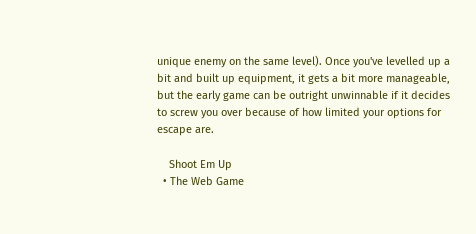unique enemy on the same level). Once you've levelled up a bit and built up equipment, it gets a bit more manageable, but the early game can be outright unwinnable if it decides to screw you over because of how limited your options for escape are.

    Shoot Em Up
  • The Web Game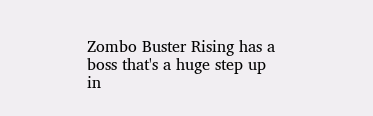Zombo Buster Rising has a boss that's a huge step up in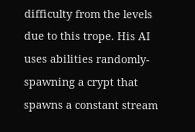difficulty from the levels due to this trope. His AI uses abilities randomly- spawning a crypt that spawns a constant stream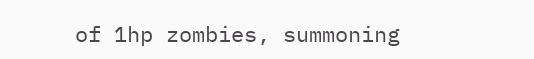of 1hp zombies, summoning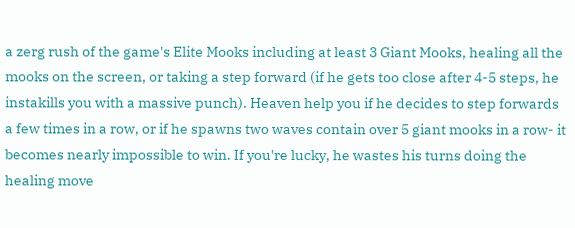a zerg rush of the game's Elite Mooks including at least 3 Giant Mooks, healing all the mooks on the screen, or taking a step forward (if he gets too close after 4-5 steps, he instakills you with a massive punch). Heaven help you if he decides to step forwards a few times in a row, or if he spawns two waves contain over 5 giant mooks in a row- it becomes nearly impossible to win. If you're lucky, he wastes his turns doing the healing move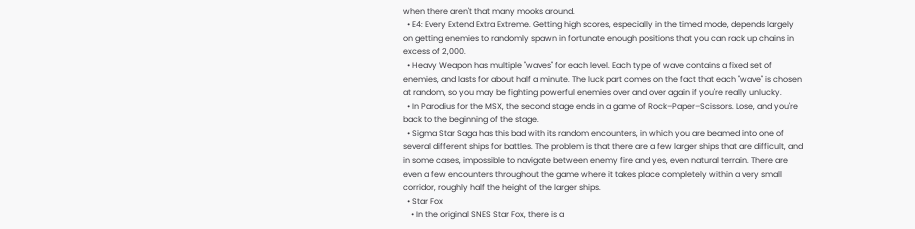when there aren't that many mooks around.
  • E4: Every Extend Extra Extreme. Getting high scores, especially in the timed mode, depends largely on getting enemies to randomly spawn in fortunate enough positions that you can rack up chains in excess of 2,000.
  • Heavy Weapon has multiple "waves" for each level. Each type of wave contains a fixed set of enemies, and lasts for about half a minute. The luck part comes on the fact that each "wave" is chosen at random, so you may be fighting powerful enemies over and over again if you're really unlucky.
  • In Parodius for the MSX, the second stage ends in a game of Rock–Paper–Scissors. Lose, and you're back to the beginning of the stage.
  • Sigma Star Saga has this bad with its random encounters, in which you are beamed into one of several different ships for battles. The problem is that there are a few larger ships that are difficult, and in some cases, impossible to navigate between enemy fire and yes, even natural terrain. There are even a few encounters throughout the game where it takes place completely within a very small corridor, roughly half the height of the larger ships.
  • Star Fox
    • In the original SNES Star Fox, there is a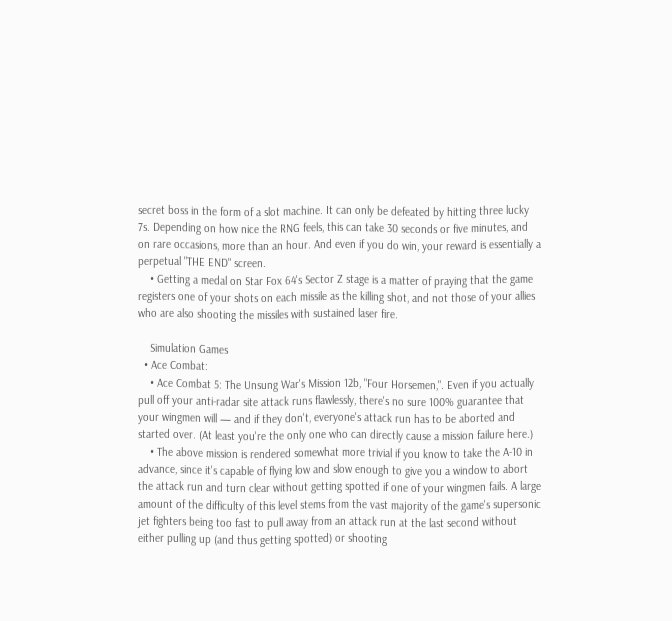secret boss in the form of a slot machine. It can only be defeated by hitting three lucky 7s. Depending on how nice the RNG feels, this can take 30 seconds or five minutes, and on rare occasions, more than an hour. And even if you do win, your reward is essentially a perpetual "THE END" screen.
    • Getting a medal on Star Fox 64's Sector Z stage is a matter of praying that the game registers one of your shots on each missile as the killing shot, and not those of your allies who are also shooting the missiles with sustained laser fire.

    Simulation Games
  • Ace Combat:
    • Ace Combat 5: The Unsung War's Mission 12b, "Four Horsemen,". Even if you actually pull off your anti-radar site attack runs flawlessly, there's no sure 100% guarantee that your wingmen will — and if they don't, everyone's attack run has to be aborted and started over. (At least you're the only one who can directly cause a mission failure here.)
    • The above mission is rendered somewhat more trivial if you know to take the A-10 in advance, since it's capable of flying low and slow enough to give you a window to abort the attack run and turn clear without getting spotted if one of your wingmen fails. A large amount of the difficulty of this level stems from the vast majority of the game's supersonic jet fighters being too fast to pull away from an attack run at the last second without either pulling up (and thus getting spotted) or shooting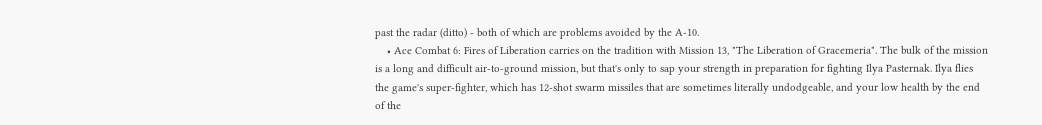past the radar (ditto) - both of which are problems avoided by the A-10.
    • Ace Combat 6: Fires of Liberation carries on the tradition with Mission 13, "The Liberation of Gracemeria". The bulk of the mission is a long and difficult air-to-ground mission, but that's only to sap your strength in preparation for fighting Ilya Pasternak. Ilya flies the game's super-fighter, which has 12-shot swarm missiles that are sometimes literally undodgeable, and your low health by the end of the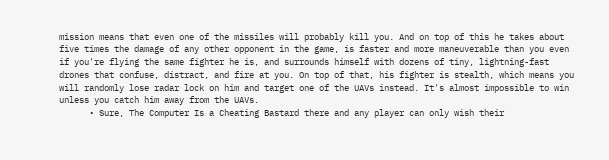mission means that even one of the missiles will probably kill you. And on top of this he takes about five times the damage of any other opponent in the game, is faster and more maneuverable than you even if you're flying the same fighter he is, and surrounds himself with dozens of tiny, lightning-fast drones that confuse, distract, and fire at you. On top of that, his fighter is stealth, which means you will randomly lose radar lock on him and target one of the UAVs instead. It's almost impossible to win unless you catch him away from the UAVs.
      • Sure, The Computer Is a Cheating Bastard there and any player can only wish their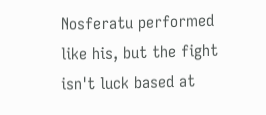Nosferatu performed like his, but the fight isn't luck based at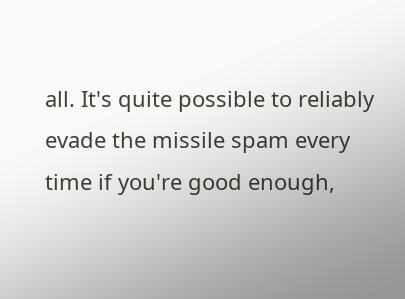all. It's quite possible to reliably evade the missile spam every time if you're good enough,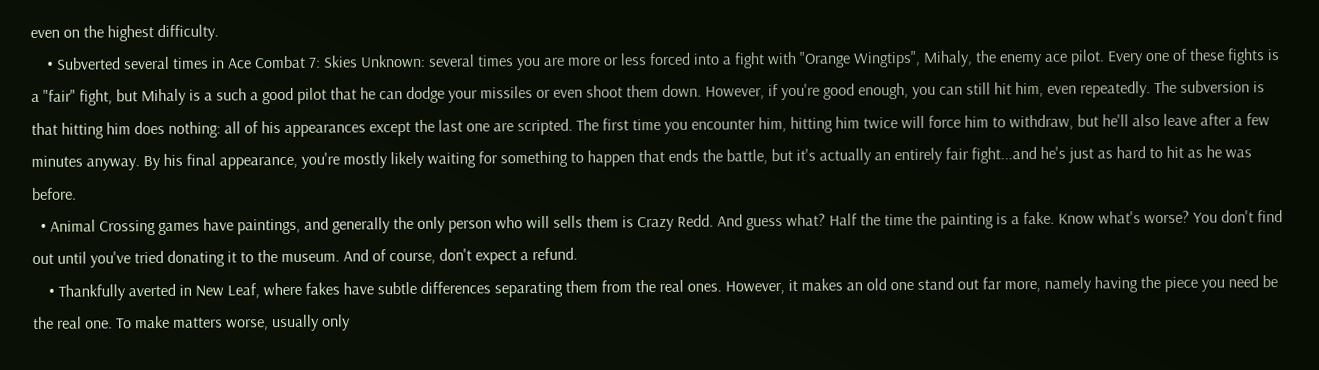even on the highest difficulty.
    • Subverted several times in Ace Combat 7: Skies Unknown: several times you are more or less forced into a fight with "Orange Wingtips", Mihaly, the enemy ace pilot. Every one of these fights is a "fair" fight, but Mihaly is a such a good pilot that he can dodge your missiles or even shoot them down. However, if you're good enough, you can still hit him, even repeatedly. The subversion is that hitting him does nothing: all of his appearances except the last one are scripted. The first time you encounter him, hitting him twice will force him to withdraw, but he'll also leave after a few minutes anyway. By his final appearance, you're mostly likely waiting for something to happen that ends the battle, but it's actually an entirely fair fight...and he's just as hard to hit as he was before.
  • Animal Crossing games have paintings, and generally the only person who will sells them is Crazy Redd. And guess what? Half the time the painting is a fake. Know what's worse? You don't find out until you've tried donating it to the museum. And of course, don't expect a refund.
    • Thankfully averted in New Leaf, where fakes have subtle differences separating them from the real ones. However, it makes an old one stand out far more, namely having the piece you need be the real one. To make matters worse, usually only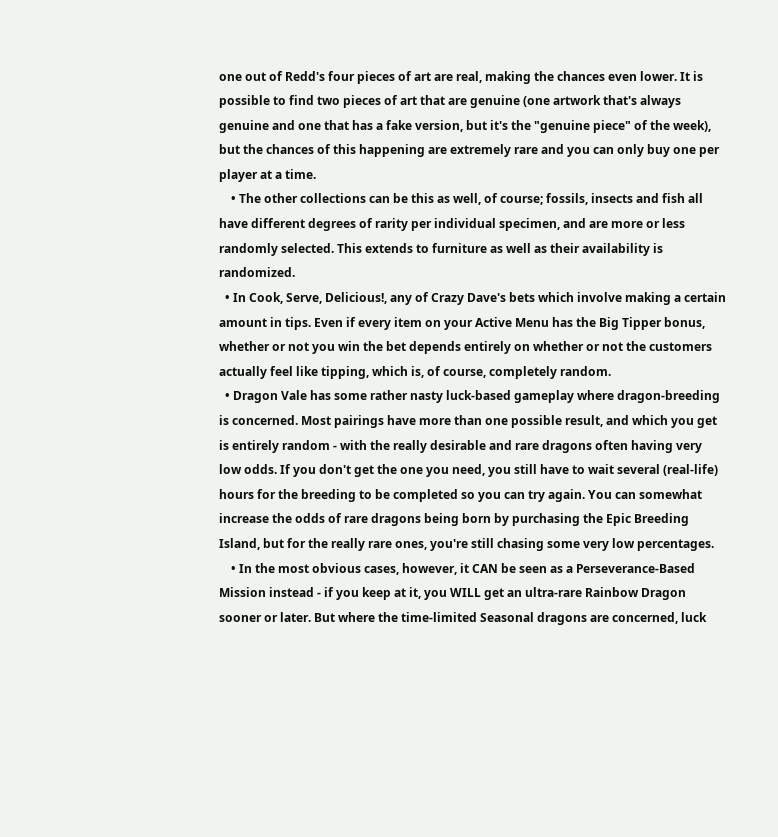one out of Redd's four pieces of art are real, making the chances even lower. It is possible to find two pieces of art that are genuine (one artwork that's always genuine and one that has a fake version, but it's the "genuine piece" of the week), but the chances of this happening are extremely rare and you can only buy one per player at a time.
    • The other collections can be this as well, of course; fossils, insects and fish all have different degrees of rarity per individual specimen, and are more or less randomly selected. This extends to furniture as well as their availability is randomized.
  • In Cook, Serve, Delicious!, any of Crazy Dave's bets which involve making a certain amount in tips. Even if every item on your Active Menu has the Big Tipper bonus, whether or not you win the bet depends entirely on whether or not the customers actually feel like tipping, which is, of course, completely random.
  • Dragon Vale has some rather nasty luck-based gameplay where dragon-breeding is concerned. Most pairings have more than one possible result, and which you get is entirely random - with the really desirable and rare dragons often having very low odds. If you don't get the one you need, you still have to wait several (real-life) hours for the breeding to be completed so you can try again. You can somewhat increase the odds of rare dragons being born by purchasing the Epic Breeding Island, but for the really rare ones, you're still chasing some very low percentages.
    • In the most obvious cases, however, it CAN be seen as a Perseverance-Based Mission instead - if you keep at it, you WILL get an ultra-rare Rainbow Dragon sooner or later. But where the time-limited Seasonal dragons are concerned, luck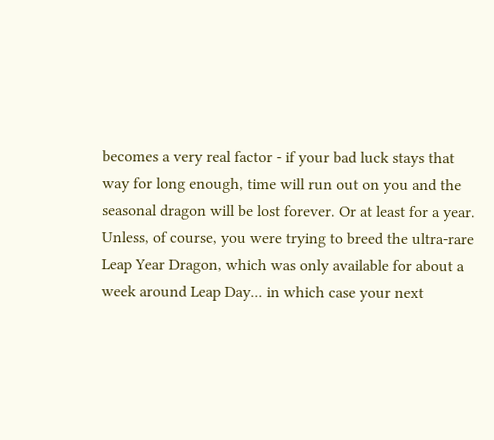becomes a very real factor - if your bad luck stays that way for long enough, time will run out on you and the seasonal dragon will be lost forever. Or at least for a year. Unless, of course, you were trying to breed the ultra-rare Leap Year Dragon, which was only available for about a week around Leap Day... in which case your next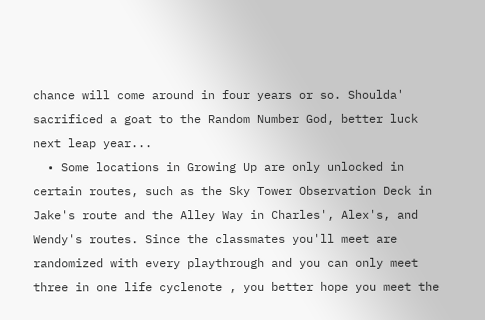chance will come around in four years or so. Shoulda' sacrificed a goat to the Random Number God, better luck next leap year...
  • Some locations in Growing Up are only unlocked in certain routes, such as the Sky Tower Observation Deck in Jake's route and the Alley Way in Charles', Alex's, and Wendy's routes. Since the classmates you'll meet are randomized with every playthrough and you can only meet three in one life cyclenote , you better hope you meet the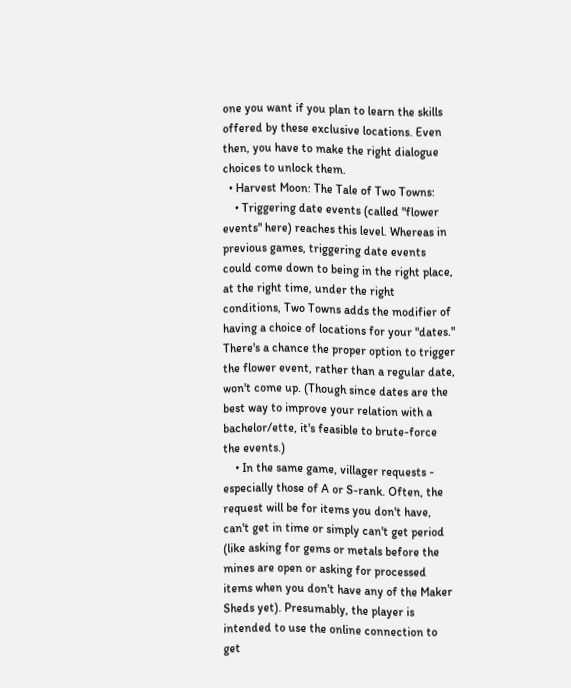one you want if you plan to learn the skills offered by these exclusive locations. Even then, you have to make the right dialogue choices to unlock them.
  • Harvest Moon: The Tale of Two Towns:
    • Triggering date events (called "flower events" here) reaches this level. Whereas in previous games, triggering date events could come down to being in the right place, at the right time, under the right conditions, Two Towns adds the modifier of having a choice of locations for your "dates." There's a chance the proper option to trigger the flower event, rather than a regular date, won't come up. (Though since dates are the best way to improve your relation with a bachelor/ette, it's feasible to brute-force the events.)
    • In the same game, villager requests - especially those of A or S-rank. Often, the request will be for items you don't have, can't get in time or simply can't get period (like asking for gems or metals before the mines are open or asking for processed items when you don't have any of the Maker Sheds yet). Presumably, the player is intended to use the online connection to get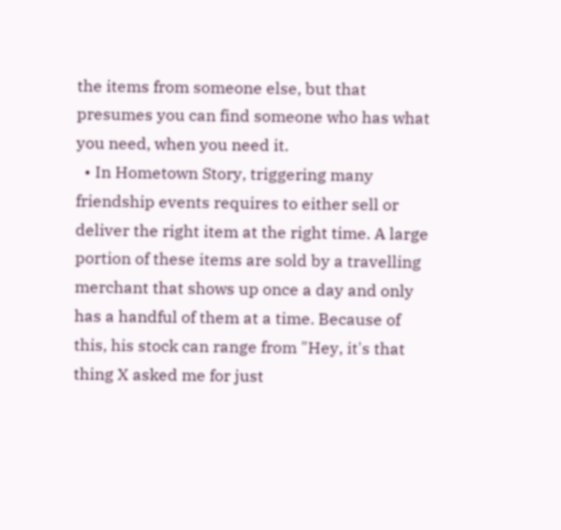the items from someone else, but that presumes you can find someone who has what you need, when you need it.
  • In Hometown Story, triggering many friendship events requires to either sell or deliver the right item at the right time. A large portion of these items are sold by a travelling merchant that shows up once a day and only has a handful of them at a time. Because of this, his stock can range from "Hey, it's that thing X asked me for just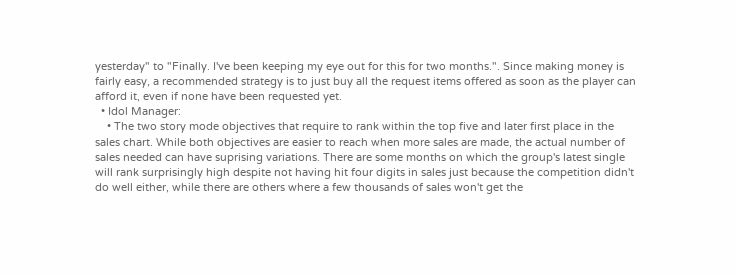yesterday" to "Finally. I've been keeping my eye out for this for two months.". Since making money is fairly easy, a recommended strategy is to just buy all the request items offered as soon as the player can afford it, even if none have been requested yet.
  • Idol Manager:
    • The two story mode objectives that require to rank within the top five and later first place in the sales chart. While both objectives are easier to reach when more sales are made, the actual number of sales needed can have suprising variations. There are some months on which the group's latest single will rank surprisingly high despite not having hit four digits in sales just because the competition didn't do well either, while there are others where a few thousands of sales won't get the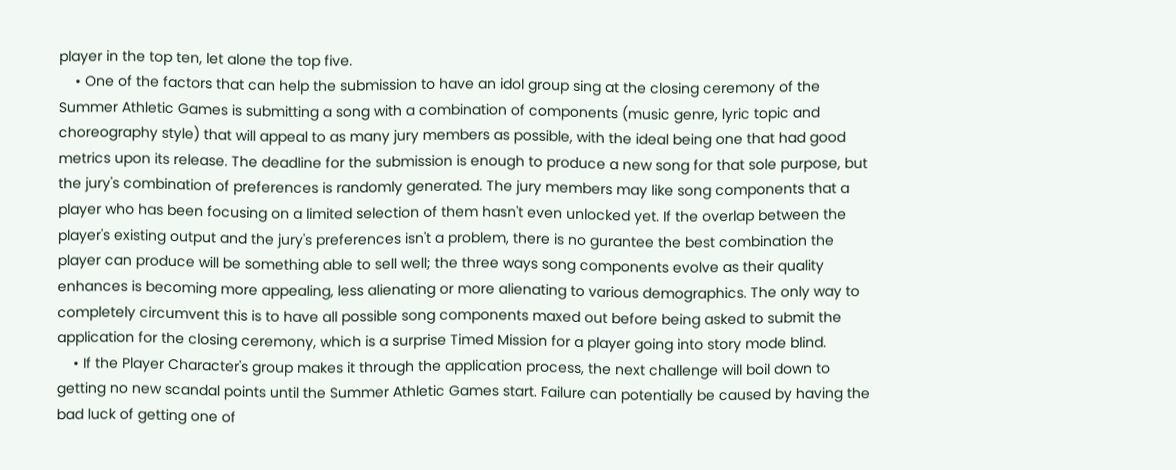player in the top ten, let alone the top five.
    • One of the factors that can help the submission to have an idol group sing at the closing ceremony of the Summer Athletic Games is submitting a song with a combination of components (music genre, lyric topic and choreography style) that will appeal to as many jury members as possible, with the ideal being one that had good metrics upon its release. The deadline for the submission is enough to produce a new song for that sole purpose, but the jury's combination of preferences is randomly generated. The jury members may like song components that a player who has been focusing on a limited selection of them hasn't even unlocked yet. If the overlap between the player's existing output and the jury's preferences isn't a problem, there is no gurantee the best combination the player can produce will be something able to sell well; the three ways song components evolve as their quality enhances is becoming more appealing, less alienating or more alienating to various demographics. The only way to completely circumvent this is to have all possible song components maxed out before being asked to submit the application for the closing ceremony, which is a surprise Timed Mission for a player going into story mode blind.
    • If the Player Character's group makes it through the application process, the next challenge will boil down to getting no new scandal points until the Summer Athletic Games start. Failure can potentially be caused by having the bad luck of getting one of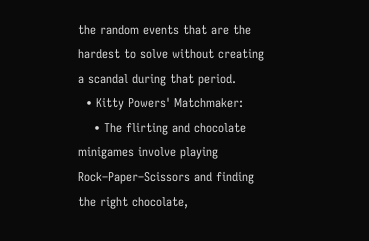the random events that are the hardest to solve without creating a scandal during that period.
  • Kitty Powers' Matchmaker:
    • The flirting and chocolate minigames involve playing Rock–Paper–Scissors and finding the right chocolate,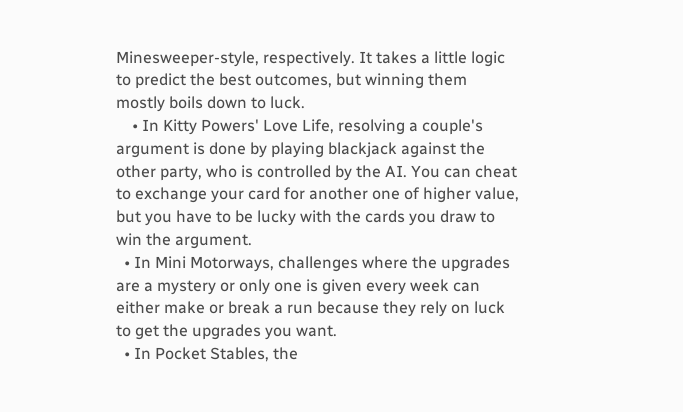Minesweeper-style, respectively. It takes a little logic to predict the best outcomes, but winning them mostly boils down to luck.
    • In Kitty Powers' Love Life, resolving a couple's argument is done by playing blackjack against the other party, who is controlled by the AI. You can cheat to exchange your card for another one of higher value, but you have to be lucky with the cards you draw to win the argument.
  • In Mini Motorways, challenges where the upgrades are a mystery or only one is given every week can either make or break a run because they rely on luck to get the upgrades you want.
  • In Pocket Stables, the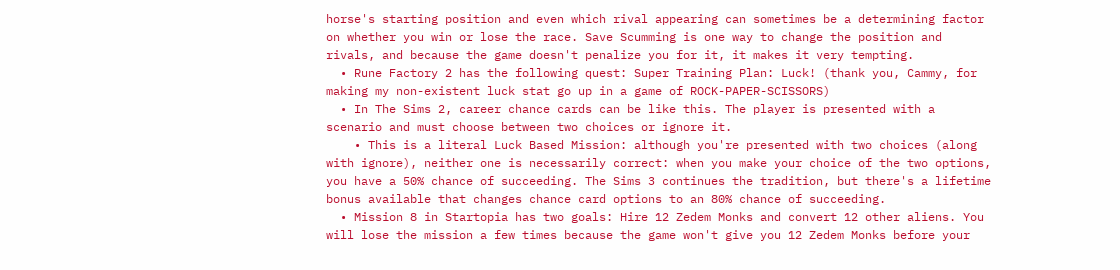horse's starting position and even which rival appearing can sometimes be a determining factor on whether you win or lose the race. Save Scumming is one way to change the position and rivals, and because the game doesn't penalize you for it, it makes it very tempting.
  • Rune Factory 2 has the following quest: Super Training Plan: Luck! (thank you, Cammy, for making my non-existent luck stat go up in a game of ROCK-PAPER-SCISSORS)
  • In The Sims 2, career chance cards can be like this. The player is presented with a scenario and must choose between two choices or ignore it.
    • This is a literal Luck Based Mission: although you're presented with two choices (along with ignore), neither one is necessarily correct: when you make your choice of the two options, you have a 50% chance of succeeding. The Sims 3 continues the tradition, but there's a lifetime bonus available that changes chance card options to an 80% chance of succeeding.
  • Mission 8 in Startopia has two goals: Hire 12 Zedem Monks and convert 12 other aliens. You will lose the mission a few times because the game won't give you 12 Zedem Monks before your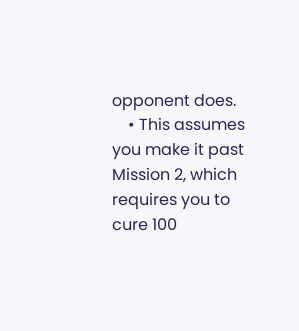opponent does.
    • This assumes you make it past Mission 2, which requires you to cure 100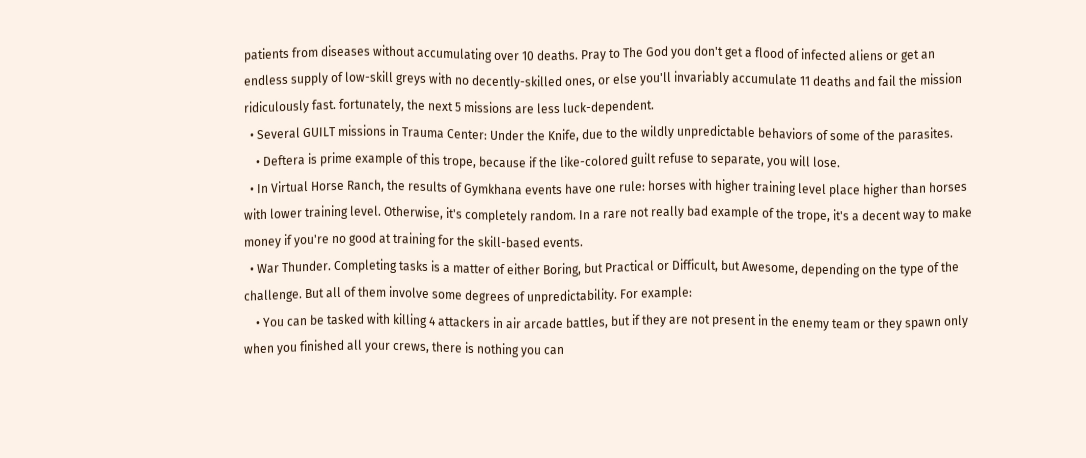patients from diseases without accumulating over 10 deaths. Pray to The God you don't get a flood of infected aliens or get an endless supply of low-skill greys with no decently-skilled ones, or else you'll invariably accumulate 11 deaths and fail the mission ridiculously fast. fortunately, the next 5 missions are less luck-dependent.
  • Several GUILT missions in Trauma Center: Under the Knife, due to the wildly unpredictable behaviors of some of the parasites.
    • Deftera is prime example of this trope, because if the like-colored guilt refuse to separate, you will lose.
  • In Virtual Horse Ranch, the results of Gymkhana events have one rule: horses with higher training level place higher than horses with lower training level. Otherwise, it's completely random. In a rare not really bad example of the trope, it's a decent way to make money if you're no good at training for the skill-based events.
  • War Thunder. Completing tasks is a matter of either Boring, but Practical or Difficult, but Awesome, depending on the type of the challenge. But all of them involve some degrees of unpredictability. For example:
    • You can be tasked with killing 4 attackers in air arcade battles, but if they are not present in the enemy team or they spawn only when you finished all your crews, there is nothing you can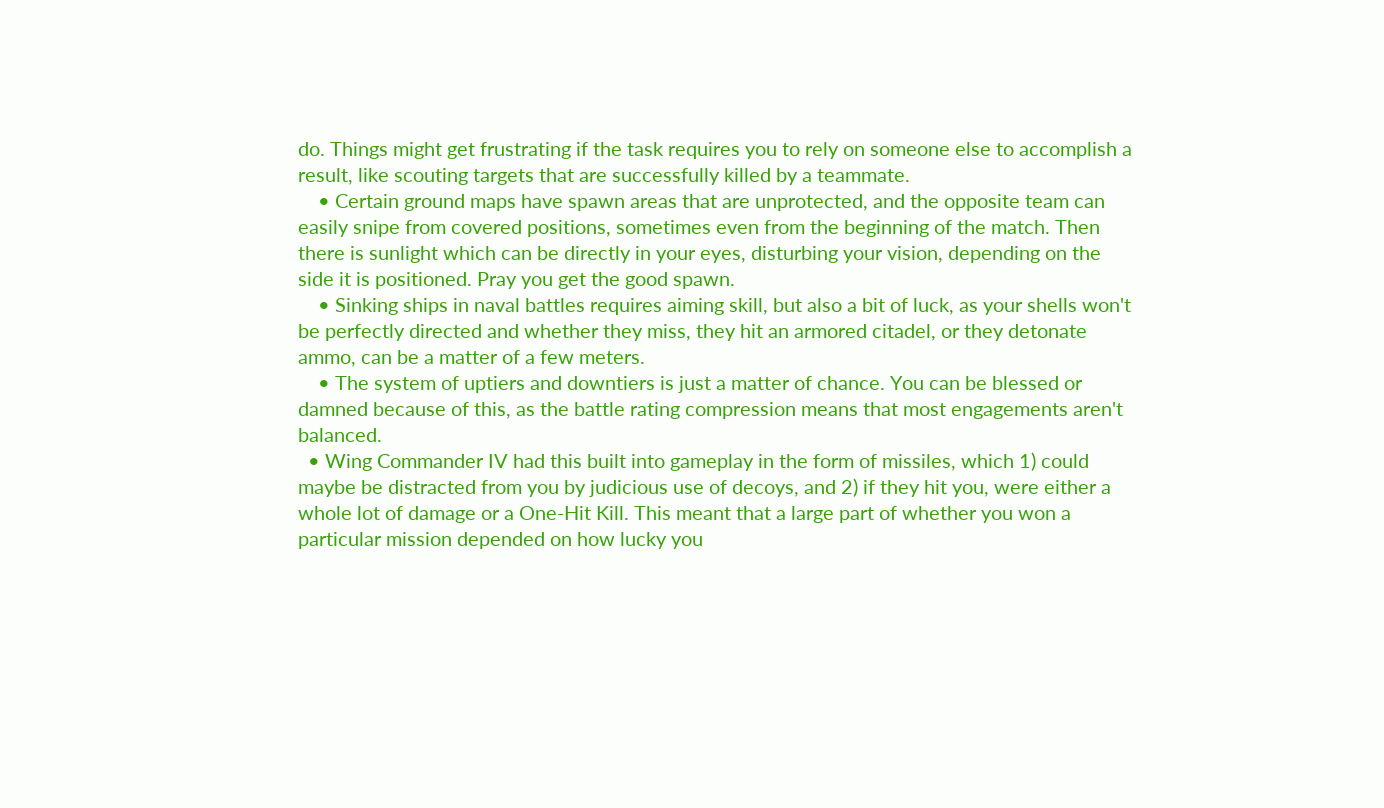do. Things might get frustrating if the task requires you to rely on someone else to accomplish a result, like scouting targets that are successfully killed by a teammate.
    • Certain ground maps have spawn areas that are unprotected, and the opposite team can easily snipe from covered positions, sometimes even from the beginning of the match. Then there is sunlight which can be directly in your eyes, disturbing your vision, depending on the side it is positioned. Pray you get the good spawn.
    • Sinking ships in naval battles requires aiming skill, but also a bit of luck, as your shells won't be perfectly directed and whether they miss, they hit an armored citadel, or they detonate ammo, can be a matter of a few meters.
    • The system of uptiers and downtiers is just a matter of chance. You can be blessed or damned because of this, as the battle rating compression means that most engagements aren't balanced.
  • Wing Commander IV had this built into gameplay in the form of missiles, which 1) could maybe be distracted from you by judicious use of decoys, and 2) if they hit you, were either a whole lot of damage or a One-Hit Kill. This meant that a large part of whether you won a particular mission depended on how lucky you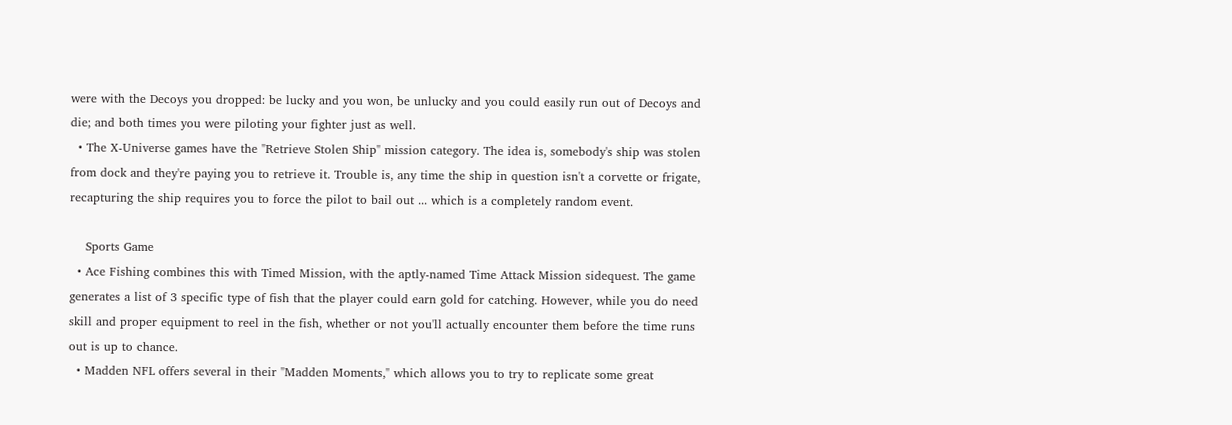were with the Decoys you dropped: be lucky and you won, be unlucky and you could easily run out of Decoys and die; and both times you were piloting your fighter just as well.
  • The X-Universe games have the "Retrieve Stolen Ship" mission category. The idea is, somebody's ship was stolen from dock and they're paying you to retrieve it. Trouble is, any time the ship in question isn't a corvette or frigate, recapturing the ship requires you to force the pilot to bail out ... which is a completely random event.

    Sports Game
  • Ace Fishing combines this with Timed Mission, with the aptly-named Time Attack Mission sidequest. The game generates a list of 3 specific type of fish that the player could earn gold for catching. However, while you do need skill and proper equipment to reel in the fish, whether or not you'll actually encounter them before the time runs out is up to chance.
  • Madden NFL offers several in their "Madden Moments," which allows you to try to replicate some great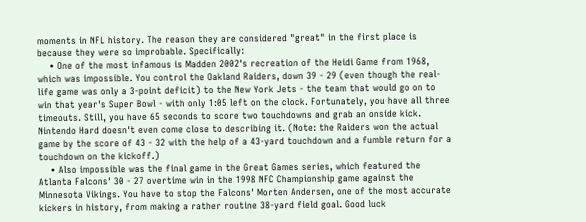moments in NFL history. The reason they are considered "great" in the first place is because they were so improbable. Specifically:
    • One of the most infamous is Madden 2002's recreation of the Heidi Game from 1968, which was impossible. You control the Oakland Raiders, down 39 - 29 (even though the real-life game was only a 3-point deficit) to the New York Jets - the team that would go on to win that year's Super Bowl - with only 1:05 left on the clock. Fortunately, you have all three timeouts. Still, you have 65 seconds to score two touchdowns and grab an onside kick. Nintendo Hard doesn't even come close to describing it. (Note: the Raiders won the actual game by the score of 43 - 32 with the help of a 43-yard touchdown and a fumble return for a touchdown on the kickoff.)
    • Also impossible was the final game in the Great Games series, which featured the Atlanta Falcons' 30 - 27 overtime win in the 1998 NFC Championship game against the Minnesota Vikings. You have to stop the Falcons' Morten Andersen, one of the most accurate kickers in history, from making a rather routine 38-yard field goal. Good luck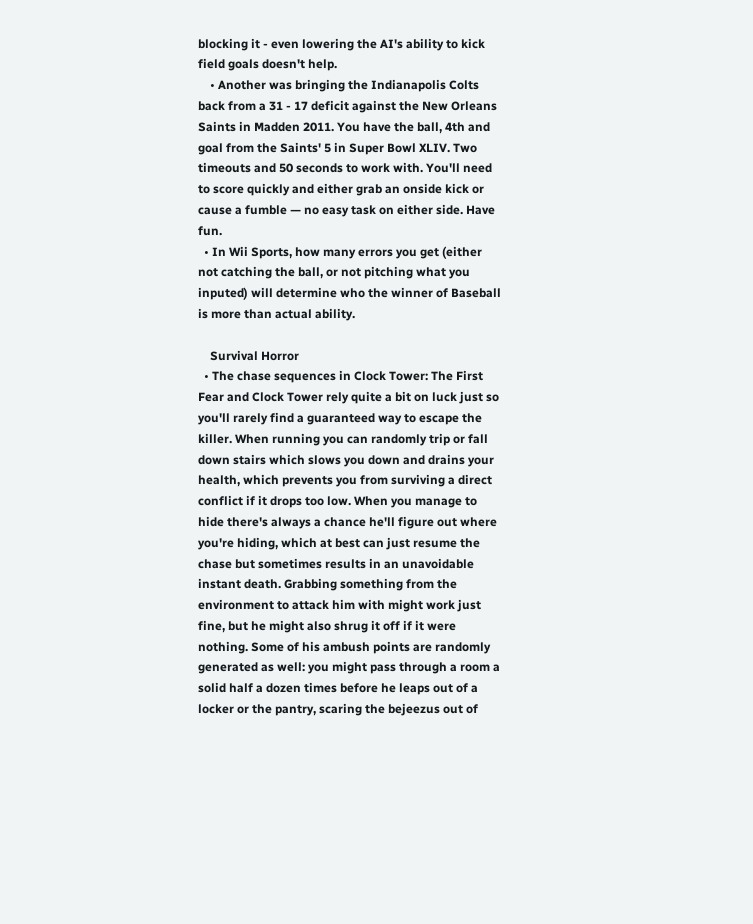blocking it - even lowering the AI's ability to kick field goals doesn't help.
    • Another was bringing the Indianapolis Colts back from a 31 - 17 deficit against the New Orleans Saints in Madden 2011. You have the ball, 4th and goal from the Saints' 5 in Super Bowl XLIV. Two timeouts and 50 seconds to work with. You'll need to score quickly and either grab an onside kick or cause a fumble — no easy task on either side. Have fun.
  • In Wii Sports, how many errors you get (either not catching the ball, or not pitching what you inputed) will determine who the winner of Baseball is more than actual ability.

    Survival Horror
  • The chase sequences in Clock Tower: The First Fear and Clock Tower rely quite a bit on luck just so you'll rarely find a guaranteed way to escape the killer. When running you can randomly trip or fall down stairs which slows you down and drains your health, which prevents you from surviving a direct conflict if it drops too low. When you manage to hide there's always a chance he'll figure out where you're hiding, which at best can just resume the chase but sometimes results in an unavoidable instant death. Grabbing something from the environment to attack him with might work just fine, but he might also shrug it off if it were nothing. Some of his ambush points are randomly generated as well: you might pass through a room a solid half a dozen times before he leaps out of a locker or the pantry, scaring the bejeezus out of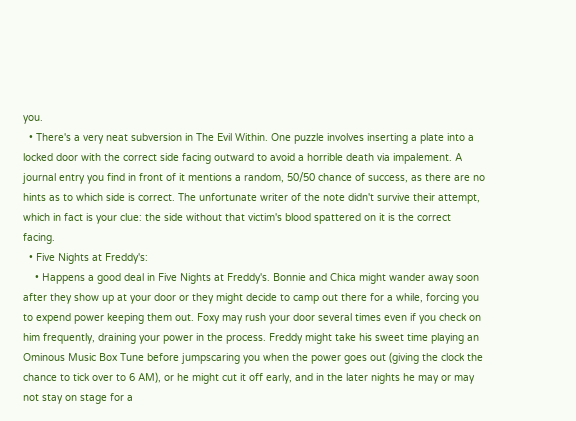you.
  • There's a very neat subversion in The Evil Within. One puzzle involves inserting a plate into a locked door with the correct side facing outward to avoid a horrible death via impalement. A journal entry you find in front of it mentions a random, 50/50 chance of success, as there are no hints as to which side is correct. The unfortunate writer of the note didn't survive their attempt, which in fact is your clue: the side without that victim's blood spattered on it is the correct facing.
  • Five Nights at Freddy's:
    • Happens a good deal in Five Nights at Freddy's. Bonnie and Chica might wander away soon after they show up at your door or they might decide to camp out there for a while, forcing you to expend power keeping them out. Foxy may rush your door several times even if you check on him frequently, draining your power in the process. Freddy might take his sweet time playing an Ominous Music Box Tune before jumpscaring you when the power goes out (giving the clock the chance to tick over to 6 AM), or he might cut it off early, and in the later nights he may or may not stay on stage for a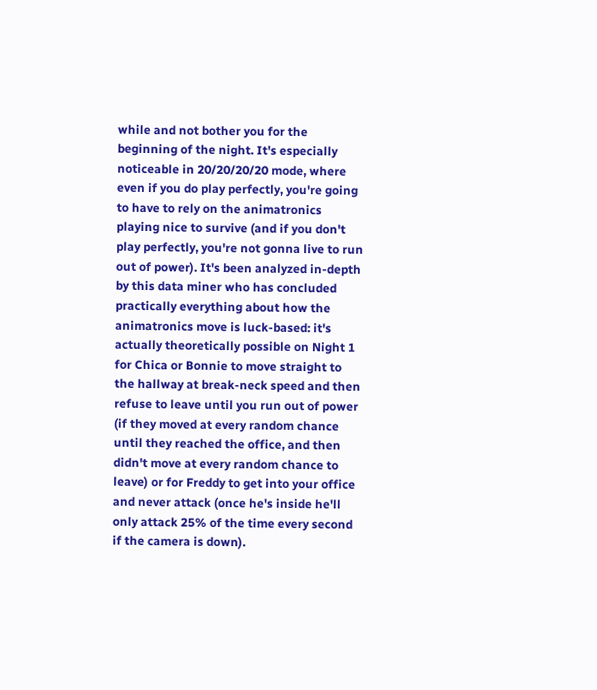while and not bother you for the beginning of the night. It's especially noticeable in 20/20/20/20 mode, where even if you do play perfectly, you're going to have to rely on the animatronics playing nice to survive (and if you don't play perfectly, you're not gonna live to run out of power). It's been analyzed in-depth by this data miner who has concluded practically everything about how the animatronics move is luck-based: it's actually theoretically possible on Night 1 for Chica or Bonnie to move straight to the hallway at break-neck speed and then refuse to leave until you run out of power (if they moved at every random chance until they reached the office, and then didn't move at every random chance to leave) or for Freddy to get into your office and never attack (once he's inside he'll only attack 25% of the time every second if the camera is down).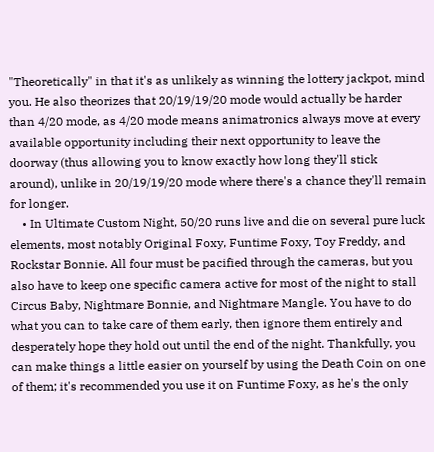"Theoretically" in that it's as unlikely as winning the lottery jackpot, mind you. He also theorizes that 20/19/19/20 mode would actually be harder than 4/20 mode, as 4/20 mode means animatronics always move at every available opportunity including their next opportunity to leave the doorway (thus allowing you to know exactly how long they'll stick around), unlike in 20/19/19/20 mode where there's a chance they'll remain for longer.
    • In Ultimate Custom Night, 50/20 runs live and die on several pure luck elements, most notably Original Foxy, Funtime Foxy, Toy Freddy, and Rockstar Bonnie. All four must be pacified through the cameras, but you also have to keep one specific camera active for most of the night to stall Circus Baby, Nightmare Bonnie, and Nightmare Mangle. You have to do what you can to take care of them early, then ignore them entirely and desperately hope they hold out until the end of the night. Thankfully, you can make things a little easier on yourself by using the Death Coin on one of them; it's recommended you use it on Funtime Foxy, as he's the only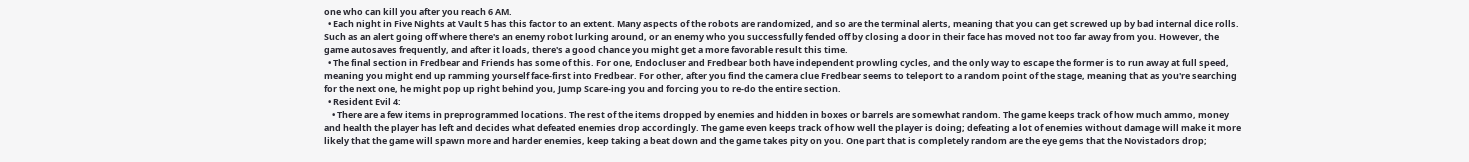one who can kill you after you reach 6 AM.
  • Each night in Five Nights at Vault 5 has this factor to an extent. Many aspects of the robots are randomized, and so are the terminal alerts, meaning that you can get screwed up by bad internal dice rolls. Such as an alert going off where there's an enemy robot lurking around, or an enemy who you successfully fended off by closing a door in their face has moved not too far away from you. However, the game autosaves frequently, and after it loads, there's a good chance you might get a more favorable result this time.
  • The final section in Fredbear and Friends has some of this. For one, Endocluser and Fredbear both have independent prowling cycles, and the only way to escape the former is to run away at full speed, meaning you might end up ramming yourself face-first into Fredbear. For other, after you find the camera clue Fredbear seems to teleport to a random point of the stage, meaning that as you're searching for the next one, he might pop up right behind you, Jump Scare-ing you and forcing you to re-do the entire section.
  • Resident Evil 4:
    • There are a few items in preprogrammed locations. The rest of the items dropped by enemies and hidden in boxes or barrels are somewhat random. The game keeps track of how much ammo, money and health the player has left and decides what defeated enemies drop accordingly. The game even keeps track of how well the player is doing; defeating a lot of enemies without damage will make it more likely that the game will spawn more and harder enemies, keep taking a beat down and the game takes pity on you. One part that is completely random are the eye gems that the Novistadors drop;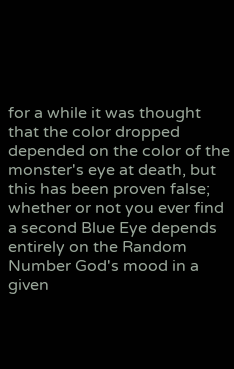for a while it was thought that the color dropped depended on the color of the monster's eye at death, but this has been proven false; whether or not you ever find a second Blue Eye depends entirely on the Random Number God's mood in a given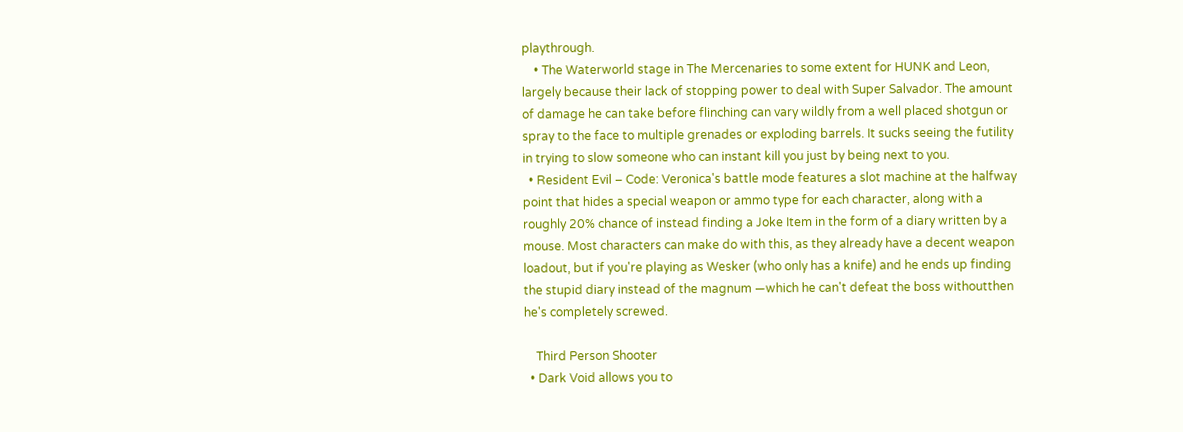playthrough.
    • The Waterworld stage in The Mercenaries to some extent for HUNK and Leon, largely because their lack of stopping power to deal with Super Salvador. The amount of damage he can take before flinching can vary wildly from a well placed shotgun or spray to the face to multiple grenades or exploding barrels. It sucks seeing the futility in trying to slow someone who can instant kill you just by being next to you.
  • Resident Evil – Code: Veronica's battle mode features a slot machine at the halfway point that hides a special weapon or ammo type for each character, along with a roughly 20% chance of instead finding a Joke Item in the form of a diary written by a mouse. Most characters can make do with this, as they already have a decent weapon loadout, but if you're playing as Wesker (who only has a knife) and he ends up finding the stupid diary instead of the magnum —which he can't defeat the boss withoutthen he's completely screwed.

    Third Person Shooter
  • Dark Void allows you to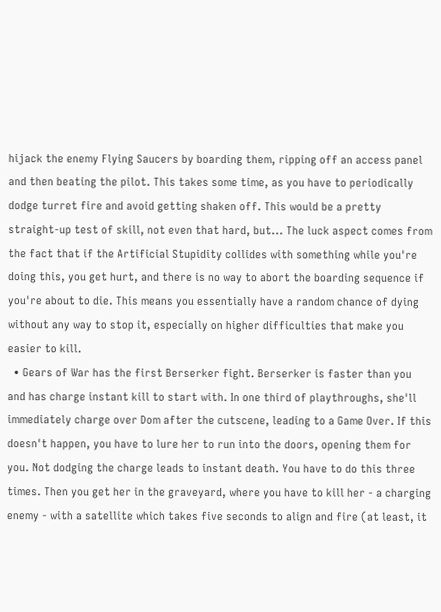hijack the enemy Flying Saucers by boarding them, ripping off an access panel and then beating the pilot. This takes some time, as you have to periodically dodge turret fire and avoid getting shaken off. This would be a pretty straight-up test of skill, not even that hard, but... The luck aspect comes from the fact that if the Artificial Stupidity collides with something while you're doing this, you get hurt, and there is no way to abort the boarding sequence if you're about to die. This means you essentially have a random chance of dying without any way to stop it, especially on higher difficulties that make you easier to kill.
  • Gears of War has the first Berserker fight. Berserker is faster than you and has charge instant kill to start with. In one third of playthroughs, she'll immediately charge over Dom after the cutscene, leading to a Game Over. If this doesn't happen, you have to lure her to run into the doors, opening them for you. Not dodging the charge leads to instant death. You have to do this three times. Then you get her in the graveyard, where you have to kill her - a charging enemy - with a satellite which takes five seconds to align and fire (at least, it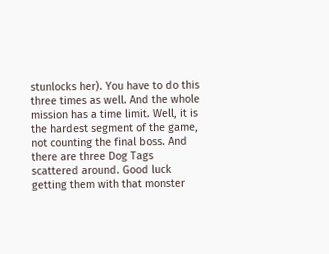stunlocks her). You have to do this three times as well. And the whole mission has a time limit. Well, it is the hardest segment of the game, not counting the final boss. And there are three Dog Tags scattered around. Good luck getting them with that monster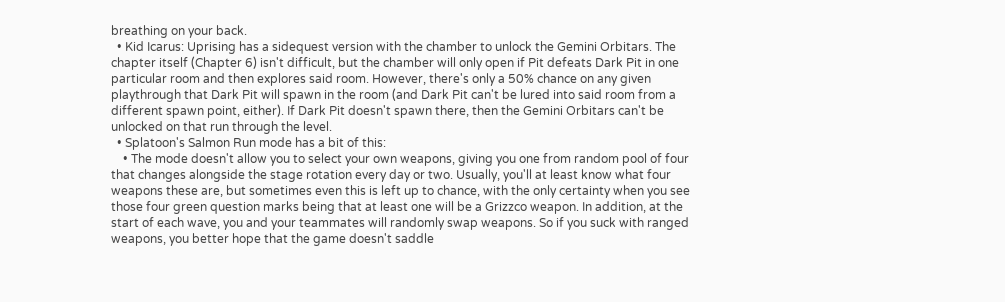breathing on your back.
  • Kid Icarus: Uprising has a sidequest version with the chamber to unlock the Gemini Orbitars. The chapter itself (Chapter 6) isn't difficult, but the chamber will only open if Pit defeats Dark Pit in one particular room and then explores said room. However, there's only a 50% chance on any given playthrough that Dark Pit will spawn in the room (and Dark Pit can't be lured into said room from a different spawn point, either). If Dark Pit doesn't spawn there, then the Gemini Orbitars can't be unlocked on that run through the level.
  • Splatoon's Salmon Run mode has a bit of this:
    • The mode doesn't allow you to select your own weapons, giving you one from random pool of four that changes alongside the stage rotation every day or two. Usually, you'll at least know what four weapons these are, but sometimes even this is left up to chance, with the only certainty when you see those four green question marks being that at least one will be a Grizzco weapon. In addition, at the start of each wave, you and your teammates will randomly swap weapons. So if you suck with ranged weapons, you better hope that the game doesn't saddle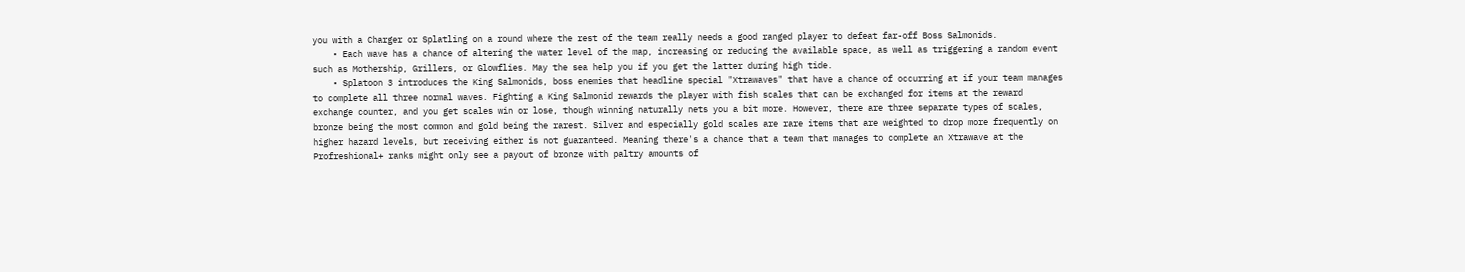you with a Charger or Splatling on a round where the rest of the team really needs a good ranged player to defeat far-off Boss Salmonids.
    • Each wave has a chance of altering the water level of the map, increasing or reducing the available space, as well as triggering a random event such as Mothership, Grillers, or Glowflies. May the sea help you if you get the latter during high tide.
    • Splatoon 3 introduces the King Salmonids, boss enemies that headline special "Xtrawaves" that have a chance of occurring at if your team manages to complete all three normal waves. Fighting a King Salmonid rewards the player with fish scales that can be exchanged for items at the reward exchange counter, and you get scales win or lose, though winning naturally nets you a bit more. However, there are three separate types of scales, bronze being the most common and gold being the rarest. Silver and especially gold scales are rare items that are weighted to drop more frequently on higher hazard levels, but receiving either is not guaranteed. Meaning there's a chance that a team that manages to complete an Xtrawave at the Profreshional+ ranks might only see a payout of bronze with paltry amounts of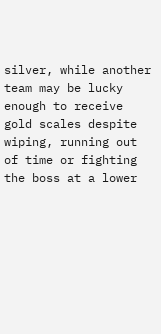silver, while another team may be lucky enough to receive gold scales despite wiping, running out of time or fighting the boss at a lower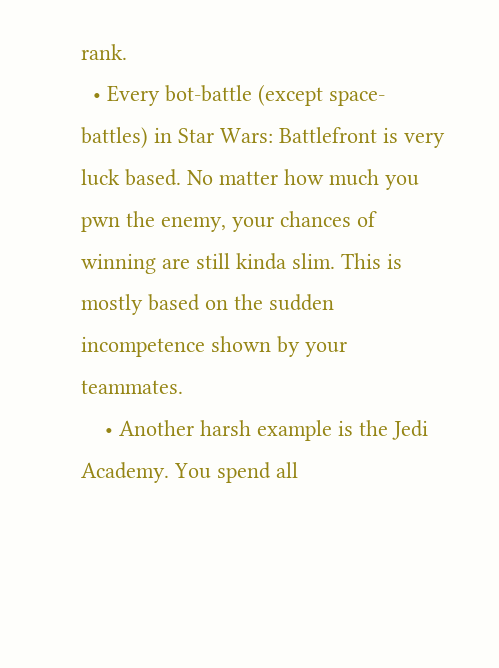rank.
  • Every bot-battle (except space-battles) in Star Wars: Battlefront is very luck based. No matter how much you pwn the enemy, your chances of winning are still kinda slim. This is mostly based on the sudden incompetence shown by your teammates.
    • Another harsh example is the Jedi Academy. You spend all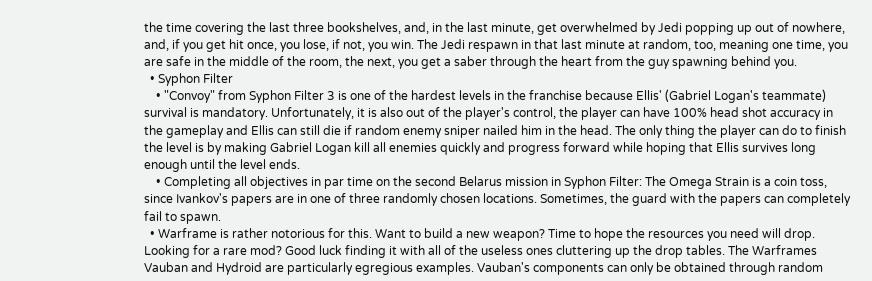the time covering the last three bookshelves, and, in the last minute, get overwhelmed by Jedi popping up out of nowhere, and, if you get hit once, you lose, if not, you win. The Jedi respawn in that last minute at random, too, meaning one time, you are safe in the middle of the room, the next, you get a saber through the heart from the guy spawning behind you.
  • Syphon Filter
    • "Convoy" from Syphon Filter 3 is one of the hardest levels in the franchise because Ellis' (Gabriel Logan's teammate) survival is mandatory. Unfortunately, it is also out of the player's control, the player can have 100% head shot accuracy in the gameplay and Ellis can still die if random enemy sniper nailed him in the head. The only thing the player can do to finish the level is by making Gabriel Logan kill all enemies quickly and progress forward while hoping that Ellis survives long enough until the level ends.
    • Completing all objectives in par time on the second Belarus mission in Syphon Filter: The Omega Strain is a coin toss, since Ivankov's papers are in one of three randomly chosen locations. Sometimes, the guard with the papers can completely fail to spawn.
  • Warframe is rather notorious for this. Want to build a new weapon? Time to hope the resources you need will drop. Looking for a rare mod? Good luck finding it with all of the useless ones cluttering up the drop tables. The Warframes Vauban and Hydroid are particularly egregious examples. Vauban's components can only be obtained through random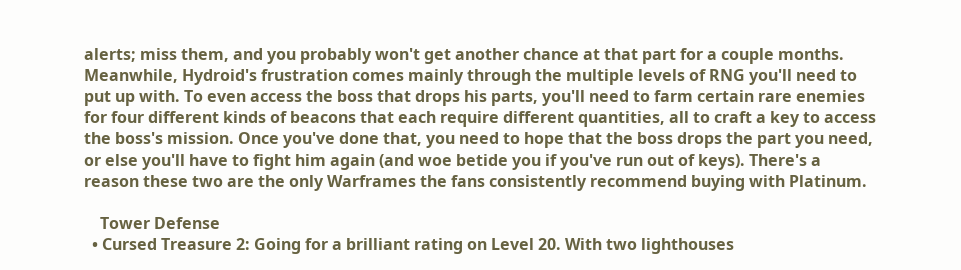alerts; miss them, and you probably won't get another chance at that part for a couple months. Meanwhile, Hydroid's frustration comes mainly through the multiple levels of RNG you'll need to put up with. To even access the boss that drops his parts, you'll need to farm certain rare enemies for four different kinds of beacons that each require different quantities, all to craft a key to access the boss's mission. Once you've done that, you need to hope that the boss drops the part you need, or else you'll have to fight him again (and woe betide you if you've run out of keys). There's a reason these two are the only Warframes the fans consistently recommend buying with Platinum.

    Tower Defense
  • Cursed Treasure 2: Going for a brilliant rating on Level 20. With two lighthouses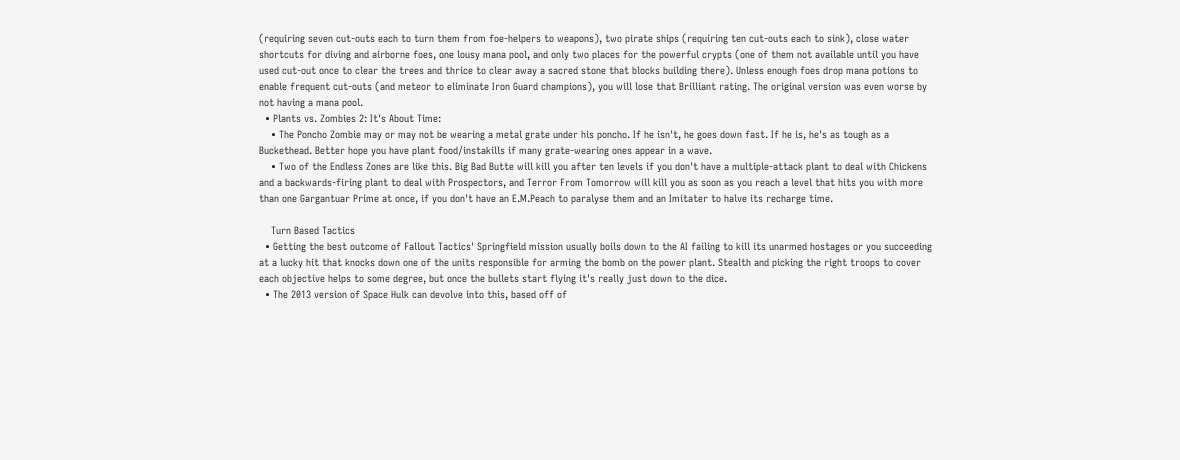(requiring seven cut-outs each to turn them from foe-helpers to weapons), two pirate ships (requiring ten cut-outs each to sink), close water shortcuts for diving and airborne foes, one lousy mana pool, and only two places for the powerful crypts (one of them not available until you have used cut-out once to clear the trees and thrice to clear away a sacred stone that blocks building there). Unless enough foes drop mana potions to enable frequent cut-outs (and meteor to eliminate Iron Guard champions), you will lose that Brilliant rating. The original version was even worse by not having a mana pool.
  • Plants vs. Zombies 2: It's About Time:
    • The Poncho Zombie may or may not be wearing a metal grate under his poncho. If he isn't, he goes down fast. If he is, he's as tough as a Buckethead. Better hope you have plant food/instakills if many grate-wearing ones appear in a wave.
    • Two of the Endless Zones are like this. Big Bad Butte will kill you after ten levels if you don't have a multiple-attack plant to deal with Chickens and a backwards-firing plant to deal with Prospectors, and Terror From Tomorrow will kill you as soon as you reach a level that hits you with more than one Gargantuar Prime at once, if you don't have an E.M.Peach to paralyse them and an Imitater to halve its recharge time.

    Turn Based Tactics
  • Getting the best outcome of Fallout Tactics' Springfield mission usually boils down to the AI failing to kill its unarmed hostages or you succeeding at a lucky hit that knocks down one of the units responsible for arming the bomb on the power plant. Stealth and picking the right troops to cover each objective helps to some degree, but once the bullets start flying it's really just down to the dice.
  • The 2013 version of Space Hulk can devolve into this, based off of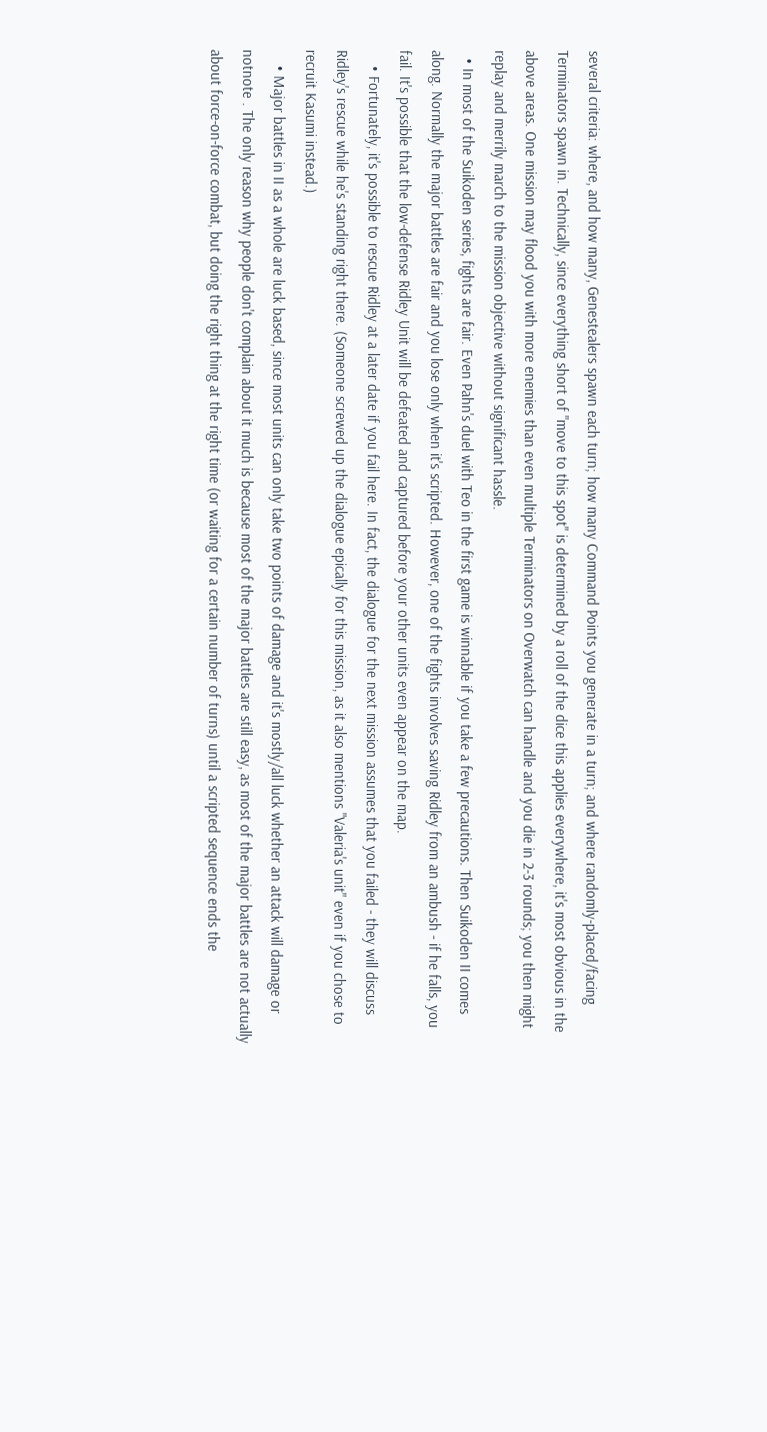several criteria: where, and how many, Genestealers spawn each turn; how many Command Points you generate in a turn; and where randomly-placed/facing Terminators spawn in. Technically, since everything short of "move to this spot" is determined by a roll of the dice this applies everywhere, it's most obvious in the above areas. One mission may flood you with more enemies than even multiple Terminators on Overwatch can handle and you die in 2-3 rounds; you then might replay and merrily march to the mission objective without significant hassle.
  • In most of the Suikoden series, fights are fair. Even Pahn's duel with Teo in the first game is winnable if you take a few precautions. Then Suikoden II comes along. Normally the major battles are fair and you lose only when it's scripted. However, one of the fights involves saving Ridley from an ambush - if he falls, you fail. It's possible that the low-defense Ridley Unit will be defeated and captured before your other units even appear on the map.
    • Fortunately, it's possible to rescue Ridley at a later date if you fail here. In fact, the dialogue for the next mission assumes that you failed - they will discuss Ridley's rescue while he's standing right there. (Someone screwed up the dialogue epically for this mission, as it also mentions "Valeria's unit" even if you chose to recruit Kasumi instead.)
    • Major battles in II as a whole are luck based, since most units can only take two points of damage and it's mostly/all luck whether an attack will damage or notnote . The only reason why people don't complain about it much is because most of the major battles are still easy, as most of the major battles are not actually about force-on-force combat, but doing the right thing at the right time (or waiting for a certain number of turns) until a scripted sequence ends the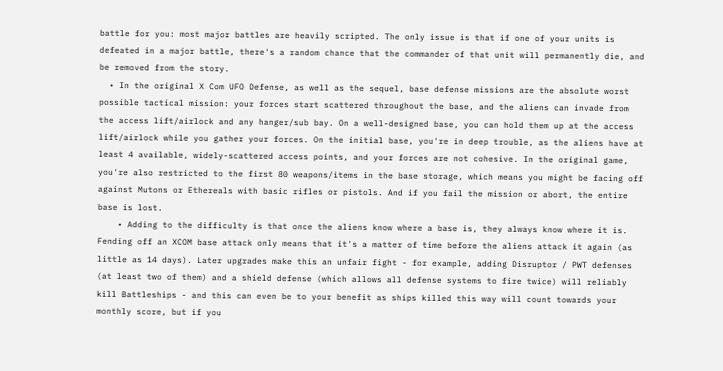battle for you: most major battles are heavily scripted. The only issue is that if one of your units is defeated in a major battle, there's a random chance that the commander of that unit will permanently die, and be removed from the story.
  • In the original X Com UFO Defense, as well as the sequel, base defense missions are the absolute worst possible tactical mission: your forces start scattered throughout the base, and the aliens can invade from the access lift/airlock and any hanger/sub bay. On a well-designed base, you can hold them up at the access lift/airlock while you gather your forces. On the initial base, you're in deep trouble, as the aliens have at least 4 available, widely-scattered access points, and your forces are not cohesive. In the original game, you're also restricted to the first 80 weapons/items in the base storage, which means you might be facing off against Mutons or Ethereals with basic rifles or pistols. And if you fail the mission or abort, the entire base is lost.
    • Adding to the difficulty is that once the aliens know where a base is, they always know where it is. Fending off an XCOM base attack only means that it's a matter of time before the aliens attack it again (as little as 14 days). Later upgrades make this an unfair fight - for example, adding Disruptor / PWT defenses (at least two of them) and a shield defense (which allows all defense systems to fire twice) will reliably kill Battleships - and this can even be to your benefit as ships killed this way will count towards your monthly score, but if you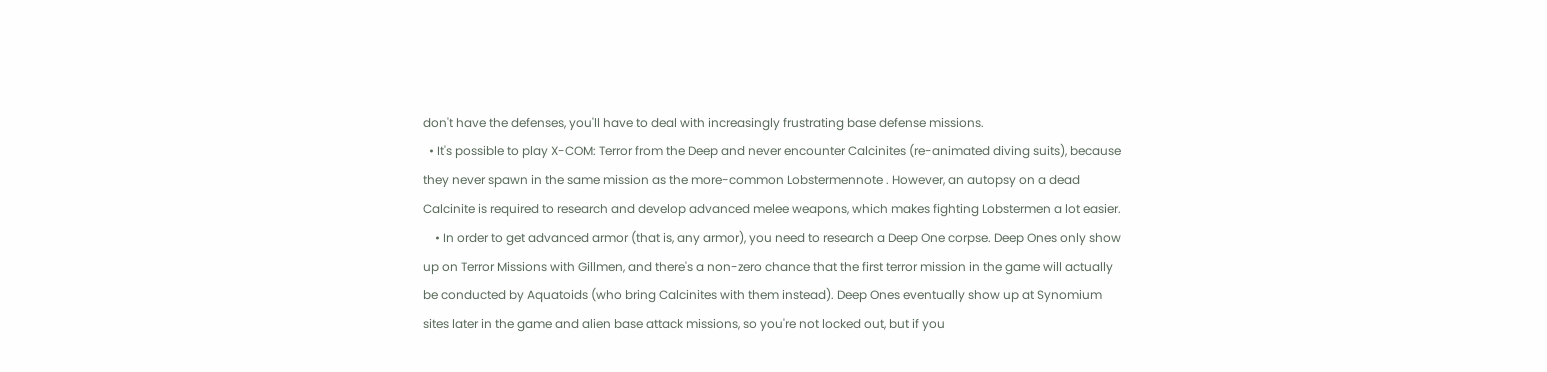don't have the defenses, you'll have to deal with increasingly frustrating base defense missions.
  • It's possible to play X-COM: Terror from the Deep and never encounter Calcinites (re-animated diving suits), because they never spawn in the same mission as the more-common Lobstermennote . However, an autopsy on a dead Calcinite is required to research and develop advanced melee weapons, which makes fighting Lobstermen a lot easier.
    • In order to get advanced armor (that is, any armor), you need to research a Deep One corpse. Deep Ones only show up on Terror Missions with Gillmen, and there's a non-zero chance that the first terror mission in the game will actually be conducted by Aquatoids (who bring Calcinites with them instead). Deep Ones eventually show up at Synomium sites later in the game and alien base attack missions, so you're not locked out, but if you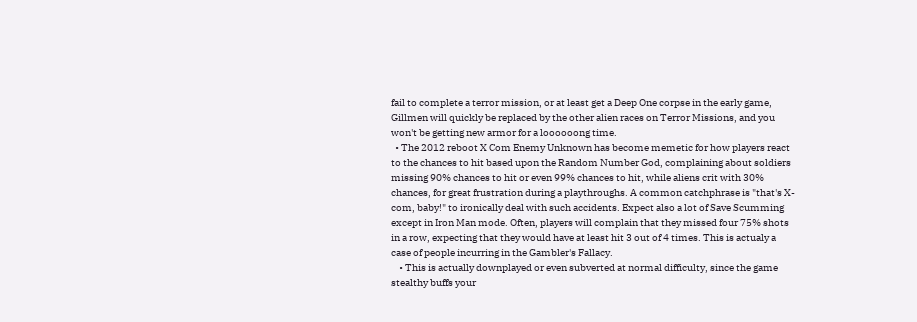fail to complete a terror mission, or at least get a Deep One corpse in the early game, Gillmen will quickly be replaced by the other alien races on Terror Missions, and you won't be getting new armor for a loooooong time.
  • The 2012 reboot X Com Enemy Unknown has become memetic for how players react to the chances to hit based upon the Random Number God, complaining about soldiers missing 90% chances to hit or even 99% chances to hit, while aliens crit with 30% chances, for great frustration during a playthroughs. A common catchphrase is "that's X-com, baby!" to ironically deal with such accidents. Expect also a lot of Save Scumming except in Iron Man mode. Often, players will complain that they missed four 75% shots in a row, expecting that they would have at least hit 3 out of 4 times. This is actualy a case of people incurring in the Gambler's Fallacy.
    • This is actually downplayed or even subverted at normal difficulty, since the game stealthy buffs your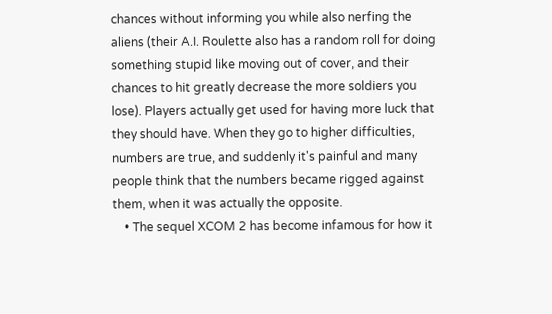chances without informing you while also nerfing the aliens (their A.I. Roulette also has a random roll for doing something stupid like moving out of cover, and their chances to hit greatly decrease the more soldiers you lose). Players actually get used for having more luck that they should have. When they go to higher difficulties, numbers are true, and suddenly it's painful and many people think that the numbers became rigged against them, when it was actually the opposite.
    • The sequel XCOM 2 has become infamous for how it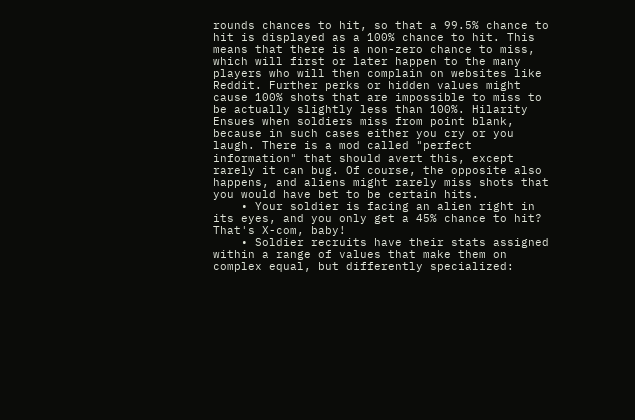rounds chances to hit, so that a 99.5% chance to hit is displayed as a 100% chance to hit. This means that there is a non-zero chance to miss, which will first or later happen to the many players who will then complain on websites like Reddit. Further perks or hidden values might cause 100% shots that are impossible to miss to be actually slightly less than 100%. Hilarity Ensues when soldiers miss from point blank, because in such cases either you cry or you laugh. There is a mod called "perfect information" that should avert this, except rarely it can bug. Of course, the opposite also happens, and aliens might rarely miss shots that you would have bet to be certain hits.
    • Your soldier is facing an alien right in its eyes, and you only get a 45% chance to hit? That's X-com, baby!
    • Soldier recruits have their stats assigned within a range of values that make them on complex equal, but differently specialized: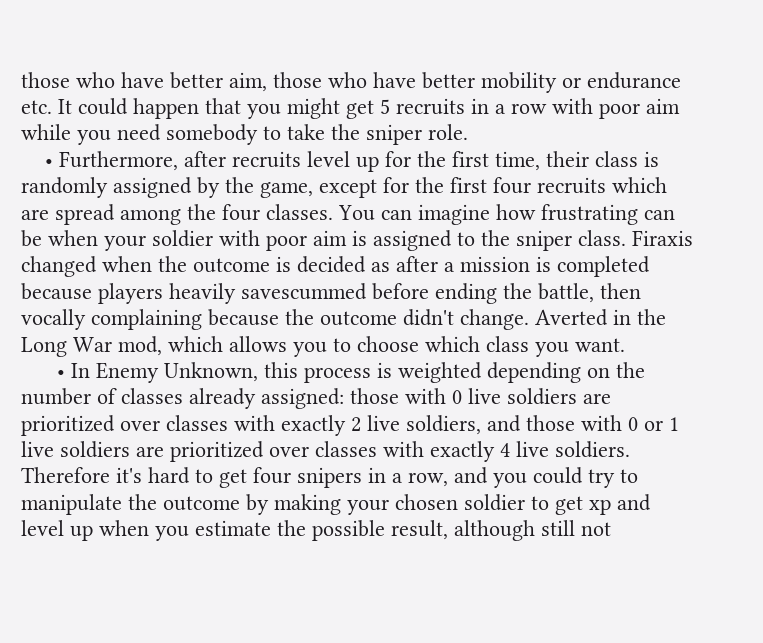those who have better aim, those who have better mobility or endurance etc. It could happen that you might get 5 recruits in a row with poor aim while you need somebody to take the sniper role.
    • Furthermore, after recruits level up for the first time, their class is randomly assigned by the game, except for the first four recruits which are spread among the four classes. You can imagine how frustrating can be when your soldier with poor aim is assigned to the sniper class. Firaxis changed when the outcome is decided as after a mission is completed because players heavily savescummed before ending the battle, then vocally complaining because the outcome didn't change. Averted in the Long War mod, which allows you to choose which class you want.
      • In Enemy Unknown, this process is weighted depending on the number of classes already assigned: those with 0 live soldiers are prioritized over classes with exactly 2 live soldiers, and those with 0 or 1 live soldiers are prioritized over classes with exactly 4 live soldiers. Therefore it's hard to get four snipers in a row, and you could try to manipulate the outcome by making your chosen soldier to get xp and level up when you estimate the possible result, although still not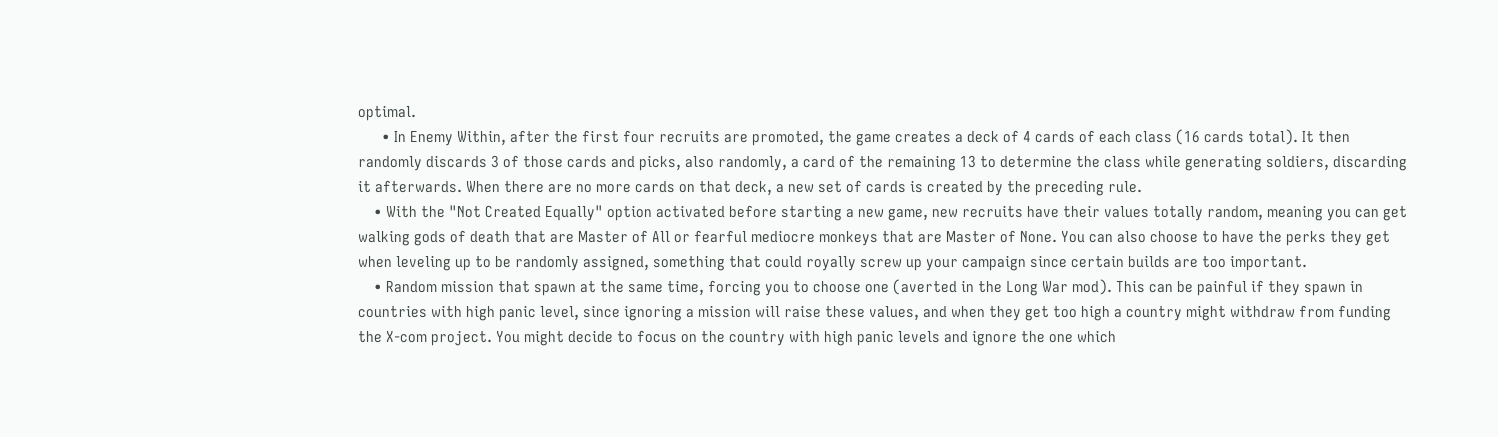optimal.
      • In Enemy Within, after the first four recruits are promoted, the game creates a deck of 4 cards of each class (16 cards total). It then randomly discards 3 of those cards and picks, also randomly, a card of the remaining 13 to determine the class while generating soldiers, discarding it afterwards. When there are no more cards on that deck, a new set of cards is created by the preceding rule.
    • With the "Not Created Equally" option activated before starting a new game, new recruits have their values totally random, meaning you can get walking gods of death that are Master of All or fearful mediocre monkeys that are Master of None. You can also choose to have the perks they get when leveling up to be randomly assigned, something that could royally screw up your campaign since certain builds are too important.
    • Random mission that spawn at the same time, forcing you to choose one (averted in the Long War mod). This can be painful if they spawn in countries with high panic level, since ignoring a mission will raise these values, and when they get too high a country might withdraw from funding the X-com project. You might decide to focus on the country with high panic levels and ignore the one which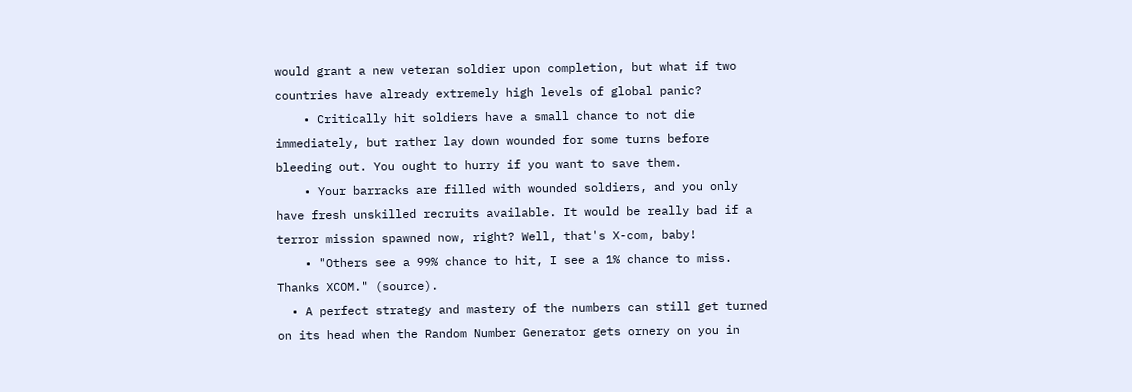would grant a new veteran soldier upon completion, but what if two countries have already extremely high levels of global panic?
    • Critically hit soldiers have a small chance to not die immediately, but rather lay down wounded for some turns before bleeding out. You ought to hurry if you want to save them.
    • Your barracks are filled with wounded soldiers, and you only have fresh unskilled recruits available. It would be really bad if a terror mission spawned now, right? Well, that's X-com, baby!
    • "Others see a 99% chance to hit, I see a 1% chance to miss. Thanks XCOM." (source).
  • A perfect strategy and mastery of the numbers can still get turned on its head when the Random Number Generator gets ornery on you in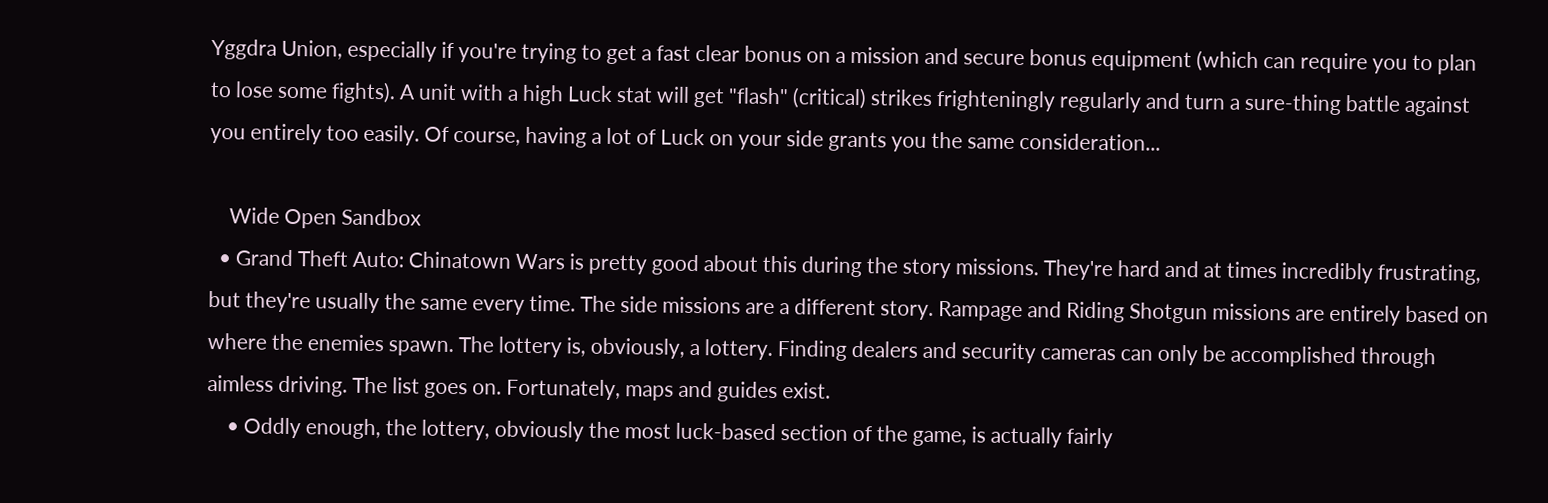Yggdra Union, especially if you're trying to get a fast clear bonus on a mission and secure bonus equipment (which can require you to plan to lose some fights). A unit with a high Luck stat will get "flash" (critical) strikes frighteningly regularly and turn a sure-thing battle against you entirely too easily. Of course, having a lot of Luck on your side grants you the same consideration...

    Wide Open Sandbox
  • Grand Theft Auto: Chinatown Wars is pretty good about this during the story missions. They're hard and at times incredibly frustrating, but they're usually the same every time. The side missions are a different story. Rampage and Riding Shotgun missions are entirely based on where the enemies spawn. The lottery is, obviously, a lottery. Finding dealers and security cameras can only be accomplished through aimless driving. The list goes on. Fortunately, maps and guides exist.
    • Oddly enough, the lottery, obviously the most luck-based section of the game, is actually fairly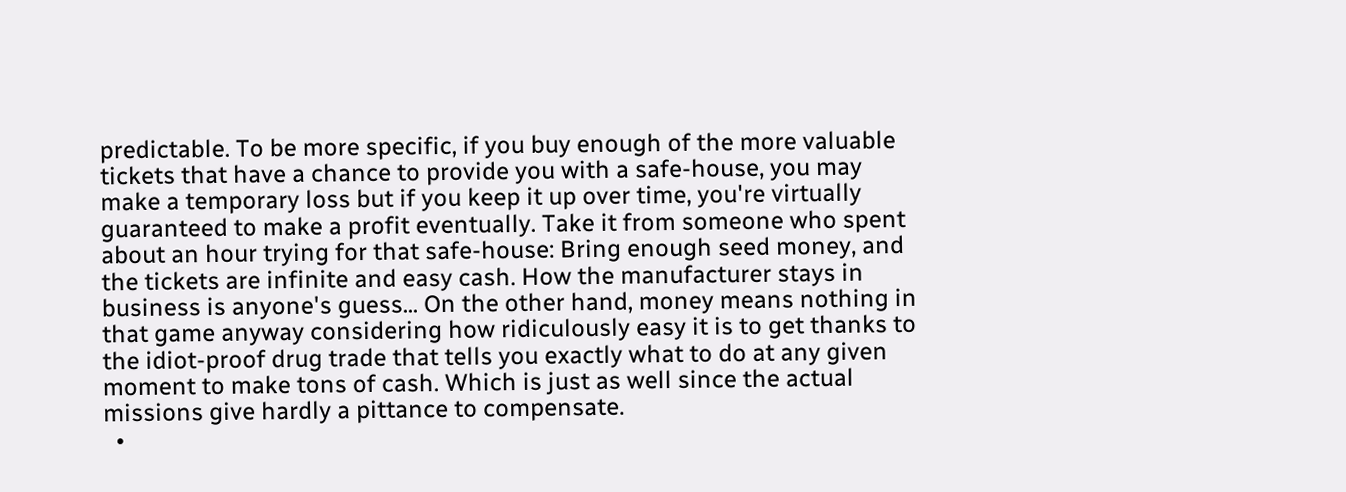predictable. To be more specific, if you buy enough of the more valuable tickets that have a chance to provide you with a safe-house, you may make a temporary loss but if you keep it up over time, you're virtually guaranteed to make a profit eventually. Take it from someone who spent about an hour trying for that safe-house: Bring enough seed money, and the tickets are infinite and easy cash. How the manufacturer stays in business is anyone's guess... On the other hand, money means nothing in that game anyway considering how ridiculously easy it is to get thanks to the idiot-proof drug trade that tells you exactly what to do at any given moment to make tons of cash. Which is just as well since the actual missions give hardly a pittance to compensate.
  •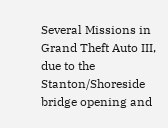Several Missions in Grand Theft Auto III, due to the Stanton/Shoreside bridge opening and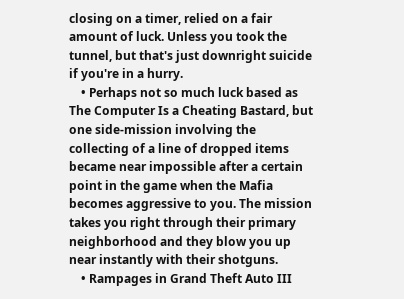closing on a timer, relied on a fair amount of luck. Unless you took the tunnel, but that's just downright suicide if you're in a hurry.
    • Perhaps not so much luck based as The Computer Is a Cheating Bastard, but one side-mission involving the collecting of a line of dropped items became near impossible after a certain point in the game when the Mafia becomes aggressive to you. The mission takes you right through their primary neighborhood and they blow you up near instantly with their shotguns.
    • Rampages in Grand Theft Auto III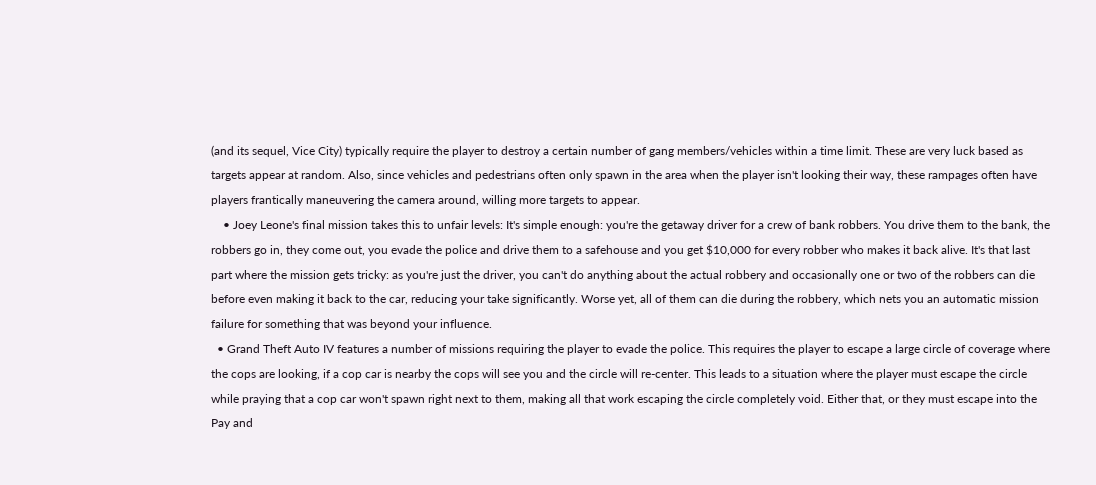(and its sequel, Vice City) typically require the player to destroy a certain number of gang members/vehicles within a time limit. These are very luck based as targets appear at random. Also, since vehicles and pedestrians often only spawn in the area when the player isn't looking their way, these rampages often have players frantically maneuvering the camera around, willing more targets to appear.
    • Joey Leone's final mission takes this to unfair levels: It's simple enough: you're the getaway driver for a crew of bank robbers. You drive them to the bank, the robbers go in, they come out, you evade the police and drive them to a safehouse and you get $10,000 for every robber who makes it back alive. It's that last part where the mission gets tricky: as you're just the driver, you can't do anything about the actual robbery and occasionally one or two of the robbers can die before even making it back to the car, reducing your take significantly. Worse yet, all of them can die during the robbery, which nets you an automatic mission failure for something that was beyond your influence.
  • Grand Theft Auto IV features a number of missions requiring the player to evade the police. This requires the player to escape a large circle of coverage where the cops are looking, if a cop car is nearby the cops will see you and the circle will re-center. This leads to a situation where the player must escape the circle while praying that a cop car won't spawn right next to them, making all that work escaping the circle completely void. Either that, or they must escape into the Pay and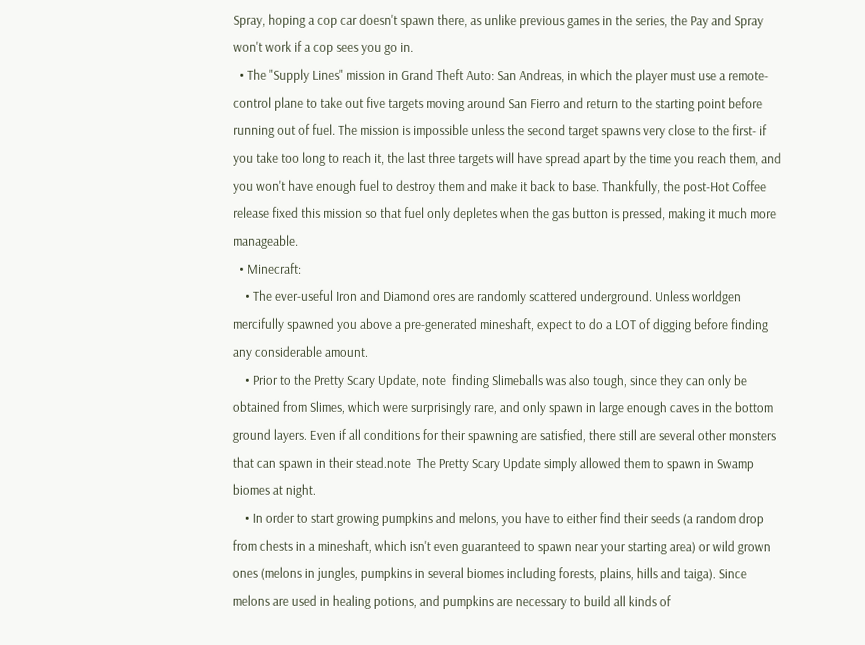Spray, hoping a cop car doesn't spawn there, as unlike previous games in the series, the Pay and Spray won't work if a cop sees you go in.
  • The "Supply Lines" mission in Grand Theft Auto: San Andreas, in which the player must use a remote-control plane to take out five targets moving around San Fierro and return to the starting point before running out of fuel. The mission is impossible unless the second target spawns very close to the first- if you take too long to reach it, the last three targets will have spread apart by the time you reach them, and you won't have enough fuel to destroy them and make it back to base. Thankfully, the post-Hot Coffee release fixed this mission so that fuel only depletes when the gas button is pressed, making it much more manageable.
  • Minecraft:
    • The ever-useful Iron and Diamond ores are randomly scattered underground. Unless worldgen mercifully spawned you above a pre-generated mineshaft, expect to do a LOT of digging before finding any considerable amount.
    • Prior to the Pretty Scary Update, note  finding Slimeballs was also tough, since they can only be obtained from Slimes, which were surprisingly rare, and only spawn in large enough caves in the bottom ground layers. Even if all conditions for their spawning are satisfied, there still are several other monsters that can spawn in their stead.note  The Pretty Scary Update simply allowed them to spawn in Swamp biomes at night.
    • In order to start growing pumpkins and melons, you have to either find their seeds (a random drop from chests in a mineshaft, which isn't even guaranteed to spawn near your starting area) or wild grown ones (melons in jungles, pumpkins in several biomes including forests, plains, hills and taiga). Since melons are used in healing potions, and pumpkins are necessary to build all kinds of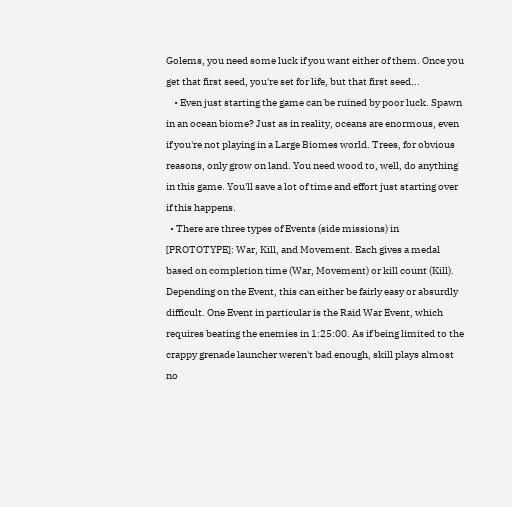Golems, you need some luck if you want either of them. Once you get that first seed, you're set for life, but that first seed...
    • Even just starting the game can be ruined by poor luck. Spawn in an ocean biome? Just as in reality, oceans are enormous, even if you're not playing in a Large Biomes world. Trees, for obvious reasons, only grow on land. You need wood to, well, do anything in this game. You'll save a lot of time and effort just starting over if this happens.
  • There are three types of Events (side missions) in [PROTOTYPE]: War, Kill, and Movement. Each gives a medal based on completion time (War, Movement) or kill count (Kill). Depending on the Event, this can either be fairly easy or absurdly difficult. One Event in particular is the Raid War Event, which requires beating the enemies in 1:25:00. As if being limited to the crappy grenade launcher weren't bad enough, skill plays almost no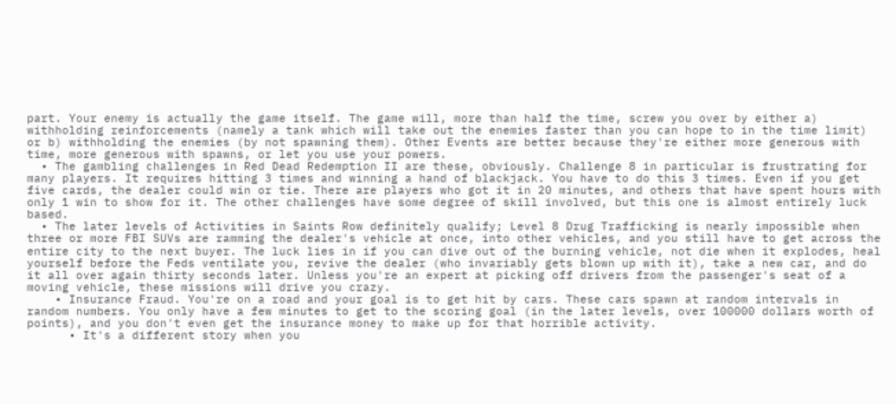part. Your enemy is actually the game itself. The game will, more than half the time, screw you over by either a) withholding reinforcements (namely a tank which will take out the enemies faster than you can hope to in the time limit) or b) withholding the enemies (by not spawning them). Other Events are better because they're either more generous with time, more generous with spawns, or let you use your powers.
  • The gambling challenges in Red Dead Redemption II are these, obviously. Challenge 8 in particular is frustrating for many players. It requires hitting 3 times and winning a hand of blackjack. You have to do this 3 times. Even if you get five cards, the dealer could win or tie. There are players who got it in 20 minutes, and others that have spent hours with only 1 win to show for it. The other challenges have some degree of skill involved, but this one is almost entirely luck based.
  • The later levels of Activities in Saints Row definitely qualify; Level 8 Drug Trafficking is nearly impossible when three or more FBI SUVs are ramming the dealer's vehicle at once, into other vehicles, and you still have to get across the entire city to the next buyer. The luck lies in if you can dive out of the burning vehicle, not die when it explodes, heal yourself before the Feds ventilate you, revive the dealer (who invariably gets blown up with it), take a new car, and do it all over again thirty seconds later. Unless you're an expert at picking off drivers from the passenger's seat of a moving vehicle, these missions will drive you crazy.
    • Insurance Fraud. You're on a road and your goal is to get hit by cars. These cars spawn at random intervals in random numbers. You only have a few minutes to get to the scoring goal (in the later levels, over 100000 dollars worth of points), and you don't even get the insurance money to make up for that horrible activity.
      • It's a different story when you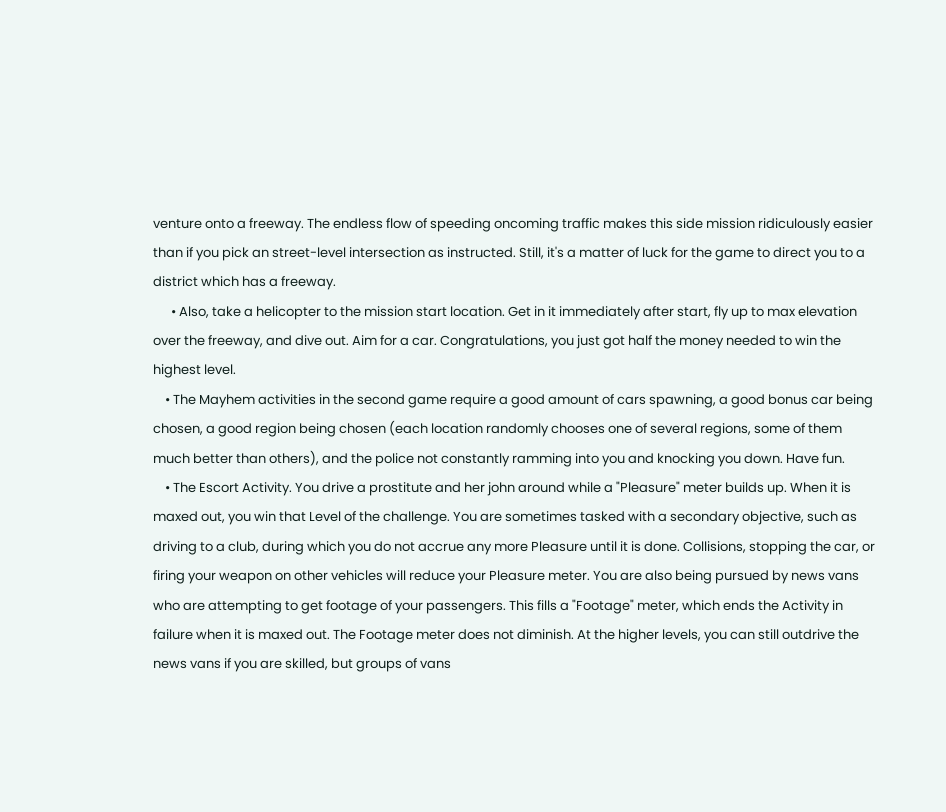venture onto a freeway. The endless flow of speeding oncoming traffic makes this side mission ridiculously easier than if you pick an street-level intersection as instructed. Still, it's a matter of luck for the game to direct you to a district which has a freeway.
      • Also, take a helicopter to the mission start location. Get in it immediately after start, fly up to max elevation over the freeway, and dive out. Aim for a car. Congratulations, you just got half the money needed to win the highest level.
    • The Mayhem activities in the second game require a good amount of cars spawning, a good bonus car being chosen, a good region being chosen (each location randomly chooses one of several regions, some of them much better than others), and the police not constantly ramming into you and knocking you down. Have fun.
    • The Escort Activity. You drive a prostitute and her john around while a "Pleasure" meter builds up. When it is maxed out, you win that Level of the challenge. You are sometimes tasked with a secondary objective, such as driving to a club, during which you do not accrue any more Pleasure until it is done. Collisions, stopping the car, or firing your weapon on other vehicles will reduce your Pleasure meter. You are also being pursued by news vans who are attempting to get footage of your passengers. This fills a "Footage" meter, which ends the Activity in failure when it is maxed out. The Footage meter does not diminish. At the higher levels, you can still outdrive the news vans if you are skilled, but groups of vans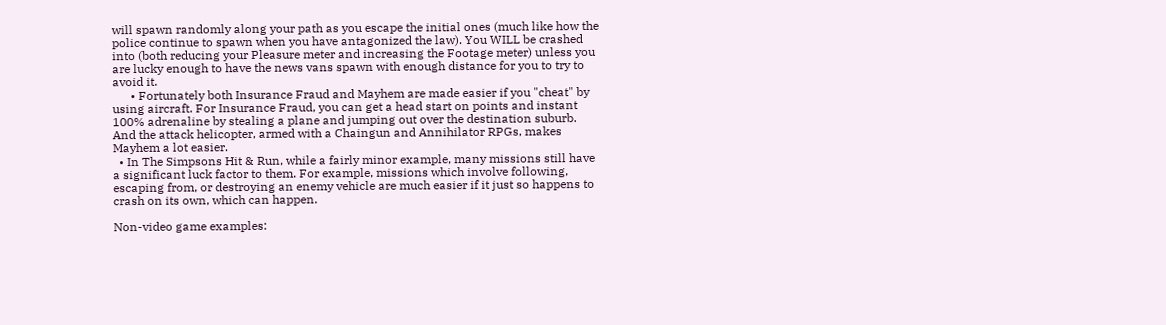will spawn randomly along your path as you escape the initial ones (much like how the police continue to spawn when you have antagonized the law). You WILL be crashed into (both reducing your Pleasure meter and increasing the Footage meter) unless you are lucky enough to have the news vans spawn with enough distance for you to try to avoid it.
      • Fortunately both Insurance Fraud and Mayhem are made easier if you "cheat" by using aircraft. For Insurance Fraud, you can get a head start on points and instant 100% adrenaline by stealing a plane and jumping out over the destination suburb. And the attack helicopter, armed with a Chaingun and Annihilator RPGs, makes Mayhem a lot easier.
  • In The Simpsons Hit & Run, while a fairly minor example, many missions still have a significant luck factor to them. For example, missions which involve following, escaping from, or destroying an enemy vehicle are much easier if it just so happens to crash on its own, which can happen.

Non-video game examples: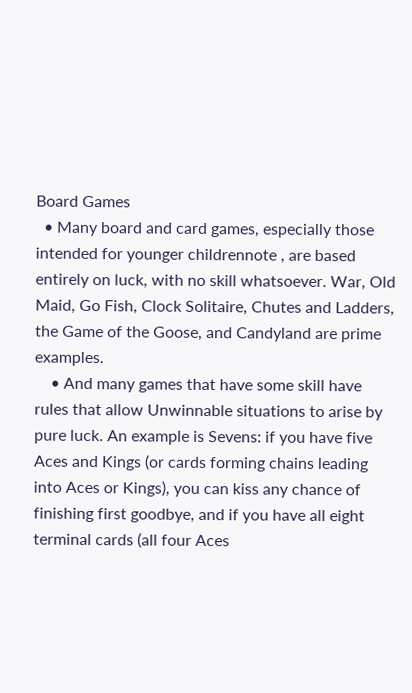Board Games
  • Many board and card games, especially those intended for younger childrennote , are based entirely on luck, with no skill whatsoever. War, Old Maid, Go Fish, Clock Solitaire, Chutes and Ladders, the Game of the Goose, and Candyland are prime examples.
    • And many games that have some skill have rules that allow Unwinnable situations to arise by pure luck. An example is Sevens: if you have five Aces and Kings (or cards forming chains leading into Aces or Kings), you can kiss any chance of finishing first goodbye, and if you have all eight terminal cards (all four Aces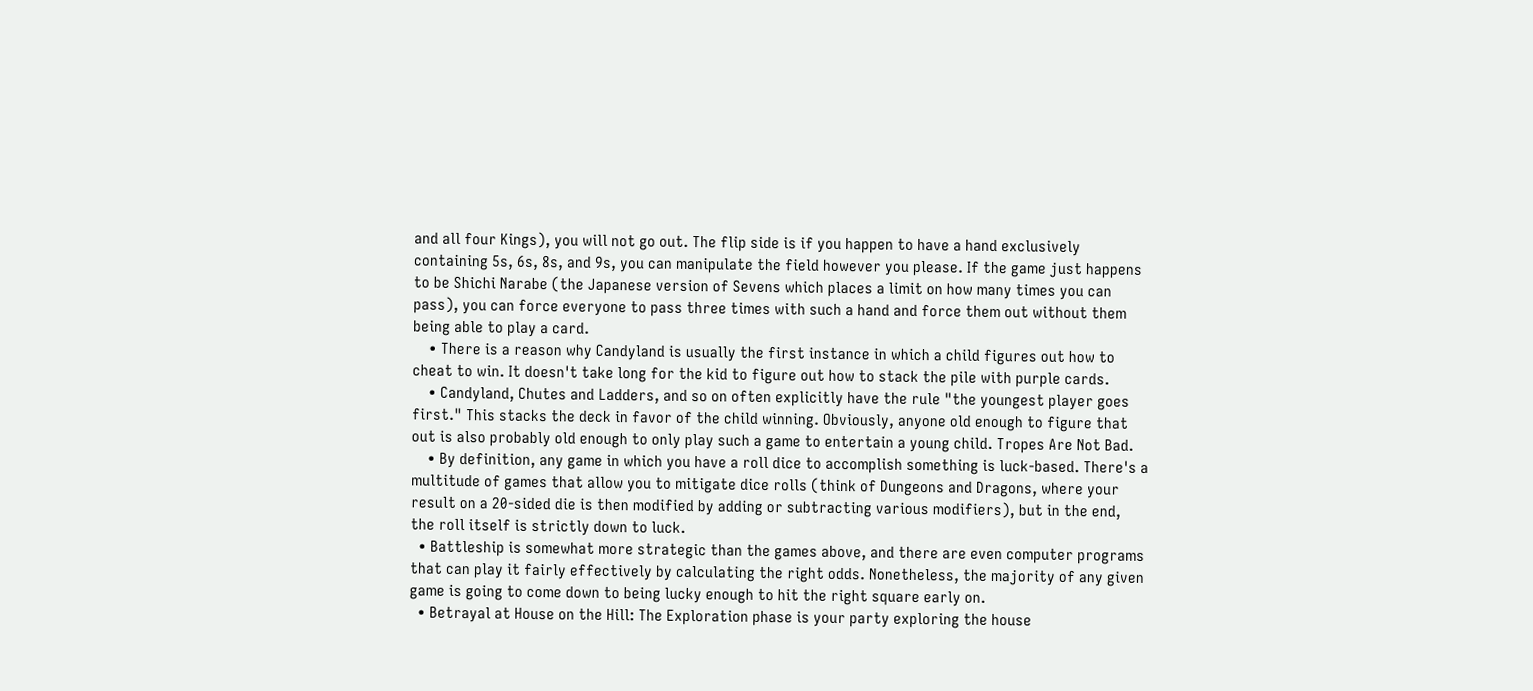and all four Kings), you will not go out. The flip side is if you happen to have a hand exclusively containing 5s, 6s, 8s, and 9s, you can manipulate the field however you please. If the game just happens to be Shichi Narabe (the Japanese version of Sevens which places a limit on how many times you can pass), you can force everyone to pass three times with such a hand and force them out without them being able to play a card.
    • There is a reason why Candyland is usually the first instance in which a child figures out how to cheat to win. It doesn't take long for the kid to figure out how to stack the pile with purple cards.
    • Candyland, Chutes and Ladders, and so on often explicitly have the rule "the youngest player goes first." This stacks the deck in favor of the child winning. Obviously, anyone old enough to figure that out is also probably old enough to only play such a game to entertain a young child. Tropes Are Not Bad.
    • By definition, any game in which you have a roll dice to accomplish something is luck-based. There's a multitude of games that allow you to mitigate dice rolls (think of Dungeons and Dragons, where your result on a 20-sided die is then modified by adding or subtracting various modifiers), but in the end, the roll itself is strictly down to luck.
  • Battleship is somewhat more strategic than the games above, and there are even computer programs that can play it fairly effectively by calculating the right odds. Nonetheless, the majority of any given game is going to come down to being lucky enough to hit the right square early on.
  • Betrayal at House on the Hill: The Exploration phase is your party exploring the house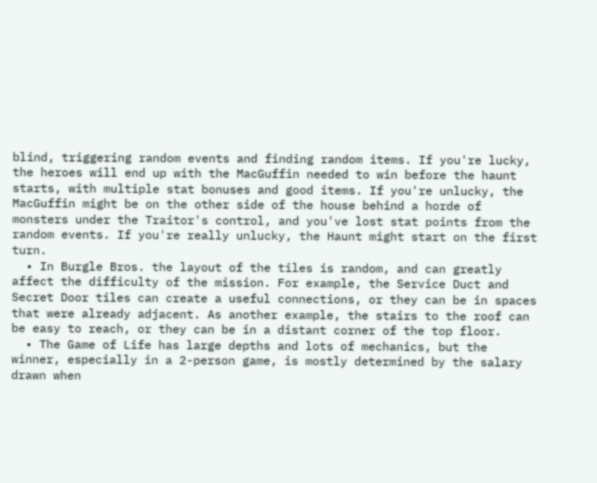blind, triggering random events and finding random items. If you're lucky, the heroes will end up with the MacGuffin needed to win before the haunt starts, with multiple stat bonuses and good items. If you're unlucky, the MacGuffin might be on the other side of the house behind a horde of monsters under the Traitor's control, and you've lost stat points from the random events. If you're really unlucky, the Haunt might start on the first turn.
  • In Burgle Bros. the layout of the tiles is random, and can greatly affect the difficulty of the mission. For example, the Service Duct and Secret Door tiles can create a useful connections, or they can be in spaces that were already adjacent. As another example, the stairs to the roof can be easy to reach, or they can be in a distant corner of the top floor.
  • The Game of Life has large depths and lots of mechanics, but the winner, especially in a 2-person game, is mostly determined by the salary drawn when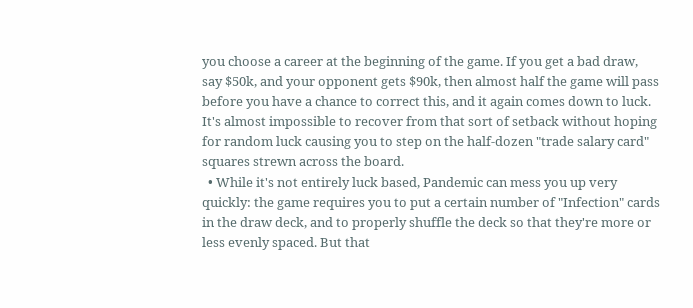you choose a career at the beginning of the game. If you get a bad draw, say $50k, and your opponent gets $90k, then almost half the game will pass before you have a chance to correct this, and it again comes down to luck. It's almost impossible to recover from that sort of setback without hoping for random luck causing you to step on the half-dozen "trade salary card" squares strewn across the board.
  • While it's not entirely luck based, Pandemic can mess you up very quickly: the game requires you to put a certain number of "Infection" cards in the draw deck, and to properly shuffle the deck so that they're more or less evenly spaced. But that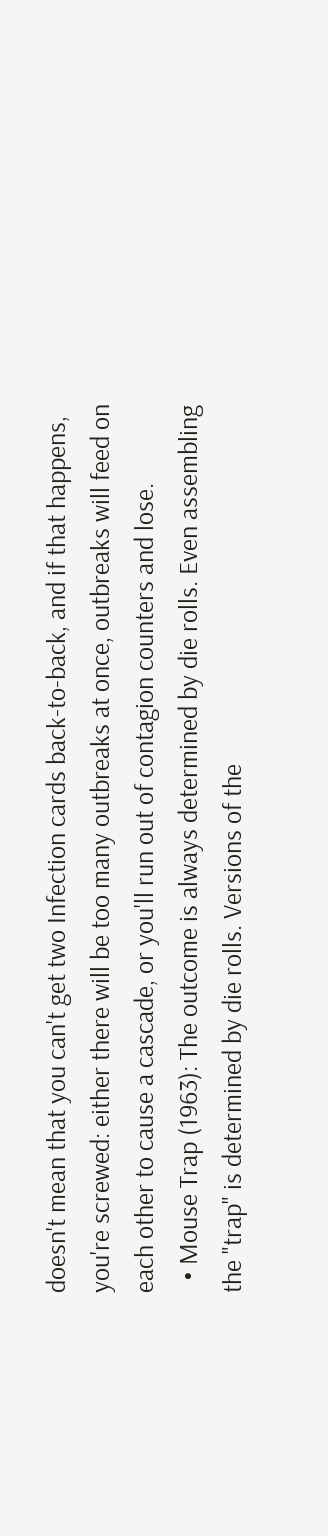doesn't mean that you can't get two Infection cards back-to-back, and if that happens, you're screwed: either there will be too many outbreaks at once, outbreaks will feed on each other to cause a cascade, or you'll run out of contagion counters and lose.
  • Mouse Trap (1963): The outcome is always determined by die rolls. Even assembling the "trap" is determined by die rolls. Versions of the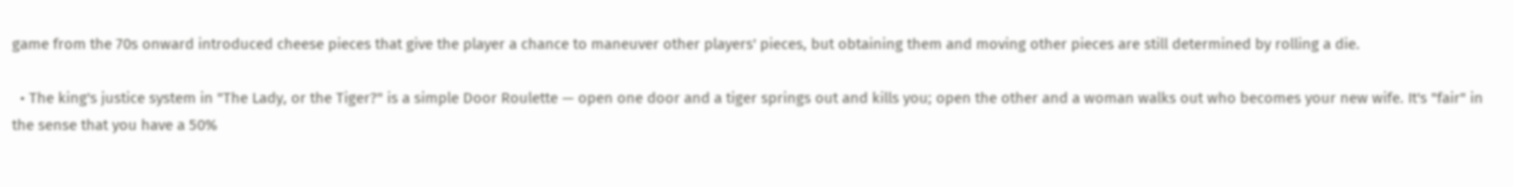game from the 70s onward introduced cheese pieces that give the player a chance to maneuver other players' pieces, but obtaining them and moving other pieces are still determined by rolling a die.

  • The king's justice system in "The Lady, or the Tiger?" is a simple Door Roulette — open one door and a tiger springs out and kills you; open the other and a woman walks out who becomes your new wife. It's "fair" in the sense that you have a 50%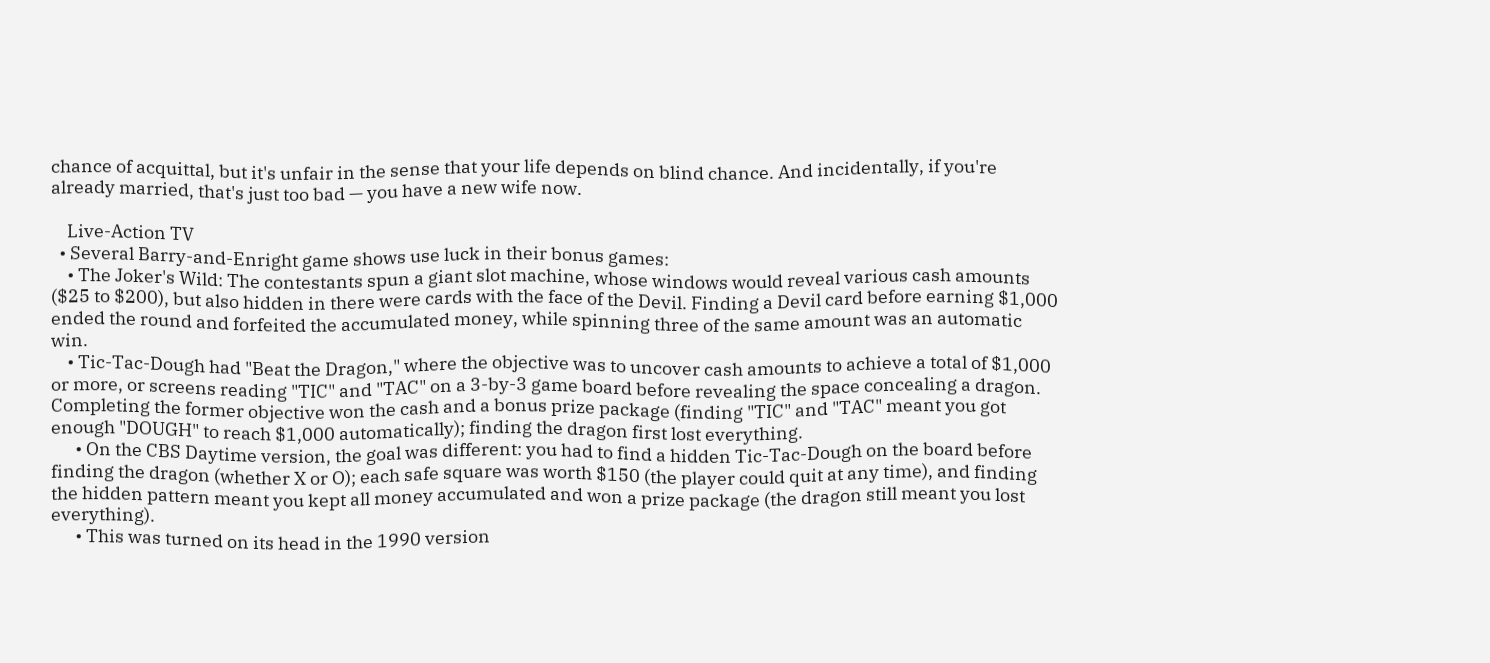chance of acquittal, but it's unfair in the sense that your life depends on blind chance. And incidentally, if you're already married, that's just too bad — you have a new wife now.

    Live-Action TV
  • Several Barry-and-Enright game shows use luck in their bonus games:
    • The Joker's Wild: The contestants spun a giant slot machine, whose windows would reveal various cash amounts ($25 to $200), but also hidden in there were cards with the face of the Devil. Finding a Devil card before earning $1,000 ended the round and forfeited the accumulated money, while spinning three of the same amount was an automatic win.
    • Tic-Tac-Dough had "Beat the Dragon," where the objective was to uncover cash amounts to achieve a total of $1,000 or more, or screens reading "TIC" and "TAC" on a 3-by-3 game board before revealing the space concealing a dragon. Completing the former objective won the cash and a bonus prize package (finding "TIC" and "TAC" meant you got enough "DOUGH" to reach $1,000 automatically); finding the dragon first lost everything.
      • On the CBS Daytime version, the goal was different: you had to find a hidden Tic-Tac-Dough on the board before finding the dragon (whether X or O); each safe square was worth $150 (the player could quit at any time), and finding the hidden pattern meant you kept all money accumulated and won a prize package (the dragon still meant you lost everything).
      • This was turned on its head in the 1990 version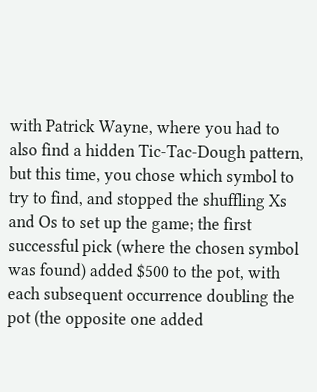with Patrick Wayne, where you had to also find a hidden Tic-Tac-Dough pattern, but this time, you chose which symbol to try to find, and stopped the shuffling Xs and Os to set up the game; the first successful pick (where the chosen symbol was found) added $500 to the pot, with each subsequent occurrence doubling the pot (the opposite one added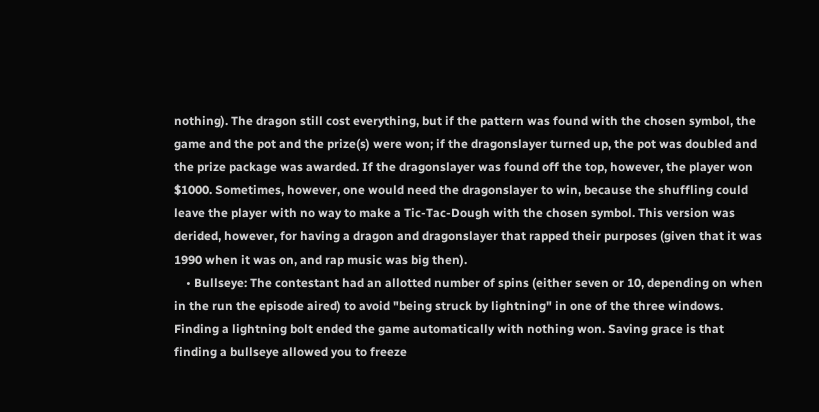nothing). The dragon still cost everything, but if the pattern was found with the chosen symbol, the game and the pot and the prize(s) were won; if the dragonslayer turned up, the pot was doubled and the prize package was awarded. If the dragonslayer was found off the top, however, the player won $1000. Sometimes, however, one would need the dragonslayer to win, because the shuffling could leave the player with no way to make a Tic-Tac-Dough with the chosen symbol. This version was derided, however, for having a dragon and dragonslayer that rapped their purposes (given that it was 1990 when it was on, and rap music was big then).
    • Bullseye: The contestant had an allotted number of spins (either seven or 10, depending on when in the run the episode aired) to avoid "being struck by lightning" in one of the three windows. Finding a lightning bolt ended the game automatically with nothing won. Saving grace is that finding a bullseye allowed you to freeze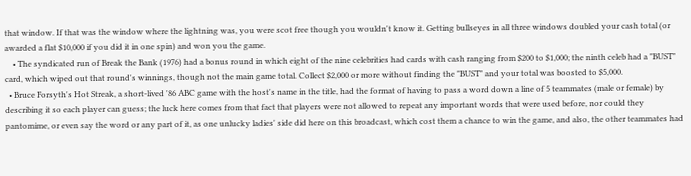that window. If that was the window where the lightning was, you were scot free though you wouldn't know it. Getting bullseyes in all three windows doubled your cash total (or awarded a flat $10,000 if you did it in one spin) and won you the game.
    • The syndicated run of Break the Bank (1976) had a bonus round in which eight of the nine celebrities had cards with cash ranging from $200 to $1,000; the ninth celeb had a "BUST" card, which wiped out that round's winnings, though not the main game total. Collect $2,000 or more without finding the "BUST" and your total was boosted to $5,000.
  • Bruce Forsyth's Hot Streak, a short-lived '86 ABC game with the host's name in the title, had the format of having to pass a word down a line of 5 teammates (male or female) by describing it so each player can guess; the luck here comes from that fact that players were not allowed to repeat any important words that were used before, nor could they pantomime, or even say the word or any part of it, as one unlucky ladies' side did here on this broadcast, which cost them a chance to win the game, and also, the other teammates had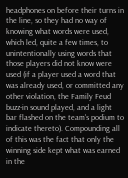headphones on before their turns in the line, so they had no way of knowing what words were used, which led, quite a few times, to unintentionally using words that those players did not know were used (if a player used a word that was already used, or committed any other violation, the Family Feud buzz-in sound played, and a light bar flashed on the team's podium to indicate thereto). Compounding all of this was the fact that only the winning side kept what was earned in the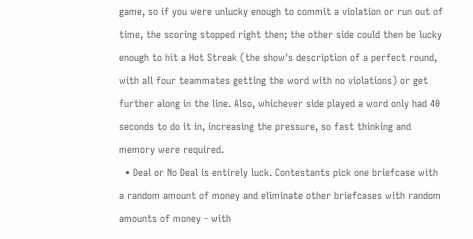game, so if you were unlucky enough to commit a violation or run out of time, the scoring stopped right then; the other side could then be lucky enough to hit a Hot Streak (the show's description of a perfect round, with all four teammates getting the word with no violations) or get further along in the line. Also, whichever side played a word only had 40 seconds to do it in, increasing the pressure, so fast thinking and memory were required.
  • Deal or No Deal is entirely luck. Contestants pick one briefcase with a random amount of money and eliminate other briefcases with random amounts of money - with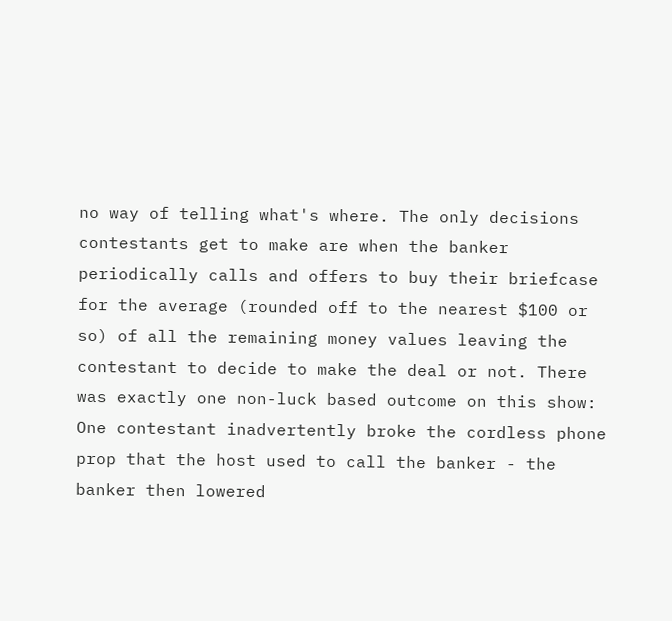no way of telling what's where. The only decisions contestants get to make are when the banker periodically calls and offers to buy their briefcase for the average (rounded off to the nearest $100 or so) of all the remaining money values leaving the contestant to decide to make the deal or not. There was exactly one non-luck based outcome on this show: One contestant inadvertently broke the cordless phone prop that the host used to call the banker - the banker then lowered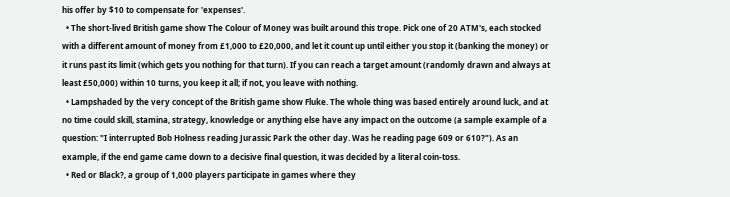his offer by $10 to compensate for 'expenses'.
  • The short-lived British game show The Colour of Money was built around this trope. Pick one of 20 ATM's, each stocked with a different amount of money from £1,000 to £20,000, and let it count up until either you stop it (banking the money) or it runs past its limit (which gets you nothing for that turn). If you can reach a target amount (randomly drawn and always at least £50,000) within 10 turns, you keep it all; if not, you leave with nothing.
  • Lampshaded by the very concept of the British game show Fluke. The whole thing was based entirely around luck, and at no time could skill, stamina, strategy, knowledge or anything else have any impact on the outcome (a sample example of a question: "I interrupted Bob Holness reading Jurassic Park the other day. Was he reading page 609 or 610?"). As an example, if the end game came down to a decisive final question, it was decided by a literal coin-toss.
  • Red or Black?, a group of 1,000 players participate in games where they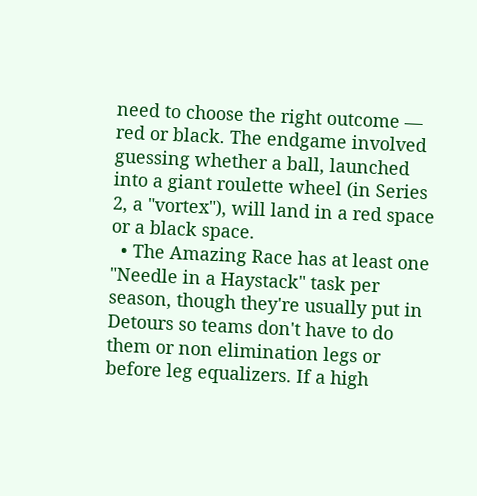need to choose the right outcome — red or black. The endgame involved guessing whether a ball, launched into a giant roulette wheel (in Series 2, a "vortex"), will land in a red space or a black space.
  • The Amazing Race has at least one "Needle in a Haystack" task per season, though they're usually put in Detours so teams don't have to do them or non elimination legs or before leg equalizers. If a high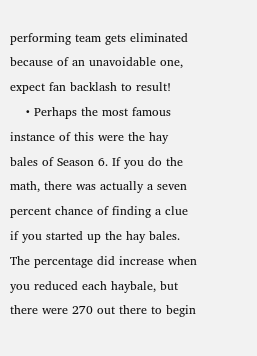performing team gets eliminated because of an unavoidable one, expect fan backlash to result!
    • Perhaps the most famous instance of this were the hay bales of Season 6. If you do the math, there was actually a seven percent chance of finding a clue if you started up the hay bales. The percentage did increase when you reduced each haybale, but there were 270 out there to begin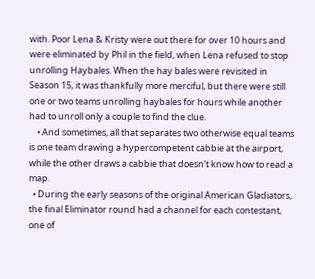with. Poor Lena & Kristy were out there for over 10 hours and were eliminated by Phil in the field, when Lena refused to stop unrolling Haybales. When the hay bales were revisited in Season 15, it was thankfully more merciful, but there were still one or two teams unrolling haybales for hours while another had to unroll only a couple to find the clue.
    • And sometimes, all that separates two otherwise equal teams is one team drawing a hypercompetent cabbie at the airport, while the other draws a cabbie that doesn't know how to read a map.
  • During the early seasons of the original American Gladiators, the final Eliminator round had a channel for each contestant, one of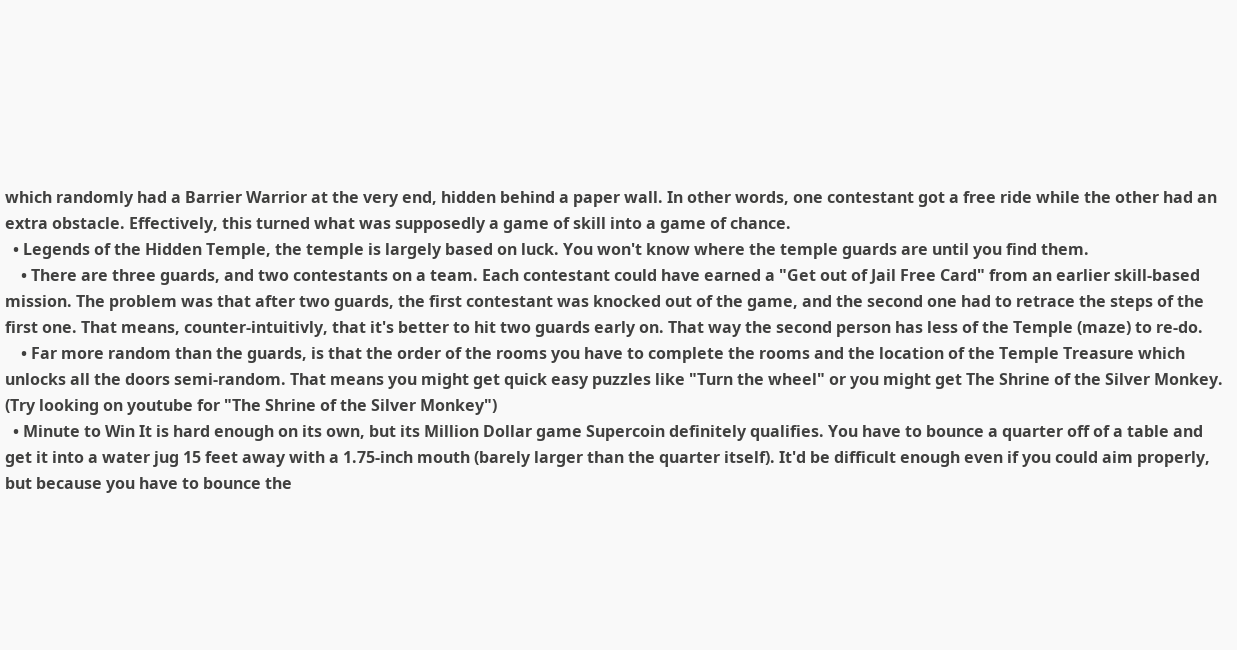which randomly had a Barrier Warrior at the very end, hidden behind a paper wall. In other words, one contestant got a free ride while the other had an extra obstacle. Effectively, this turned what was supposedly a game of skill into a game of chance.
  • Legends of the Hidden Temple, the temple is largely based on luck. You won't know where the temple guards are until you find them.
    • There are three guards, and two contestants on a team. Each contestant could have earned a "Get out of Jail Free Card" from an earlier skill-based mission. The problem was that after two guards, the first contestant was knocked out of the game, and the second one had to retrace the steps of the first one. That means, counter-intuitivly, that it's better to hit two guards early on. That way the second person has less of the Temple (maze) to re-do.
    • Far more random than the guards, is that the order of the rooms you have to complete the rooms and the location of the Temple Treasure which unlocks all the doors semi-random. That means you might get quick easy puzzles like "Turn the wheel" or you might get The Shrine of the Silver Monkey. (Try looking on youtube for "The Shrine of the Silver Monkey")
  • Minute to Win It is hard enough on its own, but its Million Dollar game Supercoin definitely qualifies. You have to bounce a quarter off of a table and get it into a water jug 15 feet away with a 1.75-inch mouth (barely larger than the quarter itself). It'd be difficult enough even if you could aim properly, but because you have to bounce the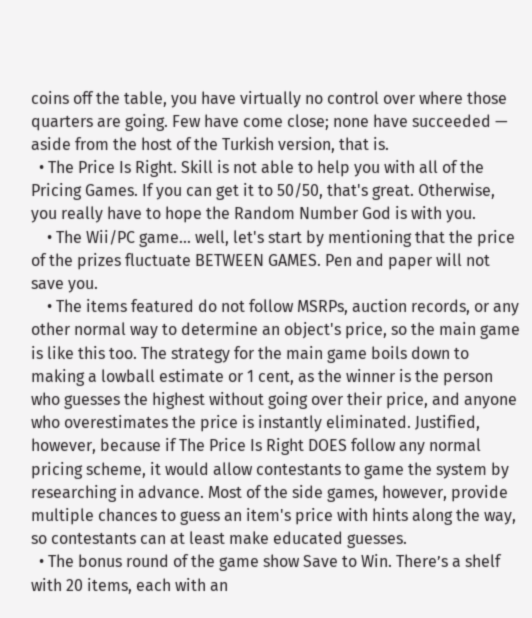coins off the table, you have virtually no control over where those quarters are going. Few have come close; none have succeeded — aside from the host of the Turkish version, that is.
  • The Price Is Right. Skill is not able to help you with all of the Pricing Games. If you can get it to 50/50, that's great. Otherwise, you really have to hope the Random Number God is with you.
    • The Wii/PC game... well, let's start by mentioning that the price of the prizes fluctuate BETWEEN GAMES. Pen and paper will not save you.
    • The items featured do not follow MSRPs, auction records, or any other normal way to determine an object's price, so the main game is like this too. The strategy for the main game boils down to making a lowball estimate or 1 cent, as the winner is the person who guesses the highest without going over their price, and anyone who overestimates the price is instantly eliminated. Justified, however, because if The Price Is Right DOES follow any normal pricing scheme, it would allow contestants to game the system by researching in advance. Most of the side games, however, provide multiple chances to guess an item's price with hints along the way, so contestants can at least make educated guesses.
  • The bonus round of the game show Save to Win. There’s a shelf with 20 items, each with an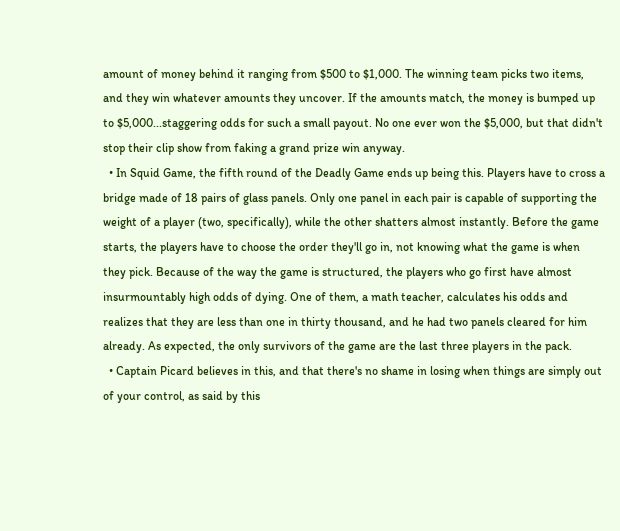amount of money behind it ranging from $500 to $1,000. The winning team picks two items, and they win whatever amounts they uncover. If the amounts match, the money is bumped up to $5,000...staggering odds for such a small payout. No one ever won the $5,000, but that didn't stop their clip show from faking a grand prize win anyway.
  • In Squid Game, the fifth round of the Deadly Game ends up being this. Players have to cross a bridge made of 18 pairs of glass panels. Only one panel in each pair is capable of supporting the weight of a player (two, specifically), while the other shatters almost instantly. Before the game starts, the players have to choose the order they'll go in, not knowing what the game is when they pick. Because of the way the game is structured, the players who go first have almost insurmountably high odds of dying. One of them, a math teacher, calculates his odds and realizes that they are less than one in thirty thousand, and he had two panels cleared for him already. As expected, the only survivors of the game are the last three players in the pack.
  • Captain Picard believes in this, and that there's no shame in losing when things are simply out of your control, as said by this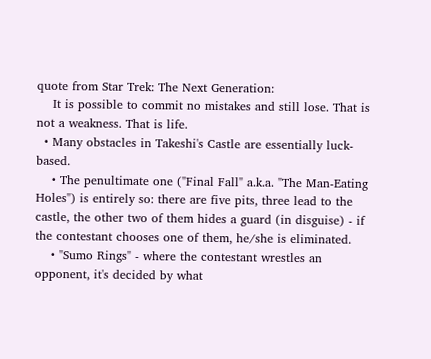quote from Star Trek: The Next Generation:
    It is possible to commit no mistakes and still lose. That is not a weakness. That is life.
  • Many obstacles in Takeshi's Castle are essentially luck-based.
    • The penultimate one ("Final Fall" a.k.a. "The Man-Eating Holes") is entirely so: there are five pits, three lead to the castle, the other two of them hides a guard (in disguise) - if the contestant chooses one of them, he/she is eliminated.
    • "Sumo Rings" - where the contestant wrestles an opponent, it's decided by what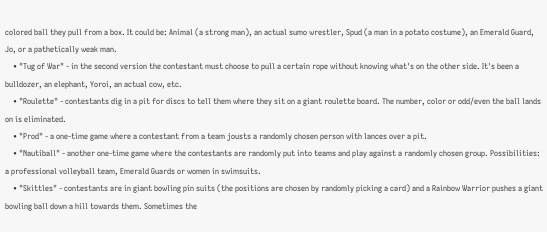colored ball they pull from a box. It could be: Animal (a strong man), an actual sumo wrestler, Spud (a man in a potato costume), an Emerald Guard, Jo, or a pathetically weak man.
    • "Tug of War" - in the second version the contestant must choose to pull a certain rope without knowing what's on the other side. It's been a bulldozer, an elephant, Yoroi, an actual cow, etc.
    • "Roulette" - contestants dig in a pit for discs to tell them where they sit on a giant roulette board. The number, color or odd/even the ball lands on is eliminated.
    • "Prod" - a one-time game where a contestant from a team jousts a randomly chosen person with lances over a pit.
    • "Nautiball" - another one-time game where the contestants are randomly put into teams and play against a randomly chosen group. Possibilities: a professional volleyball team, Emerald Guards or women in swimsuits.
    • "Skittles" - contestants are in giant bowling pin suits (the positions are chosen by randomly picking a card) and a Rainbow Warrior pushes a giant bowling ball down a hill towards them. Sometimes the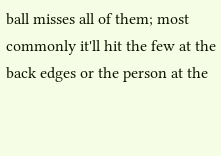ball misses all of them; most commonly it'll hit the few at the back edges or the person at the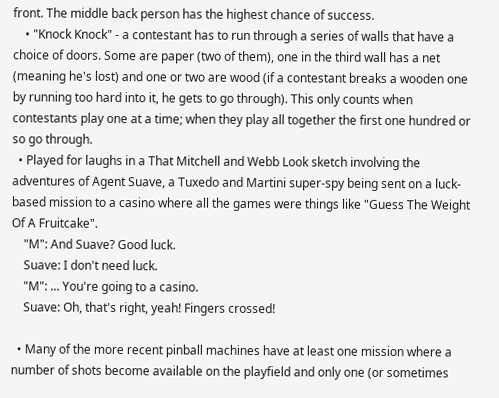front. The middle back person has the highest chance of success.
    • "Knock Knock" - a contestant has to run through a series of walls that have a choice of doors. Some are paper (two of them), one in the third wall has a net (meaning he's lost) and one or two are wood (if a contestant breaks a wooden one by running too hard into it, he gets to go through). This only counts when contestants play one at a time; when they play all together the first one hundred or so go through.
  • Played for laughs in a That Mitchell and Webb Look sketch involving the adventures of Agent Suave, a Tuxedo and Martini super-spy being sent on a luck-based mission to a casino where all the games were things like "Guess The Weight Of A Fruitcake".
    "M": And Suave? Good luck.
    Suave: I don't need luck.
    "M": ... You're going to a casino.
    Suave: Oh, that's right, yeah! Fingers crossed!

  • Many of the more recent pinball machines have at least one mission where a number of shots become available on the playfield and only one (or sometimes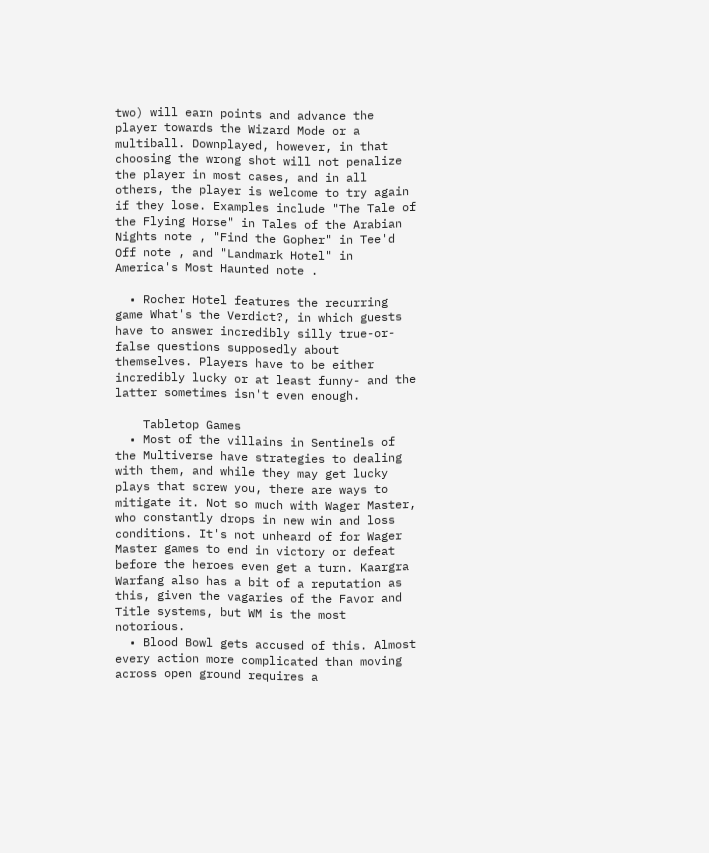two) will earn points and advance the player towards the Wizard Mode or a multiball. Downplayed, however, in that choosing the wrong shot will not penalize the player in most cases, and in all others, the player is welcome to try again if they lose. Examples include "The Tale of the Flying Horse" in Tales of the Arabian Nights note , "Find the Gopher" in Tee'd Off note , and "Landmark Hotel" in America's Most Haunted note .

  • Rocher Hotel features the recurring game What's the Verdict?, in which guests have to answer incredibly silly true-or-false questions supposedly about themselves. Players have to be either incredibly lucky or at least funny- and the latter sometimes isn't even enough.

    Tabletop Games
  • Most of the villains in Sentinels of the Multiverse have strategies to dealing with them, and while they may get lucky plays that screw you, there are ways to mitigate it. Not so much with Wager Master, who constantly drops in new win and loss conditions. It's not unheard of for Wager Master games to end in victory or defeat before the heroes even get a turn. Kaargra Warfang also has a bit of a reputation as this, given the vagaries of the Favor and Title systems, but WM is the most notorious.
  • Blood Bowl gets accused of this. Almost every action more complicated than moving across open ground requires a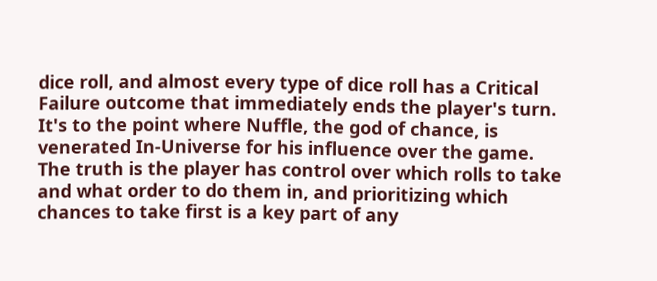dice roll, and almost every type of dice roll has a Critical Failure outcome that immediately ends the player's turn. It's to the point where Nuffle, the god of chance, is venerated In-Universe for his influence over the game. The truth is the player has control over which rolls to take and what order to do them in, and prioritizing which chances to take first is a key part of any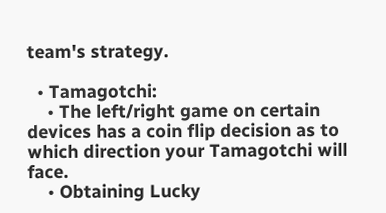team's strategy.

  • Tamagotchi:
    • The left/right game on certain devices has a coin flip decision as to which direction your Tamagotchi will face.
    • Obtaining Lucky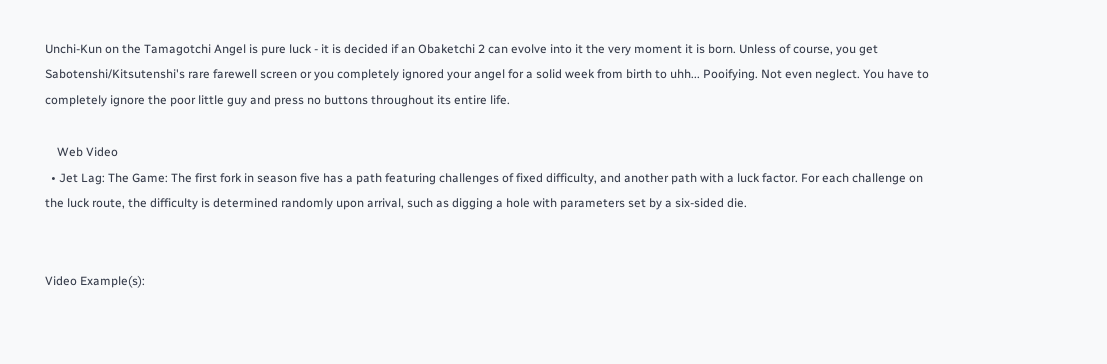Unchi-Kun on the Tamagotchi Angel is pure luck - it is decided if an Obaketchi 2 can evolve into it the very moment it is born. Unless of course, you get Sabotenshi/Kitsutenshi's rare farewell screen or you completely ignored your angel for a solid week from birth to uhh... Pooifying. Not even neglect. You have to completely ignore the poor little guy and press no buttons throughout its entire life.

    Web Video
  • Jet Lag: The Game: The first fork in season five has a path featuring challenges of fixed difficulty, and another path with a luck factor. For each challenge on the luck route, the difficulty is determined randomly upon arrival, such as digging a hole with parameters set by a six-sided die.


Video Example(s):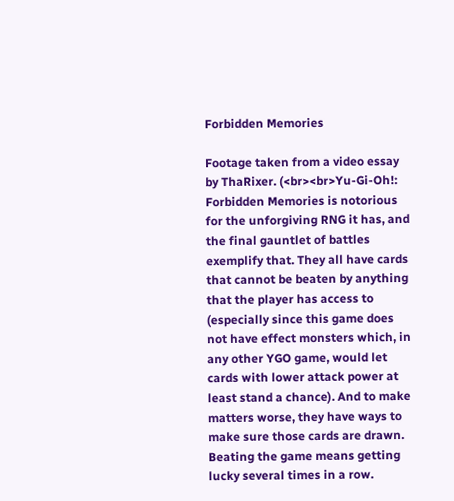Forbidden Memories

Footage taken from a video essay by ThaRixer. (<br><br>Yu-Gi-Oh!: Forbidden Memories is notorious for the unforgiving RNG it has, and the final gauntlet of battles exemplify that. They all have cards that cannot be beaten by anything that the player has access to (especially since this game does not have effect monsters which, in any other YGO game, would let cards with lower attack power at least stand a chance). And to make matters worse, they have ways to make sure those cards are drawn. Beating the game means getting lucky several times in a row.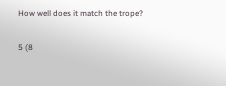How well does it match the trope?

5 (8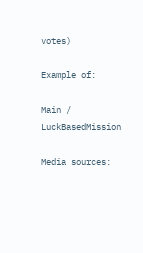votes)

Example of:

Main / LuckBasedMission

Media sources: